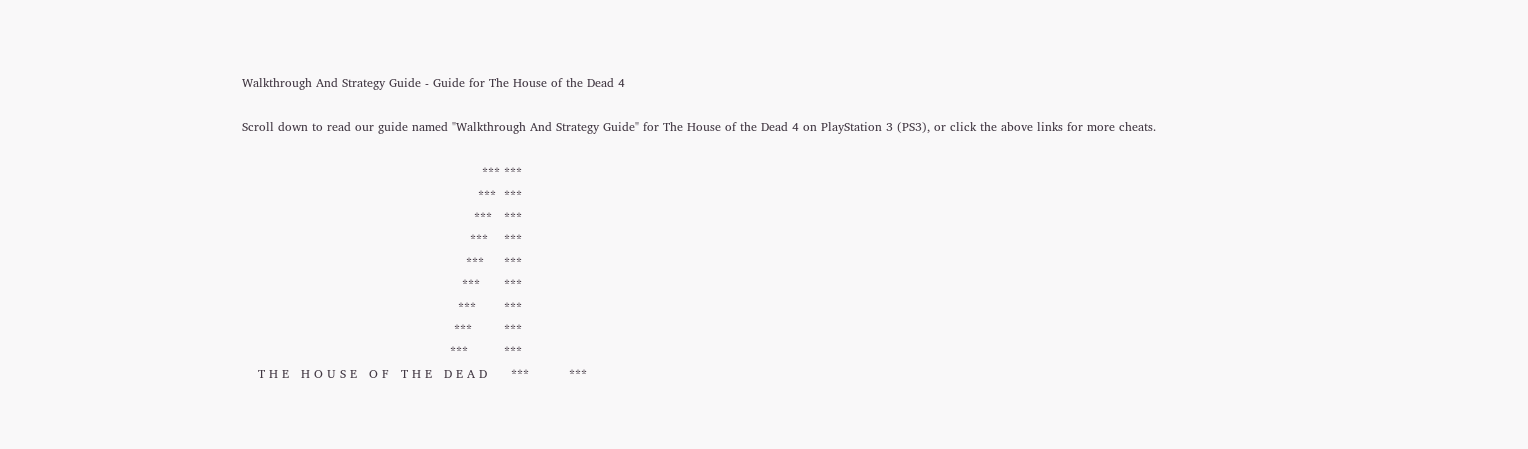Walkthrough And Strategy Guide - Guide for The House of the Dead 4

Scroll down to read our guide named "Walkthrough And Strategy Guide" for The House of the Dead 4 on PlayStation 3 (PS3), or click the above links for more cheats.

                                                            *** ***
                                                           ***  ***
                                                          ***   ***
                                                         ***    ***
                                                        ***     ***
                                                       ***      ***
                                                      ***       ***
                                                     ***        ***
                                                    ***         ***
    T H E   H O U S E   O F   T H E   D E A D      ***          ***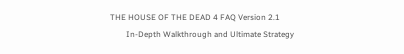THE HOUSE OF THE DEAD 4 FAQ Version 2.1
        In-Depth Walkthrough and Ultimate Strategy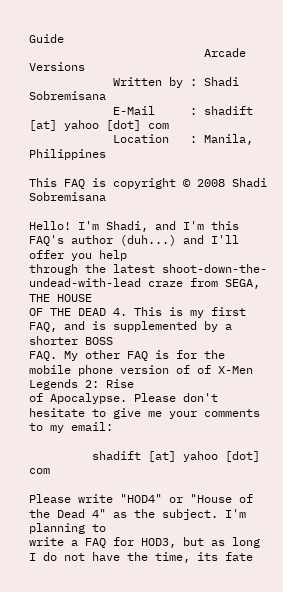Guide
                         Arcade Versions
            Written by : Shadi Sobremisana
            E-Mail     : shadift [at] yahoo [dot] com
            Location   : Manila, Philippines

This FAQ is copyright © 2008 Shadi Sobremisana

Hello! I'm Shadi, and I'm this FAQ's author (duh...) and I'll offer you help
through the latest shoot-down-the-undead-with-lead craze from SEGA, THE HOUSE
OF THE DEAD 4. This is my first FAQ, and is supplemented by a shorter BOSS
FAQ. My other FAQ is for the mobile phone version of of X-Men Legends 2: Rise
of Apocalypse. Please don't hesitate to give me your comments to my email:

         shadift [at] yahoo [dot] com

Please write "HOD4" or "House of the Dead 4" as the subject. I'm planning to
write a FAQ for HOD3, but as long I do not have the time, its fate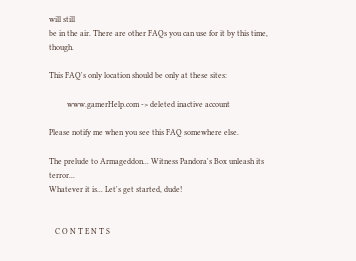will still
be in the air. There are other FAQs you can use for it by this time, though.

This FAQ's only location should be only at these sites:

         www.gamerHelp.com -> deleted inactive account

Please notify me when you see this FAQ somewhere else.

The prelude to Armageddon... Witness Pandora's Box unleash its terror...
Whatever it is... Let's get started, dude!


   C O N T E N T S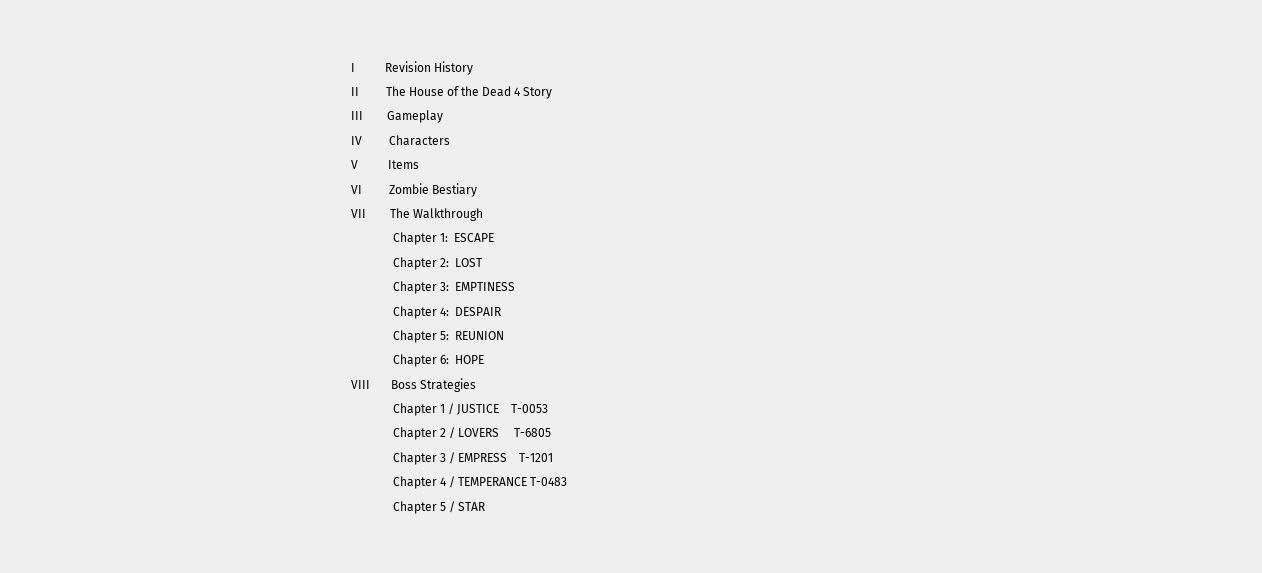I          Revision History
II         The House of the Dead 4 Story
III        Gameplay
IV         Characters
V          Items
VI         Zombie Bestiary
VII        The Walkthrough
              Chapter 1:  ESCAPE
              Chapter 2:  LOST
              Chapter 3:  EMPTINESS
              Chapter 4:  DESPAIR
              Chapter 5:  REUNION
              Chapter 6:  HOPE
VIII       Boss Strategies
              Chapter 1 / JUSTICE    T-0053
              Chapter 2 / LOVERS     T-6805
              Chapter 3 / EMPRESS    T-1201
              Chapter 4 / TEMPERANCE T-0483
              Chapter 5 / STAR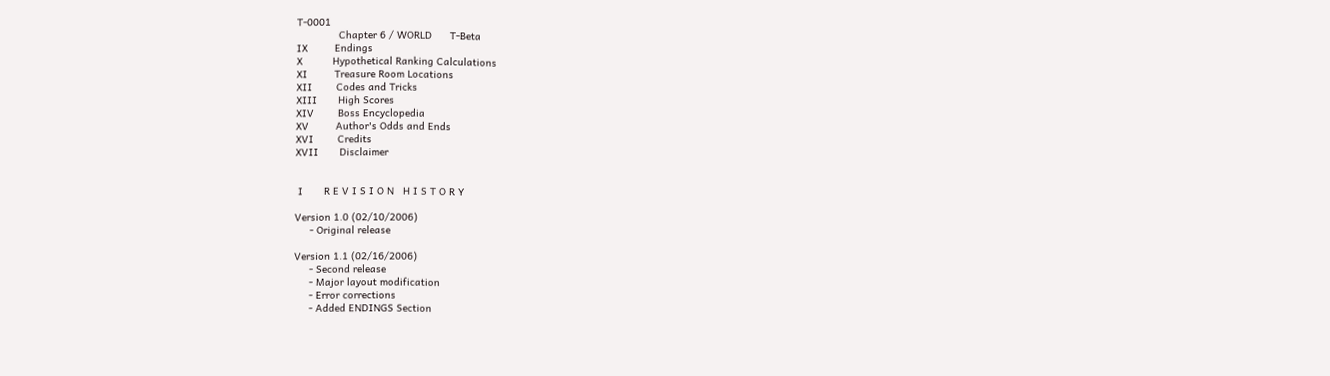T-0001
              Chapter 6 / WORLD      T-Beta
IX         Endings
X          Hypothetical Ranking Calculations
XI         Treasure Room Locations
XII        Codes and Tricks
XIII       High Scores
XIV        Boss Encyclopedia
XV         Author's Odds and Ends
XVI        Credits
XVII       Disclaimer


 I       R E V I S I O N   H I S T O R Y

Version 1.0 (02/10/2006)
     - Original release

Version 1.1 (02/16/2006)
     - Second release
     - Major layout modification
     - Error corrections
     - Added ENDINGS Section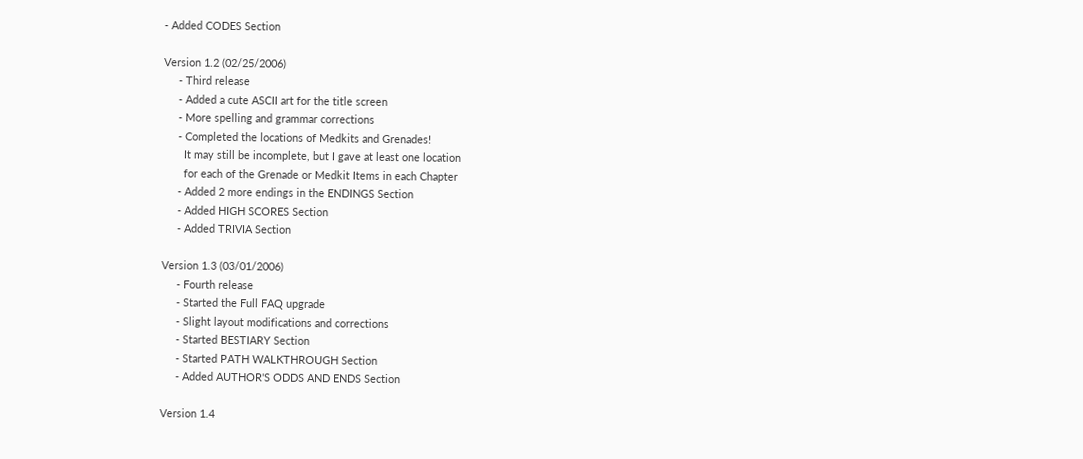- Added CODES Section

Version 1.2 (02/25/2006)
     - Third release
     - Added a cute ASCII art for the title screen
     - More spelling and grammar corrections
     - Completed the locations of Medkits and Grenades!
       It may still be incomplete, but I gave at least one location
       for each of the Grenade or Medkit Items in each Chapter
     - Added 2 more endings in the ENDINGS Section
     - Added HIGH SCORES Section
     - Added TRIVIA Section

Version 1.3 (03/01/2006)
     - Fourth release
     - Started the Full FAQ upgrade
     - Slight layout modifications and corrections
     - Started BESTIARY Section
     - Started PATH WALKTHROUGH Section
     - Added AUTHOR'S ODDS AND ENDS Section

Version 1.4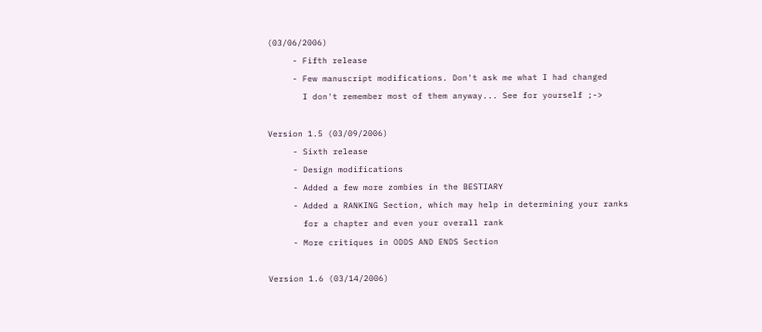(03/06/2006)
     - Fifth release
     - Few manuscript modifications. Don't ask me what I had changed
       I don't remember most of them anyway... See for yourself ;->

Version 1.5 (03/09/2006)
     - Sixth release
     - Design modifications
     - Added a few more zombies in the BESTIARY
     - Added a RANKING Section, which may help in determining your ranks
       for a chapter and even your overall rank
     - More critiques in ODDS AND ENDS Section

Version 1.6 (03/14/2006)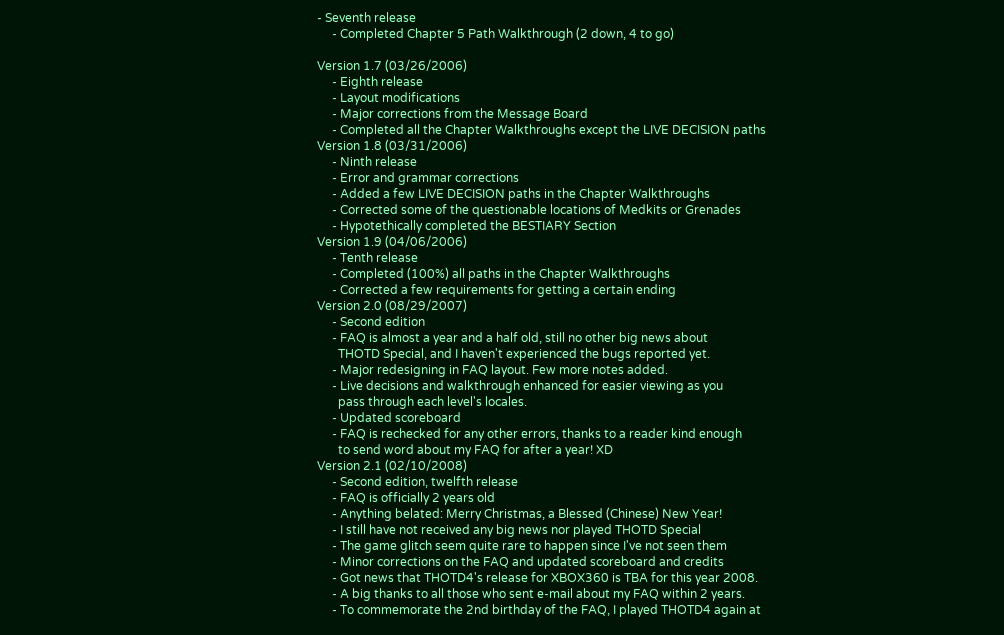- Seventh release
     - Completed Chapter 5 Path Walkthrough (2 down, 4 to go)

Version 1.7 (03/26/2006)
     - Eighth release
     - Layout modifications
     - Major corrections from the Message Board
     - Completed all the Chapter Walkthroughs except the LIVE DECISION paths
Version 1.8 (03/31/2006)
     - Ninth release
     - Error and grammar corrections
     - Added a few LIVE DECISION paths in the Chapter Walkthroughs
     - Corrected some of the questionable locations of Medkits or Grenades
     - Hypotethically completed the BESTIARY Section
Version 1.9 (04/06/2006)
     - Tenth release
     - Completed (100%) all paths in the Chapter Walkthroughs
     - Corrected a few requirements for getting a certain ending
Version 2.0 (08/29/2007)
     - Second edition
     - FAQ is almost a year and a half old, still no other big news about
       THOTD Special, and I haven't experienced the bugs reported yet.
     - Major redesigning in FAQ layout. Few more notes added.
     - Live decisions and walkthrough enhanced for easier viewing as you
       pass through each level's locales.
     - Updated scoreboard
     - FAQ is rechecked for any other errors, thanks to a reader kind enough
       to send word about my FAQ for after a year! XD
Version 2.1 (02/10/2008)
     - Second edition, twelfth release
     - FAQ is officially 2 years old
     - Anything belated: Merry Christmas, a Blessed (Chinese) New Year!
     - I still have not received any big news nor played THOTD Special
     - The game glitch seem quite rare to happen since I've not seen them
     - Minor corrections on the FAQ and updated scoreboard and credits
     - Got news that THOTD4's release for XBOX360 is TBA for this year 2008.
     - A big thanks to all those who sent e-mail about my FAQ within 2 years.
     - To commemorate the 2nd birthday of the FAQ, I played THOTD4 again at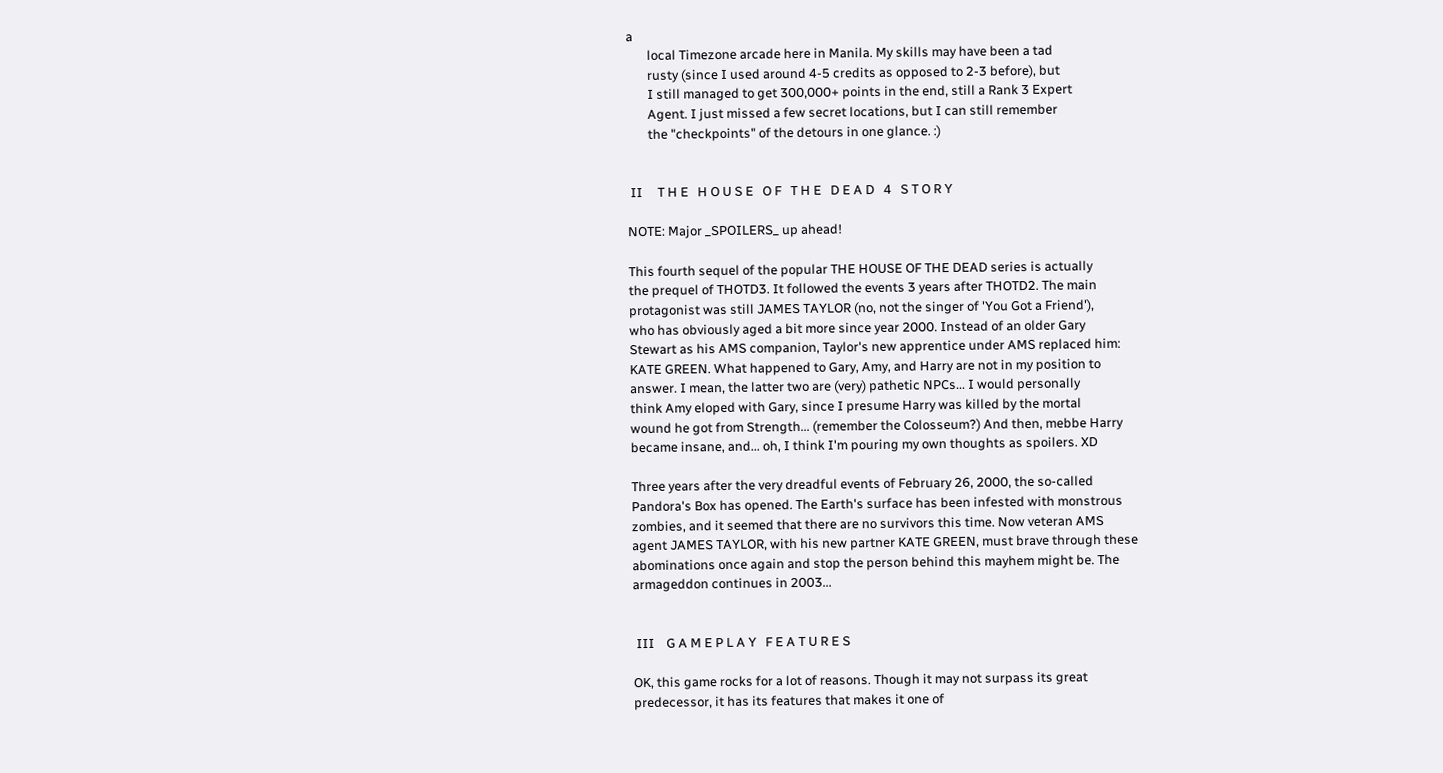a
       local Timezone arcade here in Manila. My skills may have been a tad
       rusty (since I used around 4-5 credits as opposed to 2-3 before), but
       I still managed to get 300,000+ points in the end, still a Rank 3 Expert
       Agent. I just missed a few secret locations, but I can still remember
       the "checkpoints" of the detours in one glance. :)


 II     T H E   H O U S E   O F   T H E   D E A D   4   S T O R Y

NOTE: Major _SPOILERS_ up ahead!

This fourth sequel of the popular THE HOUSE OF THE DEAD series is actually
the prequel of THOTD3. It followed the events 3 years after THOTD2. The main
protagonist was still JAMES TAYLOR (no, not the singer of 'You Got a Friend'),
who has obviously aged a bit more since year 2000. Instead of an older Gary
Stewart as his AMS companion, Taylor's new apprentice under AMS replaced him:
KATE GREEN. What happened to Gary, Amy, and Harry are not in my position to
answer. I mean, the latter two are (very) pathetic NPCs... I would personally
think Amy eloped with Gary, since I presume Harry was killed by the mortal
wound he got from Strength... (remember the Colosseum?) And then, mebbe Harry
became insane, and... oh, I think I'm pouring my own thoughts as spoilers. XD

Three years after the very dreadful events of February 26, 2000, the so-called
Pandora's Box has opened. The Earth's surface has been infested with monstrous
zombies, and it seemed that there are no survivors this time. Now veteran AMS
agent JAMES TAYLOR, with his new partner KATE GREEN, must brave through these
abominations once again and stop the person behind this mayhem might be. The
armageddon continues in 2003...


 III    G A M E P L A Y   F E A T U R E S

OK, this game rocks for a lot of reasons. Though it may not surpass its great
predecessor, it has its features that makes it one of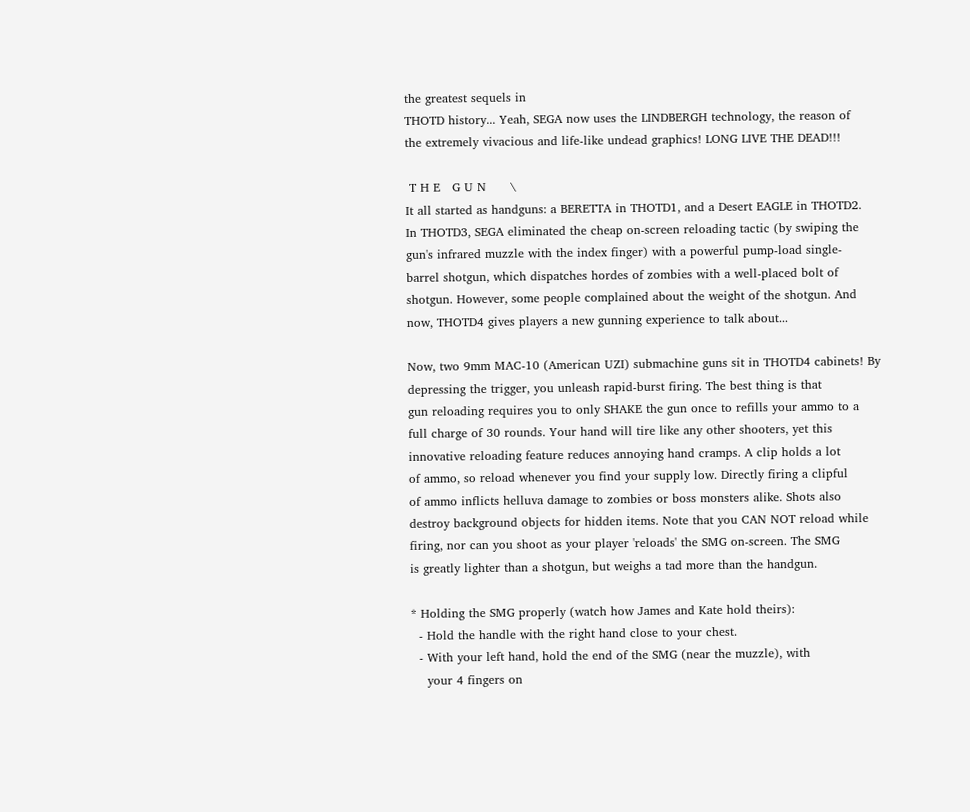the greatest sequels in
THOTD history... Yeah, SEGA now uses the LINDBERGH technology, the reason of
the extremely vivacious and life-like undead graphics! LONG LIVE THE DEAD!!!

 T H E   G U N      \
It all started as handguns: a BERETTA in THOTD1, and a Desert EAGLE in THOTD2.
In THOTD3, SEGA eliminated the cheap on-screen reloading tactic (by swiping the
gun's infrared muzzle with the index finger) with a powerful pump-load single-
barrel shotgun, which dispatches hordes of zombies with a well-placed bolt of
shotgun. However, some people complained about the weight of the shotgun. And
now, THOTD4 gives players a new gunning experience to talk about...

Now, two 9mm MAC-10 (American UZI) submachine guns sit in THOTD4 cabinets! By
depressing the trigger, you unleash rapid-burst firing. The best thing is that
gun reloading requires you to only SHAKE the gun once to refills your ammo to a
full charge of 30 rounds. Your hand will tire like any other shooters, yet this
innovative reloading feature reduces annoying hand cramps. A clip holds a lot
of ammo, so reload whenever you find your supply low. Directly firing a clipful
of ammo inflicts helluva damage to zombies or boss monsters alike. Shots also
destroy background objects for hidden items. Note that you CAN NOT reload while
firing, nor can you shoot as your player 'reloads' the SMG on-screen. The SMG
is greatly lighter than a shotgun, but weighs a tad more than the handgun.

* Holding the SMG properly (watch how James and Kate hold theirs):
  - Hold the handle with the right hand close to your chest.
  - With your left hand, hold the end of the SMG (near the muzzle), with
    your 4 fingers on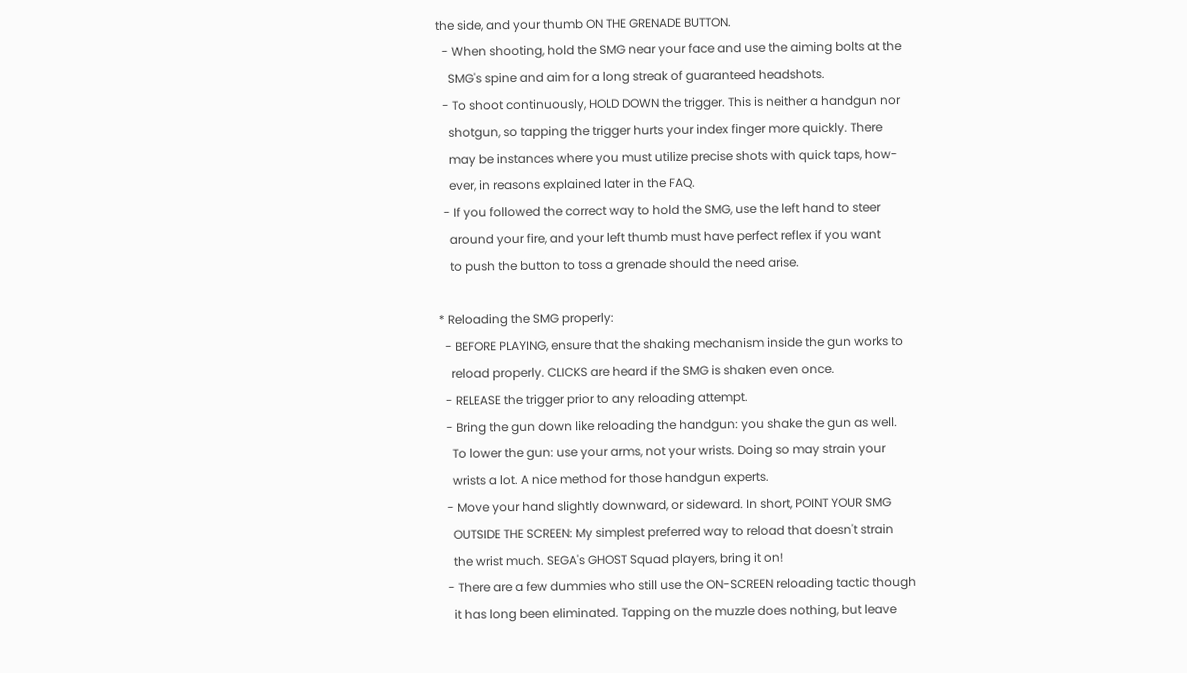the side, and your thumb ON THE GRENADE BUTTON.
  - When shooting, hold the SMG near your face and use the aiming bolts at the
    SMG's spine and aim for a long streak of guaranteed headshots.
  - To shoot continuously, HOLD DOWN the trigger. This is neither a handgun nor
    shotgun, so tapping the trigger hurts your index finger more quickly. There
    may be instances where you must utilize precise shots with quick taps, how-
    ever, in reasons explained later in the FAQ.
  - If you followed the correct way to hold the SMG, use the left hand to steer
    around your fire, and your left thumb must have perfect reflex if you want
    to push the button to toss a grenade should the need arise.

* Reloading the SMG properly:
  - BEFORE PLAYING, ensure that the shaking mechanism inside the gun works to
    reload properly. CLICKS are heard if the SMG is shaken even once.
  - RELEASE the trigger prior to any reloading attempt.
  - Bring the gun down like reloading the handgun: you shake the gun as well.
    To lower the gun: use your arms, not your wrists. Doing so may strain your
    wrists a lot. A nice method for those handgun experts.
  - Move your hand slightly downward, or sideward. In short, POINT YOUR SMG
    OUTSIDE THE SCREEN: My simplest preferred way to reload that doesn't strain
    the wrist much. SEGA's GHOST Squad players, bring it on!
  - There are a few dummies who still use the ON-SCREEN reloading tactic though
    it has long been eliminated. Tapping on the muzzle does nothing, but leave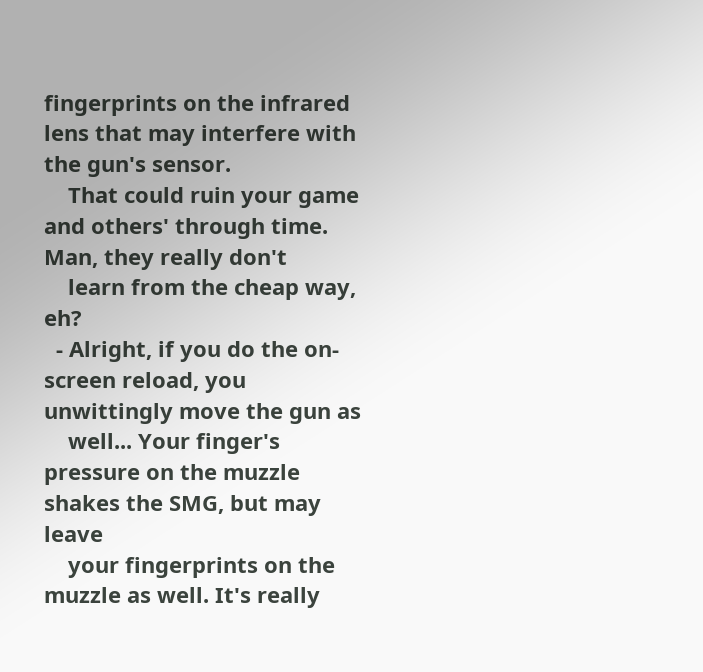fingerprints on the infrared lens that may interfere with the gun's sensor.
    That could ruin your game and others' through time. Man, they really don't
    learn from the cheap way, eh?
  - Alright, if you do the on-screen reload, you unwittingly move the gun as
    well... Your finger's pressure on the muzzle shakes the SMG, but may leave
    your fingerprints on the muzzle as well. It's really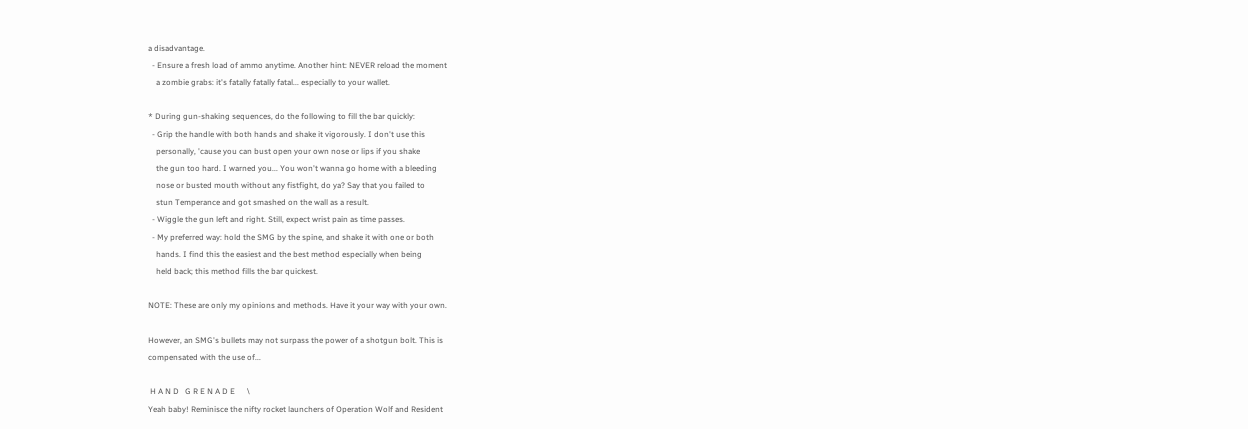a disadvantage.
  - Ensure a fresh load of ammo anytime. Another hint: NEVER reload the moment
    a zombie grabs: it's fatally fatally fatal... especially to your wallet.

* During gun-shaking sequences, do the following to fill the bar quickly:
  - Grip the handle with both hands and shake it vigorously. I don't use this
    personally, 'cause you can bust open your own nose or lips if you shake
    the gun too hard. I warned you... You won't wanna go home with a bleeding
    nose or busted mouth without any fistfight, do ya? Say that you failed to
    stun Temperance and got smashed on the wall as a result.
  - Wiggle the gun left and right. Still, expect wrist pain as time passes.
  - My preferred way: hold the SMG by the spine, and shake it with one or both
    hands. I find this the easiest and the best method especially when being
    held back; this method fills the bar quickest.

NOTE: These are only my opinions and methods. Have it your way with your own.

However, an SMG's bullets may not surpass the power of a shotgun bolt. This is
compensated with the use of...

 H A N D   G R E N A D E      \
Yeah baby! Reminisce the nifty rocket launchers of Operation Wolf and Resident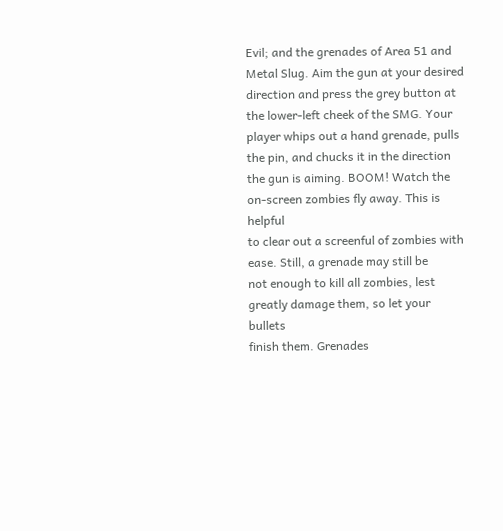Evil; and the grenades of Area 51 and Metal Slug. Aim the gun at your desired
direction and press the grey button at the lower-left cheek of the SMG. Your
player whips out a hand grenade, pulls the pin, and chucks it in the direction
the gun is aiming. BOOM! Watch the on-screen zombies fly away. This is helpful
to clear out a screenful of zombies with ease. Still, a grenade may still be
not enough to kill all zombies, lest greatly damage them, so let your bullets
finish them. Grenades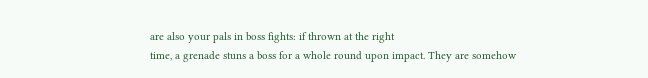are also your pals in boss fights: if thrown at the right
time, a grenade stuns a boss for a whole round upon impact. They are somehow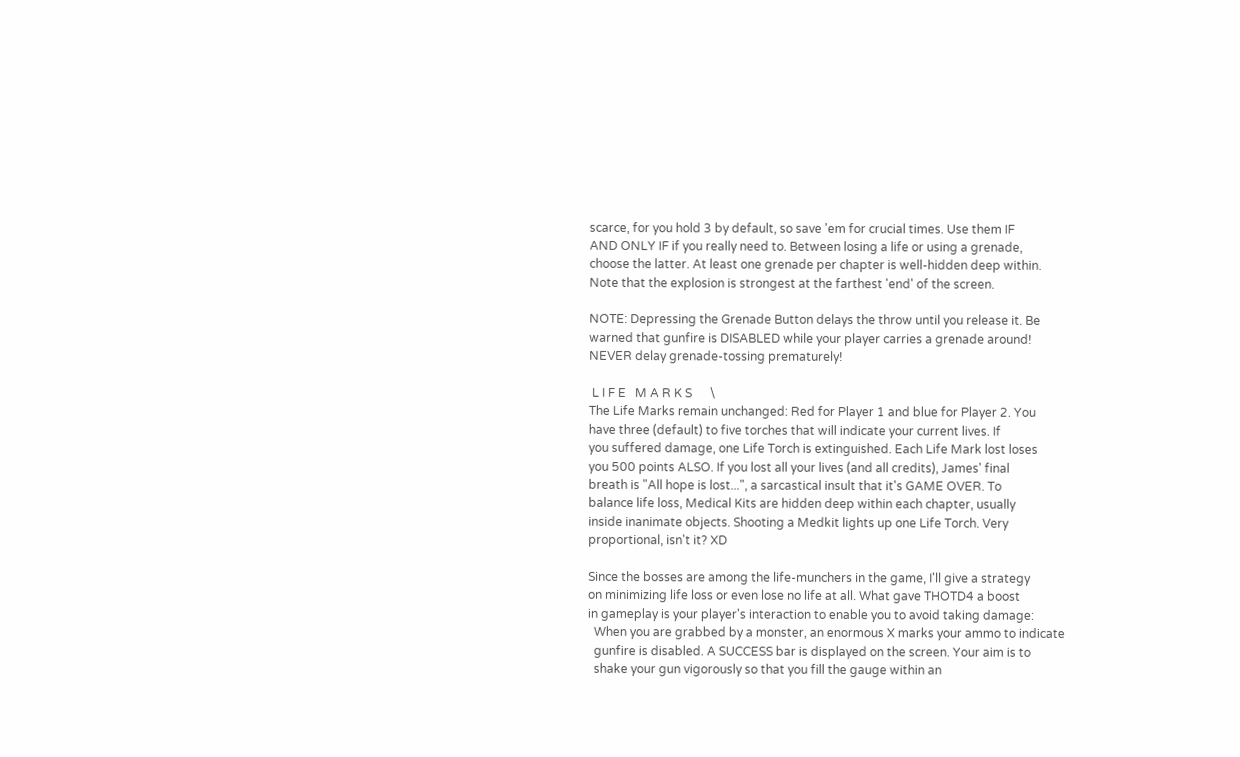scarce, for you hold 3 by default, so save 'em for crucial times. Use them IF
AND ONLY IF if you really need to. Between losing a life or using a grenade,
choose the latter. At least one grenade per chapter is well-hidden deep within.
Note that the explosion is strongest at the farthest 'end' of the screen.

NOTE: Depressing the Grenade Button delays the throw until you release it. Be
warned that gunfire is DISABLED while your player carries a grenade around!
NEVER delay grenade-tossing prematurely!

 L I F E   M A R K S      \
The Life Marks remain unchanged: Red for Player 1 and blue for Player 2. You
have three (default) to five torches that will indicate your current lives. If
you suffered damage, one Life Torch is extinguished. Each Life Mark lost loses
you 500 points ALSO. If you lost all your lives (and all credits), James' final
breath is "All hope is lost...", a sarcastical insult that it's GAME OVER. To
balance life loss, Medical Kits are hidden deep within each chapter, usually
inside inanimate objects. Shooting a Medkit lights up one Life Torch. Very
proportional, isn't it? XD

Since the bosses are among the life-munchers in the game, I'll give a strategy
on minimizing life loss or even lose no life at all. What gave THOTD4 a boost
in gameplay is your player's interaction to enable you to avoid taking damage:
  When you are grabbed by a monster, an enormous X marks your ammo to indicate
  gunfire is disabled. A SUCCESS bar is displayed on the screen. Your aim is to
  shake your gun vigorously so that you fill the gauge within an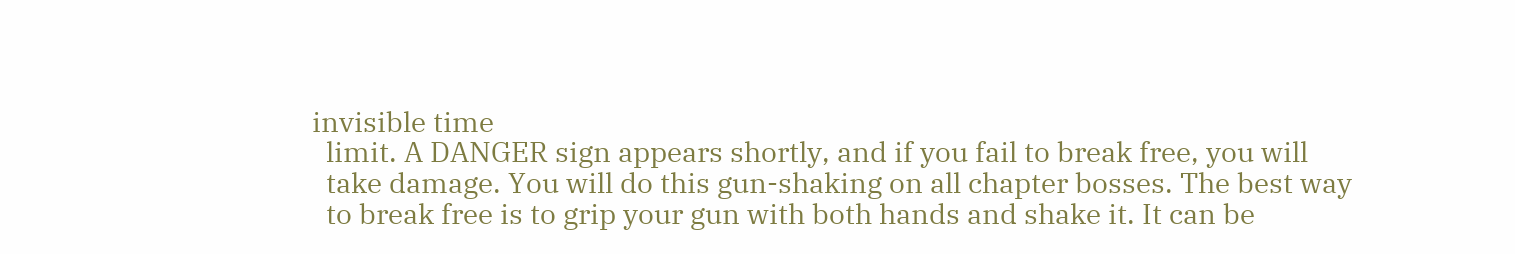invisible time
  limit. A DANGER sign appears shortly, and if you fail to break free, you will
  take damage. You will do this gun-shaking on all chapter bosses. The best way
  to break free is to grip your gun with both hands and shake it. It can be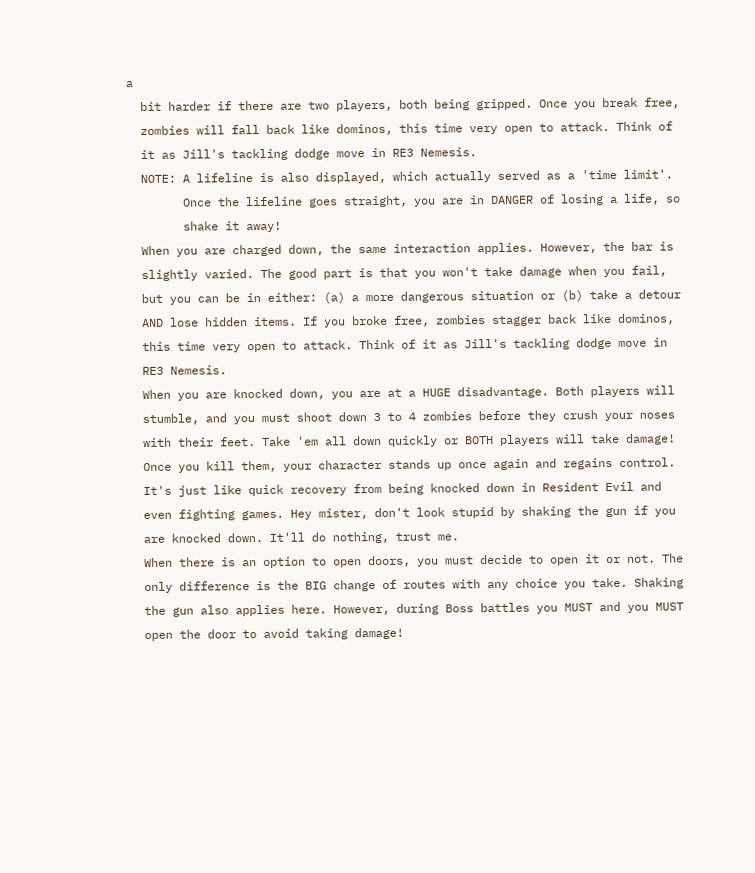a
  bit harder if there are two players, both being gripped. Once you break free,
  zombies will fall back like dominos, this time very open to attack. Think of
  it as Jill's tackling dodge move in RE3 Nemesis.
  NOTE: A lifeline is also displayed, which actually served as a 'time limit'.
        Once the lifeline goes straight, you are in DANGER of losing a life, so
        shake it away!
  When you are charged down, the same interaction applies. However, the bar is
  slightly varied. The good part is that you won't take damage when you fail,
  but you can be in either: (a) a more dangerous situation or (b) take a detour
  AND lose hidden items. If you broke free, zombies stagger back like dominos,
  this time very open to attack. Think of it as Jill's tackling dodge move in
  RE3 Nemesis.
  When you are knocked down, you are at a HUGE disadvantage. Both players will
  stumble, and you must shoot down 3 to 4 zombies before they crush your noses
  with their feet. Take 'em all down quickly or BOTH players will take damage!
  Once you kill them, your character stands up once again and regains control.
  It's just like quick recovery from being knocked down in Resident Evil and
  even fighting games. Hey mister, don't look stupid by shaking the gun if you
  are knocked down. It'll do nothing, trust me.
  When there is an option to open doors, you must decide to open it or not. The
  only difference is the BIG change of routes with any choice you take. Shaking
  the gun also applies here. However, during Boss battles you MUST and you MUST
  open the door to avoid taking damage!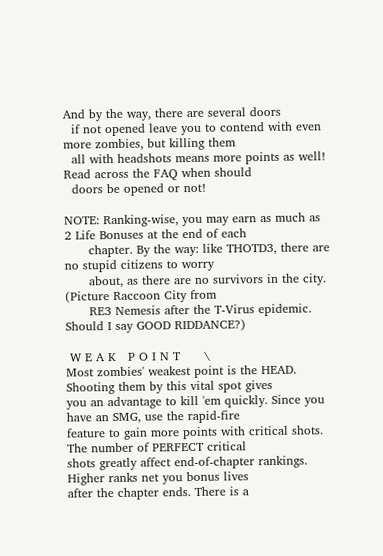And by the way, there are several doors
  if not opened leave you to contend with even more zombies, but killing them
  all with headshots means more points as well! Read across the FAQ when should
  doors be opened or not!

NOTE: Ranking-wise, you may earn as much as 2 Life Bonuses at the end of each
      chapter. By the way: like THOTD3, there are no stupid citizens to worry
      about, as there are no survivors in the city. (Picture Raccoon City from
      RE3 Nemesis after the T-Virus epidemic. Should I say GOOD RIDDANCE?)

 W E A K   P O I N T      \
Most zombies' weakest point is the HEAD. Shooting them by this vital spot gives
you an advantage to kill 'em quickly. Since you have an SMG, use the rapid-fire
feature to gain more points with critical shots. The number of PERFECT critical
shots greatly affect end-of-chapter rankings. Higher ranks net you bonus lives
after the chapter ends. There is a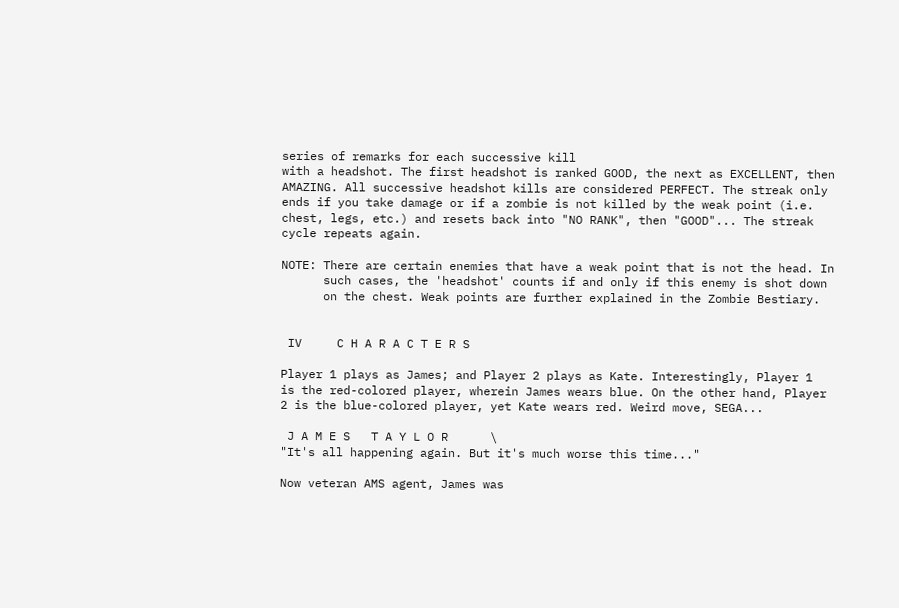series of remarks for each successive kill
with a headshot. The first headshot is ranked GOOD, the next as EXCELLENT, then
AMAZING. All successive headshot kills are considered PERFECT. The streak only
ends if you take damage or if a zombie is not killed by the weak point (i.e.
chest, legs, etc.) and resets back into "NO RANK", then "GOOD"... The streak
cycle repeats again.

NOTE: There are certain enemies that have a weak point that is not the head. In
      such cases, the 'headshot' counts if and only if this enemy is shot down
      on the chest. Weak points are further explained in the Zombie Bestiary.


 IV     C H A R A C T E R S

Player 1 plays as James; and Player 2 plays as Kate. Interestingly, Player 1
is the red-colored player, wherein James wears blue. On the other hand, Player
2 is the blue-colored player, yet Kate wears red. Weird move, SEGA...

 J A M E S   T A Y L O R      \
"It's all happening again. But it's much worse this time..."

Now veteran AMS agent, James was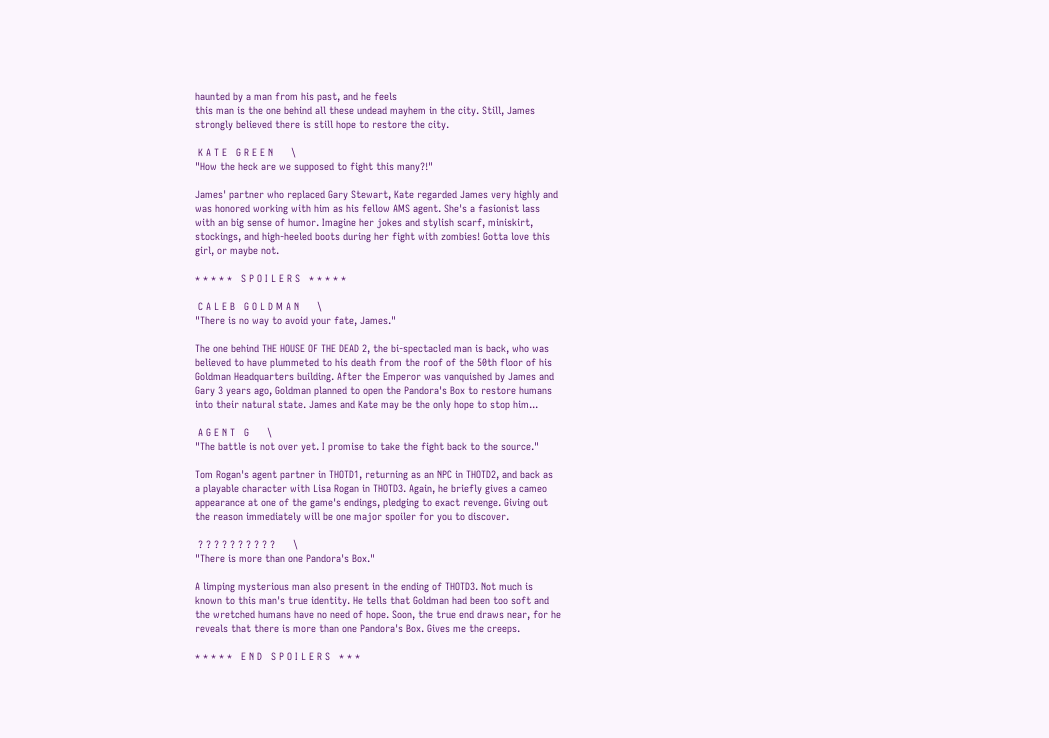haunted by a man from his past, and he feels
this man is the one behind all these undead mayhem in the city. Still, James
strongly believed there is still hope to restore the city.

 K A T E   G R E E N      \
"How the heck are we supposed to fight this many?!"

James' partner who replaced Gary Stewart, Kate regarded James very highly and
was honored working with him as his fellow AMS agent. She's a fasionist lass
with an big sense of humor. Imagine her jokes and stylish scarf, miniskirt,
stockings, and high-heeled boots during her fight with zombies! Gotta love this
girl, or maybe not.

* * * * *   S P O I L E R S   * * * * *

 C A L E B   G O L D M A N      \
"There is no way to avoid your fate, James."

The one behind THE HOUSE OF THE DEAD 2, the bi-spectacled man is back, who was
believed to have plummeted to his death from the roof of the 50th floor of his
Goldman Headquarters building. After the Emperor was vanquished by James and
Gary 3 years ago, Goldman planned to open the Pandora's Box to restore humans
into their natural state. James and Kate may be the only hope to stop him...

 A G E N T   G      \
"The battle is not over yet. I promise to take the fight back to the source."

Tom Rogan's agent partner in THOTD1, returning as an NPC in THOTD2, and back as
a playable character with Lisa Rogan in THOTD3. Again, he briefly gives a cameo
appearance at one of the game's endings, pledging to exact revenge. Giving out
the reason immediately will be one major spoiler for you to discover.

 ? ? ? ? ? ? ? ? ? ?      \
"There is more than one Pandora's Box."

A limping mysterious man also present in the ending of THOTD3. Not much is
known to this man's true identity. He tells that Goldman had been too soft and
the wretched humans have no need of hope. Soon, the true end draws near, for he
reveals that there is more than one Pandora's Box. Gives me the creeps.

* * * * *   E N D   S P O I L E R S   * * *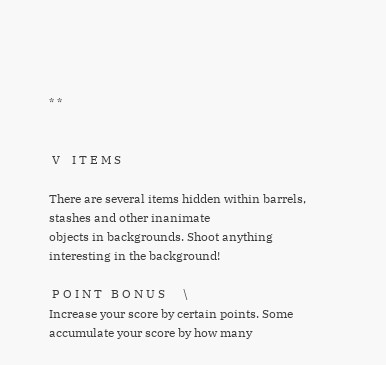* *


 V    I T E M S

There are several items hidden within barrels, stashes and other inanimate
objects in backgrounds. Shoot anything interesting in the background!

 P O I N T   B O N U S      \
Increase your score by certain points. Some accumulate your score by how many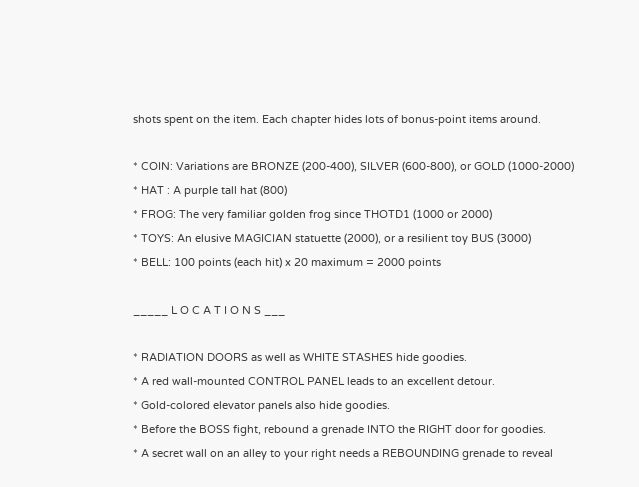shots spent on the item. Each chapter hides lots of bonus-point items around.

* COIN: Variations are BRONZE (200-400), SILVER (600-800), or GOLD (1000-2000)
* HAT : A purple tall hat (800)
* FROG: The very familiar golden frog since THOTD1 (1000 or 2000)
* TOYS: An elusive MAGICIAN statuette (2000), or a resilient toy BUS (3000)
* BELL: 100 points (each hit) x 20 maximum = 2000 points

_____ L O C A T I O N S ___

* RADIATION DOORS as well as WHITE STASHES hide goodies.
* A red wall-mounted CONTROL PANEL leads to an excellent detour.
* Gold-colored elevator panels also hide goodies.
* Before the BOSS fight, rebound a grenade INTO the RIGHT door for goodies.
* A secret wall on an alley to your right needs a REBOUNDING grenade to reveal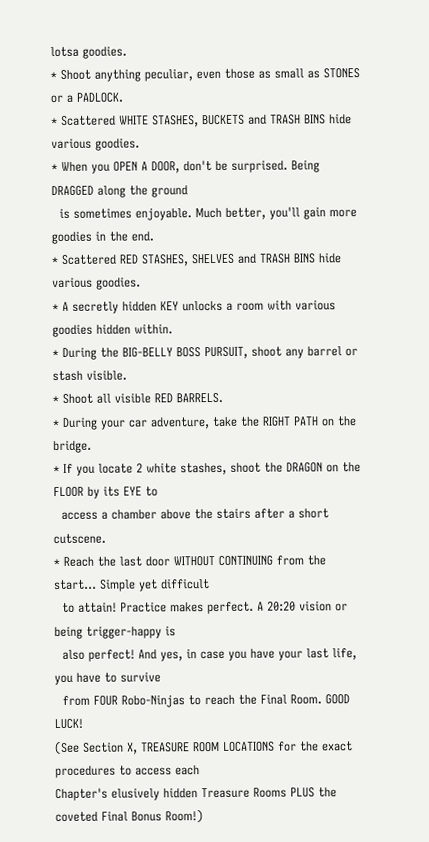lotsa goodies.
* Shoot anything peculiar, even those as small as STONES or a PADLOCK.
* Scattered WHITE STASHES, BUCKETS and TRASH BINS hide various goodies.
* When you OPEN A DOOR, don't be surprised. Being DRAGGED along the ground
  is sometimes enjoyable. Much better, you'll gain more goodies in the end.
* Scattered RED STASHES, SHELVES and TRASH BINS hide various goodies.
* A secretly hidden KEY unlocks a room with various goodies hidden within.
* During the BIG-BELLY BOSS PURSUIT, shoot any barrel or stash visible.
* Shoot all visible RED BARRELS.
* During your car adventure, take the RIGHT PATH on the bridge.
* If you locate 2 white stashes, shoot the DRAGON on the FLOOR by its EYE to
  access a chamber above the stairs after a short cutscene.
* Reach the last door WITHOUT CONTINUING from the start... Simple yet difficult
  to attain! Practice makes perfect. A 20:20 vision or being trigger-happy is
  also perfect! And yes, in case you have your last life, you have to survive
  from FOUR Robo-Ninjas to reach the Final Room. GOOD LUCK!
(See Section X, TREASURE ROOM LOCATIONS for the exact procedures to access each
Chapter's elusively hidden Treasure Rooms PLUS the coveted Final Bonus Room!)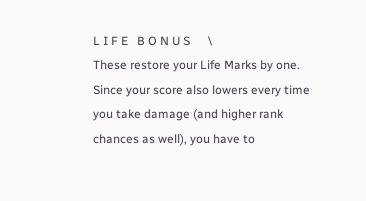L I F E   B O N U S      \
These restore your Life Marks by one. Since your score also lowers every time
you take damage (and higher rank chances as well), you have to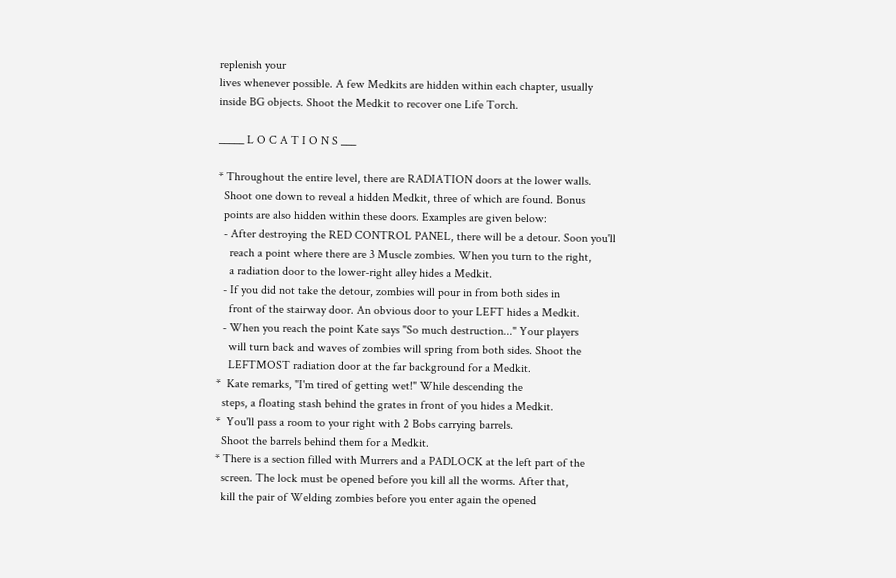replenish your
lives whenever possible. A few Medkits are hidden within each chapter, usually
inside BG objects. Shoot the Medkit to recover one Life Torch.

_____ L O C A T I O N S ___

* Throughout the entire level, there are RADIATION doors at the lower walls.
  Shoot one down to reveal a hidden Medkit, three of which are found. Bonus
  points are also hidden within these doors. Examples are given below:
  - After destroying the RED CONTROL PANEL, there will be a detour. Soon you'll
    reach a point where there are 3 Muscle zombies. When you turn to the right,
    a radiation door to the lower-right alley hides a Medkit.
  - If you did not take the detour, zombies will pour in from both sides in
    front of the stairway door. An obvious door to your LEFT hides a Medkit.
  - When you reach the point Kate says "So much destruction..." Your players
    will turn back and waves of zombies will spring from both sides. Shoot the
    LEFTMOST radiation door at the far background for a Medkit.
*  Kate remarks, "I'm tired of getting wet!" While descending the
  steps, a floating stash behind the grates in front of you hides a Medkit.
*  You'll pass a room to your right with 2 Bobs carrying barrels.
  Shoot the barrels behind them for a Medkit.
* There is a section filled with Murrers and a PADLOCK at the left part of the
  screen. The lock must be opened before you kill all the worms. After that,
  kill the pair of Welding zombies before you enter again the opened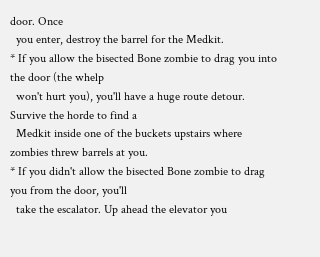door. Once
  you enter, destroy the barrel for the Medkit.
* If you allow the bisected Bone zombie to drag you into the door (the whelp
  won't hurt you), you'll have a huge route detour. Survive the horde to find a
  Medkit inside one of the buckets upstairs where zombies threw barrels at you.
* If you didn't allow the bisected Bone zombie to drag you from the door, you'll
  take the escalator. Up ahead the elevator you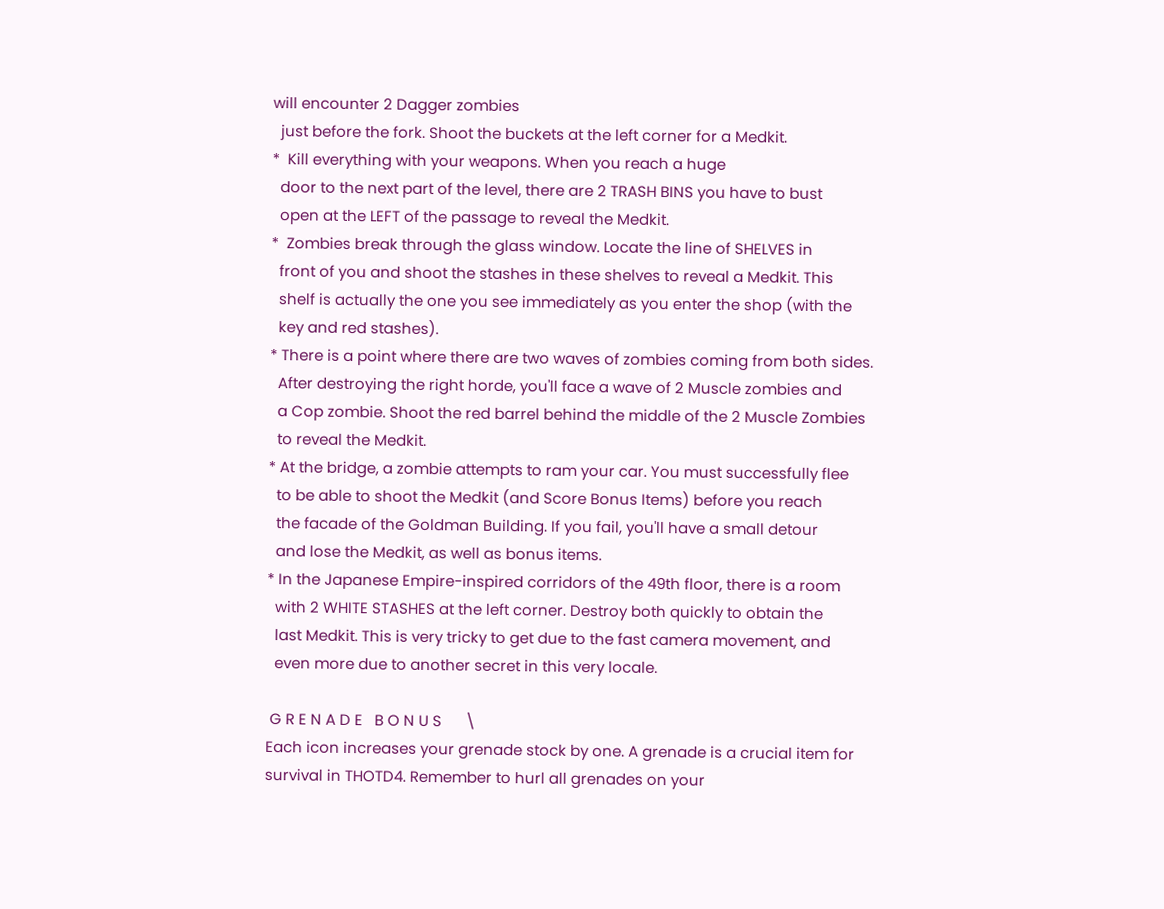will encounter 2 Dagger zombies
  just before the fork. Shoot the buckets at the left corner for a Medkit.
*  Kill everything with your weapons. When you reach a huge
  door to the next part of the level, there are 2 TRASH BINS you have to bust
  open at the LEFT of the passage to reveal the Medkit.
*  Zombies break through the glass window. Locate the line of SHELVES in
  front of you and shoot the stashes in these shelves to reveal a Medkit. This
  shelf is actually the one you see immediately as you enter the shop (with the
  key and red stashes).
* There is a point where there are two waves of zombies coming from both sides.
  After destroying the right horde, you'll face a wave of 2 Muscle zombies and
  a Cop zombie. Shoot the red barrel behind the middle of the 2 Muscle Zombies
  to reveal the Medkit.
* At the bridge, a zombie attempts to ram your car. You must successfully flee
  to be able to shoot the Medkit (and Score Bonus Items) before you reach
  the facade of the Goldman Building. If you fail, you'll have a small detour
  and lose the Medkit, as well as bonus items.
* In the Japanese Empire-inspired corridors of the 49th floor, there is a room
  with 2 WHITE STASHES at the left corner. Destroy both quickly to obtain the
  last Medkit. This is very tricky to get due to the fast camera movement, and
  even more due to another secret in this very locale.

 G R E N A D E   B O N U S      \
Each icon increases your grenade stock by one. A grenade is a crucial item for
survival in THOTD4. Remember to hurl all grenades on your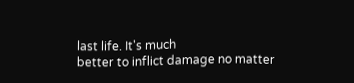last life. It's much
better to inflict damage no matter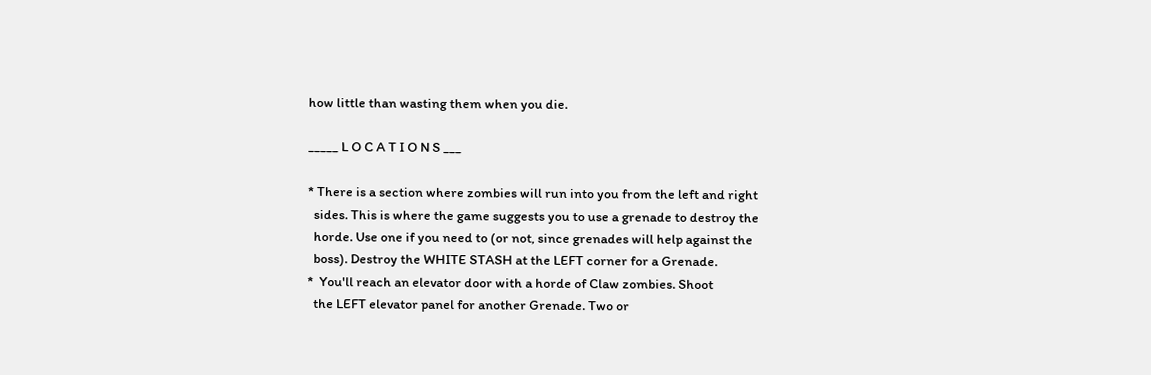how little than wasting them when you die.

_____ L O C A T I O N S ___

* There is a section where zombies will run into you from the left and right
  sides. This is where the game suggests you to use a grenade to destroy the
  horde. Use one if you need to (or not, since grenades will help against the
  boss). Destroy the WHITE STASH at the LEFT corner for a Grenade.
*  You'll reach an elevator door with a horde of Claw zombies. Shoot
  the LEFT elevator panel for another Grenade. Two or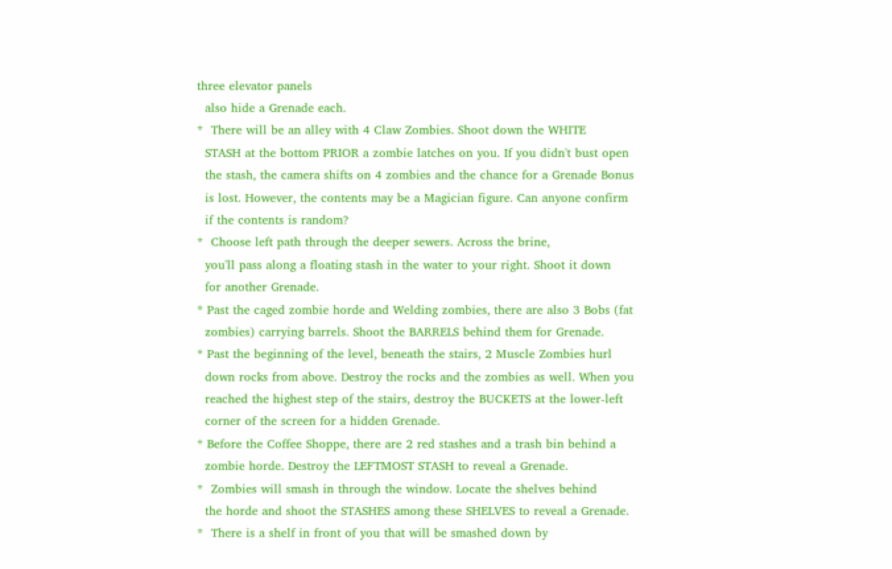three elevator panels
  also hide a Grenade each.
*  There will be an alley with 4 Claw Zombies. Shoot down the WHITE
  STASH at the bottom PRIOR a zombie latches on you. If you didn't bust open
  the stash, the camera shifts on 4 zombies and the chance for a Grenade Bonus
  is lost. However, the contents may be a Magician figure. Can anyone confirm
  if the contents is random?
*  Choose left path through the deeper sewers. Across the brine,
  you'll pass along a floating stash in the water to your right. Shoot it down
  for another Grenade.
* Past the caged zombie horde and Welding zombies, there are also 3 Bobs (fat
  zombies) carrying barrels. Shoot the BARRELS behind them for Grenade.
* Past the beginning of the level, beneath the stairs, 2 Muscle Zombies hurl
  down rocks from above. Destroy the rocks and the zombies as well. When you
  reached the highest step of the stairs, destroy the BUCKETS at the lower-left
  corner of the screen for a hidden Grenade.
* Before the Coffee Shoppe, there are 2 red stashes and a trash bin behind a
  zombie horde. Destroy the LEFTMOST STASH to reveal a Grenade.
*  Zombies will smash in through the window. Locate the shelves behind
  the horde and shoot the STASHES among these SHELVES to reveal a Grenade.
*  There is a shelf in front of you that will be smashed down by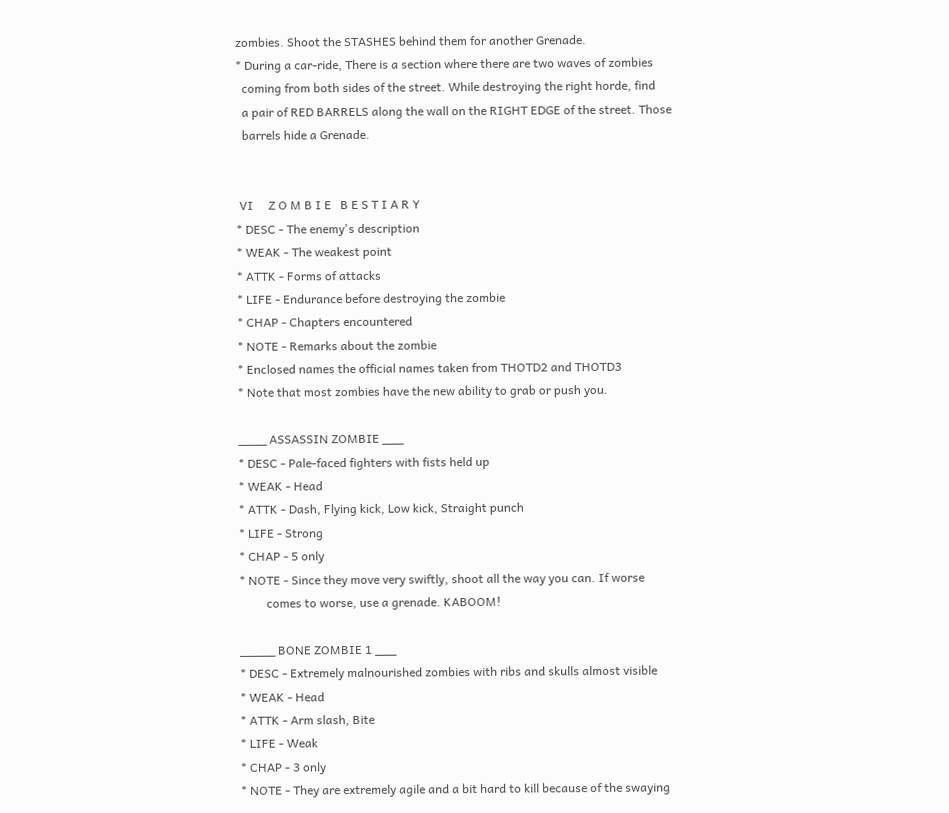zombies. Shoot the STASHES behind them for another Grenade.
* During a car-ride, There is a section where there are two waves of zombies
  coming from both sides of the street. While destroying the right horde, find
  a pair of RED BARRELS along the wall on the RIGHT EDGE of the street. Those
  barrels hide a Grenade.


 VI     Z O M B I E   B E S T I A R Y
* DESC - The enemy's description
* WEAK - The weakest point
* ATTK - Forms of attacks
* LIFE - Endurance before destroying the zombie
* CHAP - Chapters encountered
* NOTE - Remarks about the zombie
* Enclosed names the official names taken from THOTD2 and THOTD3
* Note that most zombies have the new ability to grab or push you.

____ ASSASSIN ZOMBIE ___
* DESC - Pale-faced fighters with fists held up
* WEAK - Head
* ATTK - Dash, Flying kick, Low kick, Straight punch
* LIFE - Strong
* CHAP - 5 only
* NOTE - Since they move very swiftly, shoot all the way you can. If worse
         comes to worse, use a grenade. KABOOM!

_____ BONE ZOMBIE 1 ___
* DESC - Extremely malnourished zombies with ribs and skulls almost visible
* WEAK - Head
* ATTK - Arm slash, Bite
* LIFE - Weak
* CHAP - 3 only
* NOTE - They are extremely agile and a bit hard to kill because of the swaying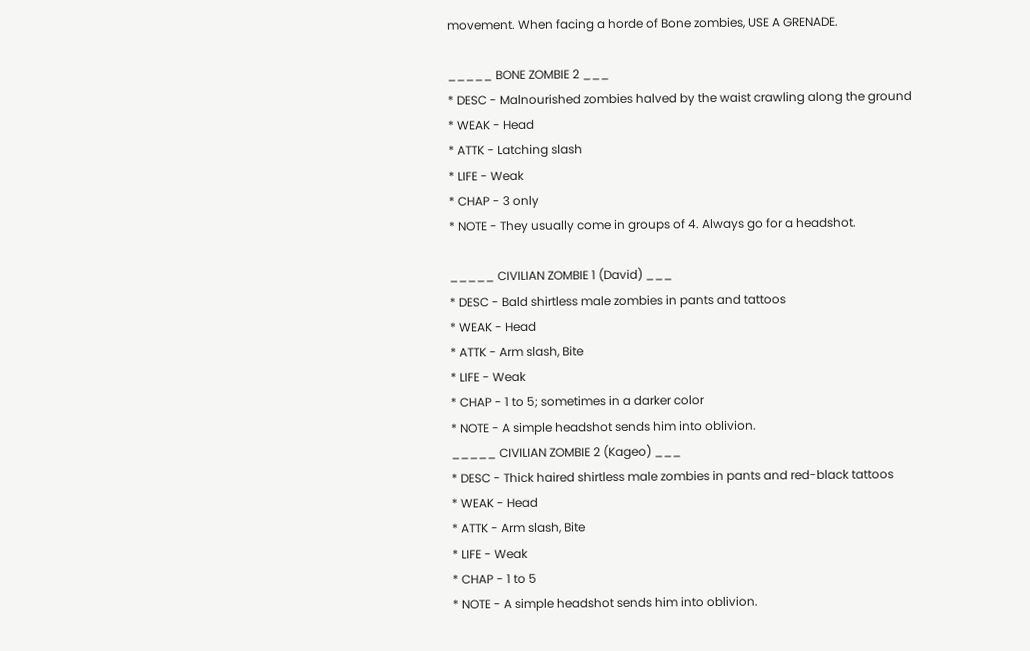movement. When facing a horde of Bone zombies, USE A GRENADE.

_____ BONE ZOMBIE 2 ___
* DESC - Malnourished zombies halved by the waist crawling along the ground
* WEAK - Head
* ATTK - Latching slash
* LIFE - Weak
* CHAP - 3 only
* NOTE - They usually come in groups of 4. Always go for a headshot.

_____ CIVILIAN ZOMBIE 1 (David) ___
* DESC - Bald shirtless male zombies in pants and tattoos
* WEAK - Head
* ATTK - Arm slash, Bite
* LIFE - Weak
* CHAP - 1 to 5; sometimes in a darker color
* NOTE - A simple headshot sends him into oblivion.
_____ CIVILIAN ZOMBIE 2 (Kageo) ___
* DESC - Thick haired shirtless male zombies in pants and red-black tattoos
* WEAK - Head
* ATTK - Arm slash, Bite
* LIFE - Weak
* CHAP - 1 to 5
* NOTE - A simple headshot sends him into oblivion.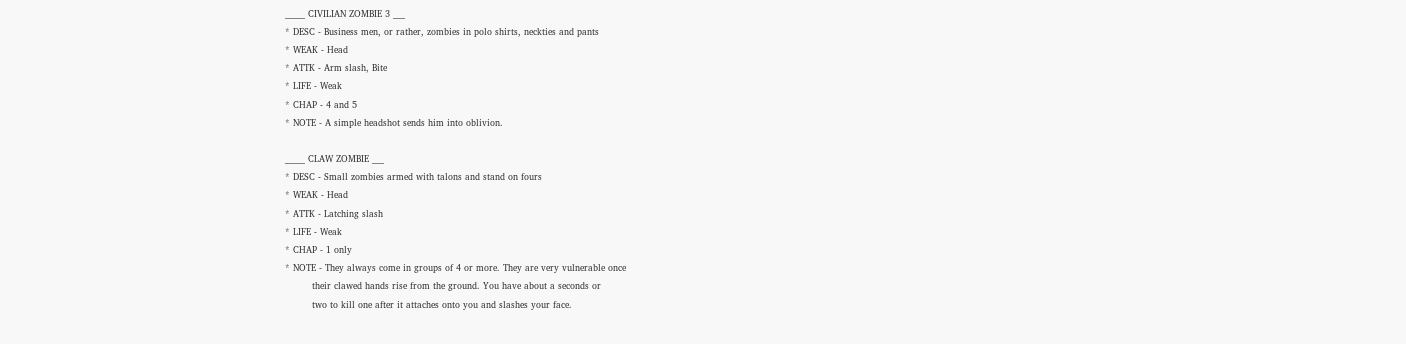_____ CIVILIAN ZOMBIE 3 ___
* DESC - Business men, or rather, zombies in polo shirts, neckties and pants
* WEAK - Head
* ATTK - Arm slash, Bite
* LIFE - Weak
* CHAP - 4 and 5
* NOTE - A simple headshot sends him into oblivion.

_____ CLAW ZOMBIE ___
* DESC - Small zombies armed with talons and stand on fours
* WEAK - Head
* ATTK - Latching slash
* LIFE - Weak
* CHAP - 1 only
* NOTE - They always come in groups of 4 or more. They are very vulnerable once
         their clawed hands rise from the ground. You have about a seconds or
         two to kill one after it attaches onto you and slashes your face.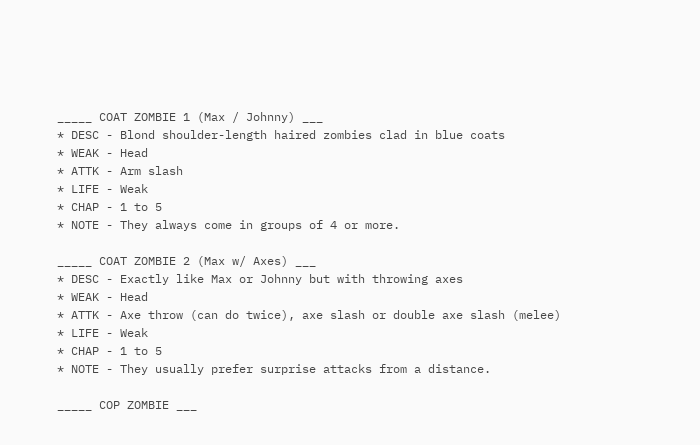_____ COAT ZOMBIE 1 (Max / Johnny) ___
* DESC - Blond shoulder-length haired zombies clad in blue coats
* WEAK - Head
* ATTK - Arm slash
* LIFE - Weak
* CHAP - 1 to 5
* NOTE - They always come in groups of 4 or more.

_____ COAT ZOMBIE 2 (Max w/ Axes) ___
* DESC - Exactly like Max or Johnny but with throwing axes
* WEAK - Head
* ATTK - Axe throw (can do twice), axe slash or double axe slash (melee)
* LIFE - Weak
* CHAP - 1 to 5
* NOTE - They usually prefer surprise attacks from a distance.

_____ COP ZOMBIE ___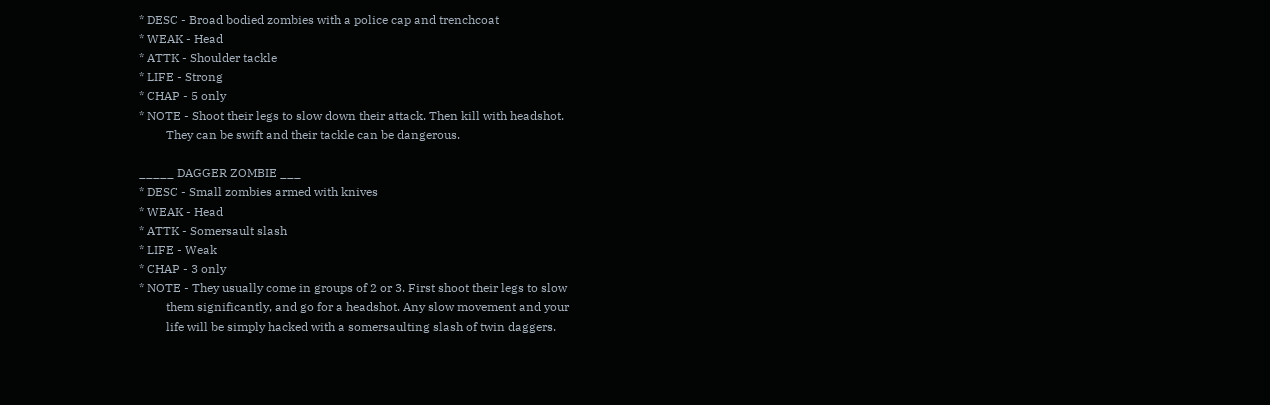* DESC - Broad bodied zombies with a police cap and trenchcoat
* WEAK - Head
* ATTK - Shoulder tackle
* LIFE - Strong
* CHAP - 5 only
* NOTE - Shoot their legs to slow down their attack. Then kill with headshot.
         They can be swift and their tackle can be dangerous.

_____ DAGGER ZOMBIE ___
* DESC - Small zombies armed with knives
* WEAK - Head
* ATTK - Somersault slash
* LIFE - Weak
* CHAP - 3 only
* NOTE - They usually come in groups of 2 or 3. First shoot their legs to slow
         them significantly, and go for a headshot. Any slow movement and your
         life will be simply hacked with a somersaulting slash of twin daggers.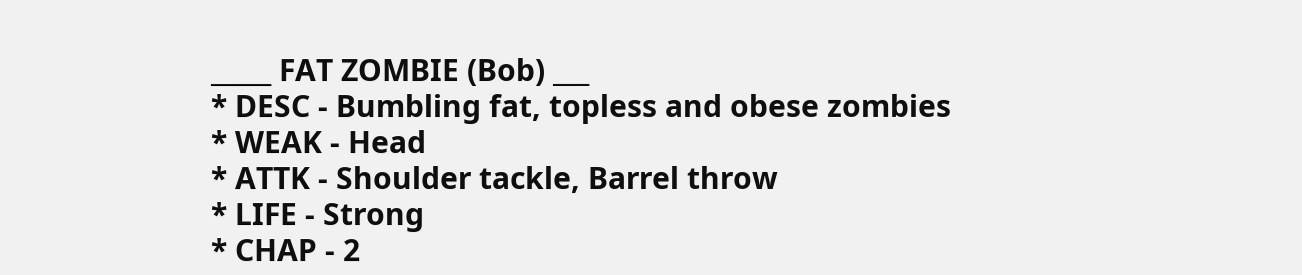_____ FAT ZOMBIE (Bob) ___
* DESC - Bumbling fat, topless and obese zombies
* WEAK - Head
* ATTK - Shoulder tackle, Barrel throw
* LIFE - Strong
* CHAP - 2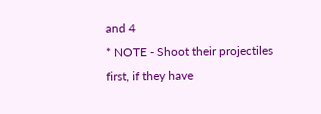and 4
* NOTE - Shoot their projectiles first, if they have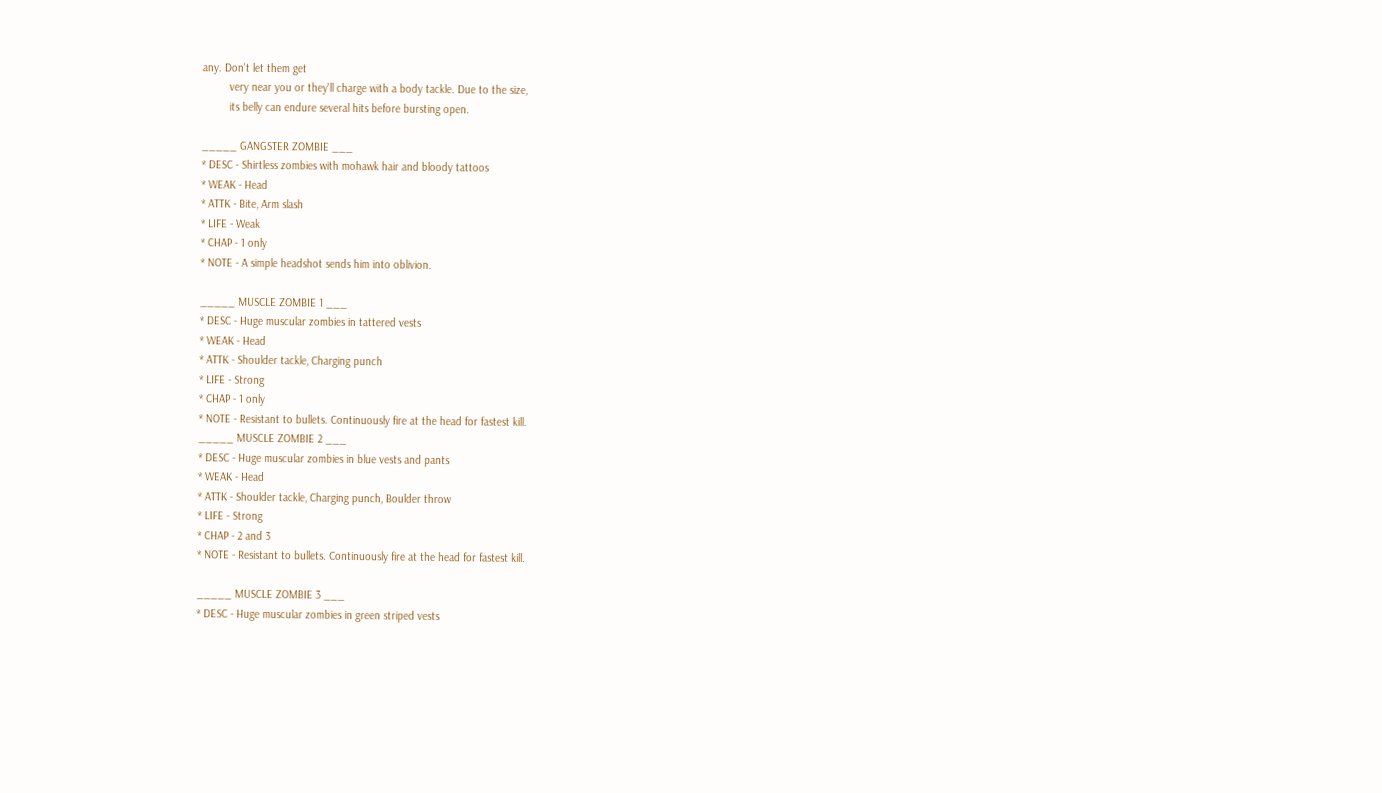any. Don't let them get
         very near you or they'll charge with a body tackle. Due to the size,
         its belly can endure several hits before bursting open.

_____ GANGSTER ZOMBIE ___
* DESC - Shirtless zombies with mohawk hair and bloody tattoos
* WEAK - Head
* ATTK - Bite, Arm slash
* LIFE - Weak
* CHAP - 1 only
* NOTE - A simple headshot sends him into oblivion.

_____ MUSCLE ZOMBIE 1 ___
* DESC - Huge muscular zombies in tattered vests
* WEAK - Head
* ATTK - Shoulder tackle, Charging punch
* LIFE - Strong
* CHAP - 1 only
* NOTE - Resistant to bullets. Continuously fire at the head for fastest kill.
_____ MUSCLE ZOMBIE 2 ___
* DESC - Huge muscular zombies in blue vests and pants
* WEAK - Head
* ATTK - Shoulder tackle, Charging punch, Boulder throw
* LIFE - Strong
* CHAP - 2 and 3
* NOTE - Resistant to bullets. Continuously fire at the head for fastest kill.

_____ MUSCLE ZOMBIE 3 ___
* DESC - Huge muscular zombies in green striped vests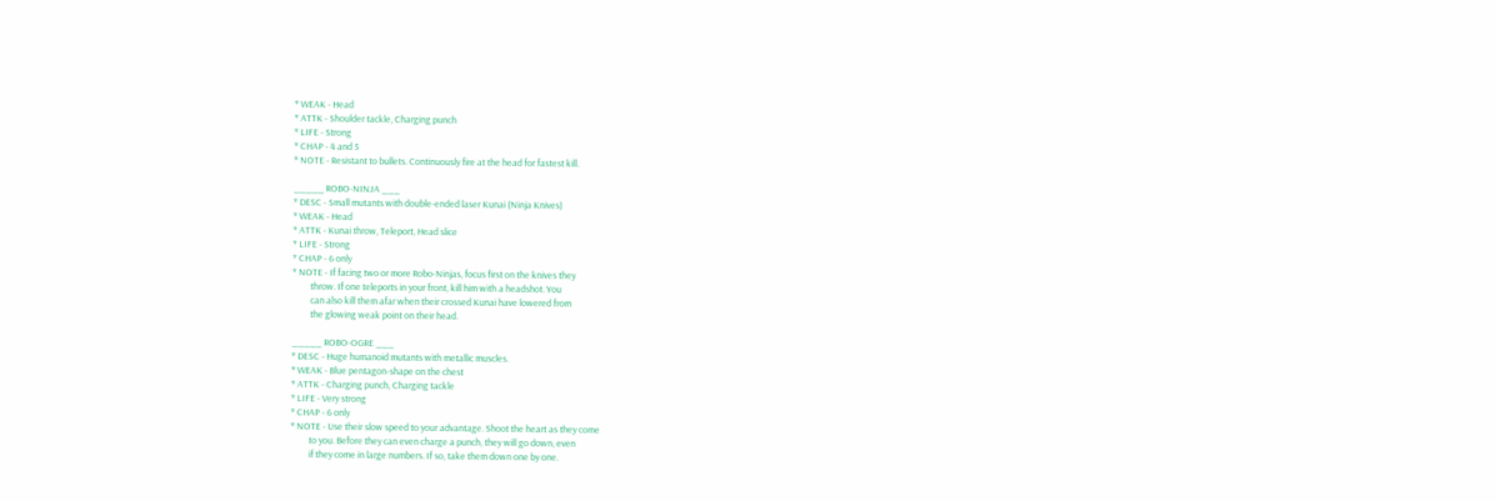* WEAK - Head
* ATTK - Shoulder tackle, Charging punch
* LIFE - Strong
* CHAP - 4 and 5
* NOTE - Resistant to bullets. Continuously fire at the head for fastest kill.

_____ ROBO-NINJA ___
* DESC - Small mutants with double-ended laser Kunai (Ninja Knives)
* WEAK - Head
* ATTK - Kunai throw, Teleport, Head slice
* LIFE - Strong
* CHAP - 6 only
* NOTE - If facing two or more Robo-Ninjas, focus first on the knives they
         throw. If one teleports in your front, kill him with a headshot. You
         can also kill them afar when their crossed Kunai have lowered from
         the glowing weak point on their head.

_____ ROBO-OGRE ___
* DESC - Huge humanoid mutants with metallic muscles.
* WEAK - Blue pentagon-shape on the chest
* ATTK - Charging punch, Charging tackle
* LIFE - Very strong
* CHAP - 6 only
* NOTE - Use their slow speed to your advantage. Shoot the heart as they come
         to you. Before they can even charge a punch, they will go down, even
         if they come in large numbers. If so, take them down one by one.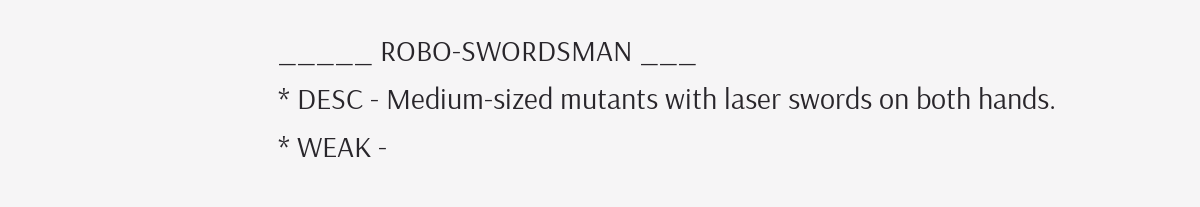_____ ROBO-SWORDSMAN ___
* DESC - Medium-sized mutants with laser swords on both hands.
* WEAK -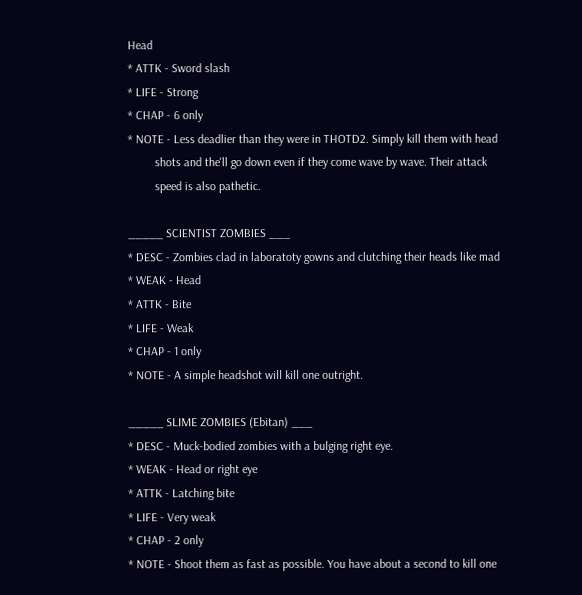Head
* ATTK - Sword slash
* LIFE - Strong
* CHAP - 6 only
* NOTE - Less deadlier than they were in THOTD2. Simply kill them with head
         shots and the'll go down even if they come wave by wave. Their attack
         speed is also pathetic.

_____ SCIENTIST ZOMBIES ___
* DESC - Zombies clad in laboratoty gowns and clutching their heads like mad
* WEAK - Head
* ATTK - Bite
* LIFE - Weak
* CHAP - 1 only
* NOTE - A simple headshot will kill one outright.

_____ SLIME ZOMBIES (Ebitan) ___
* DESC - Muck-bodied zombies with a bulging right eye.
* WEAK - Head or right eye
* ATTK - Latching bite
* LIFE - Very weak
* CHAP - 2 only
* NOTE - Shoot them as fast as possible. You have about a second to kill one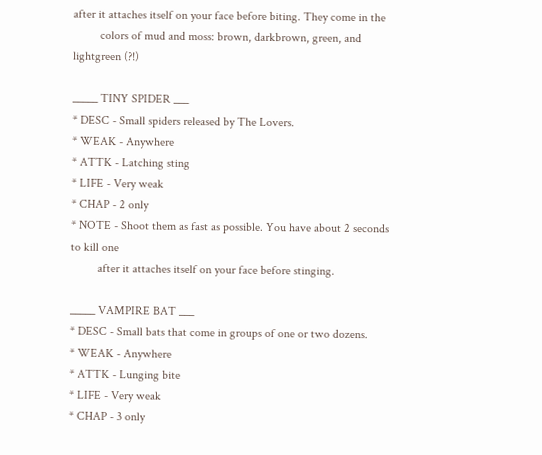after it attaches itself on your face before biting. They come in the
         colors of mud and moss: brown, darkbrown, green, and lightgreen (?!)

_____ TINY SPIDER ___
* DESC - Small spiders released by The Lovers.
* WEAK - Anywhere
* ATTK - Latching sting
* LIFE - Very weak
* CHAP - 2 only
* NOTE - Shoot them as fast as possible. You have about 2 seconds to kill one
         after it attaches itself on your face before stinging.

_____ VAMPIRE BAT ___
* DESC - Small bats that come in groups of one or two dozens.
* WEAK - Anywhere
* ATTK - Lunging bite
* LIFE - Very weak
* CHAP - 3 only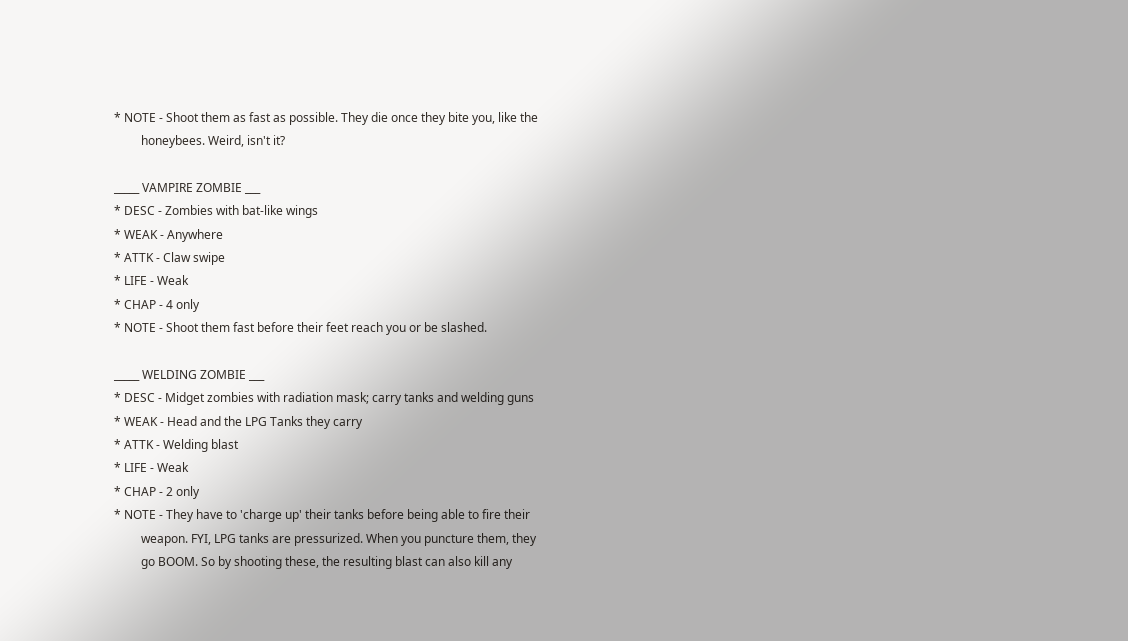* NOTE - Shoot them as fast as possible. They die once they bite you, like the
         honeybees. Weird, isn't it?

_____ VAMPIRE ZOMBIE ___
* DESC - Zombies with bat-like wings
* WEAK - Anywhere
* ATTK - Claw swipe
* LIFE - Weak
* CHAP - 4 only
* NOTE - Shoot them fast before their feet reach you or be slashed.

_____ WELDING ZOMBIE ___
* DESC - Midget zombies with radiation mask; carry tanks and welding guns
* WEAK - Head and the LPG Tanks they carry
* ATTK - Welding blast
* LIFE - Weak
* CHAP - 2 only
* NOTE - They have to 'charge up' their tanks before being able to fire their
         weapon. FYI, LPG tanks are pressurized. When you puncture them, they
         go BOOM. So by shooting these, the resulting blast can also kill any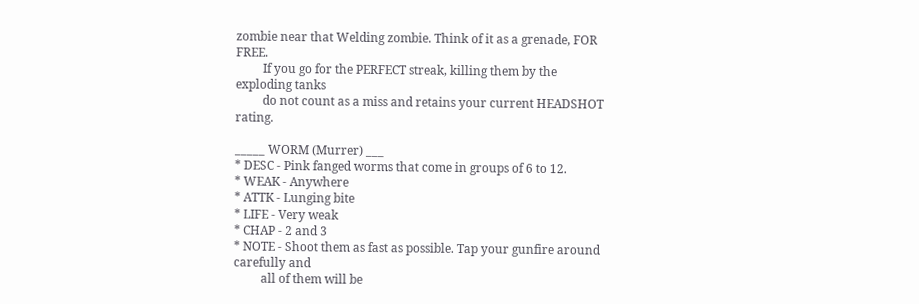zombie near that Welding zombie. Think of it as a grenade, FOR FREE.
         If you go for the PERFECT streak, killing them by the exploding tanks
         do not count as a miss and retains your current HEADSHOT rating.

_____ WORM (Murrer) ___
* DESC - Pink fanged worms that come in groups of 6 to 12.
* WEAK - Anywhere
* ATTK - Lunging bite
* LIFE - Very weak
* CHAP - 2 and 3
* NOTE - Shoot them as fast as possible. Tap your gunfire around carefully and
         all of them will be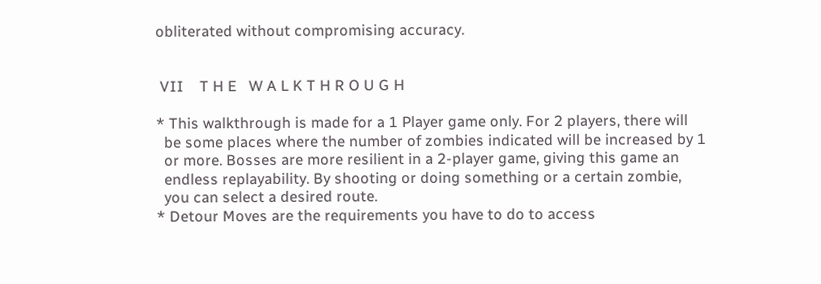obliterated without compromising accuracy.


 VII    T H E   W A L K T H R O U G H

* This walkthrough is made for a 1 Player game only. For 2 players, there will
  be some places where the number of zombies indicated will be increased by 1
  or more. Bosses are more resilient in a 2-player game, giving this game an
  endless replayability. By shooting or doing something or a certain zombie,
  you can select a desired route.
* Detour Moves are the requirements you have to do to access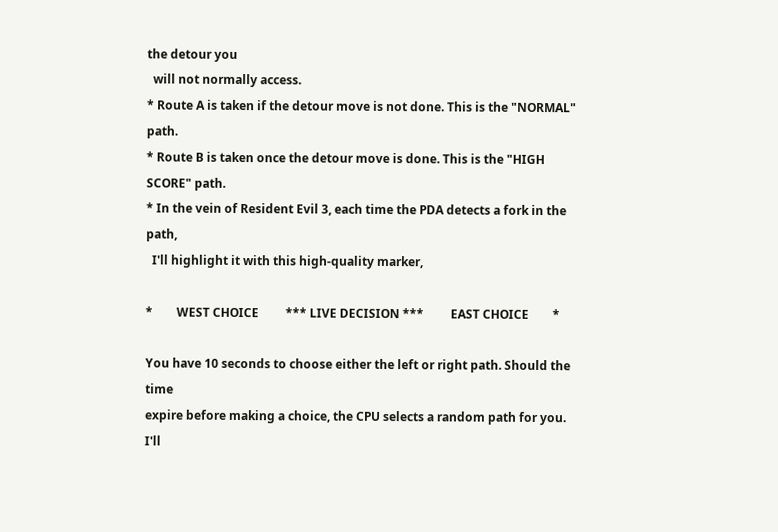the detour you
  will not normally access.
* Route A is taken if the detour move is not done. This is the "NORMAL" path.
* Route B is taken once the detour move is done. This is the "HIGH SCORE" path.
* In the vein of Resident Evil 3, each time the PDA detects a fork in the path,
  I'll highlight it with this high-quality marker,

*        WEST CHOICE         *** LIVE DECISION ***         EAST CHOICE        *

You have 10 seconds to choose either the left or right path. Should the time
expire before making a choice, the CPU selects a random path for you. I'll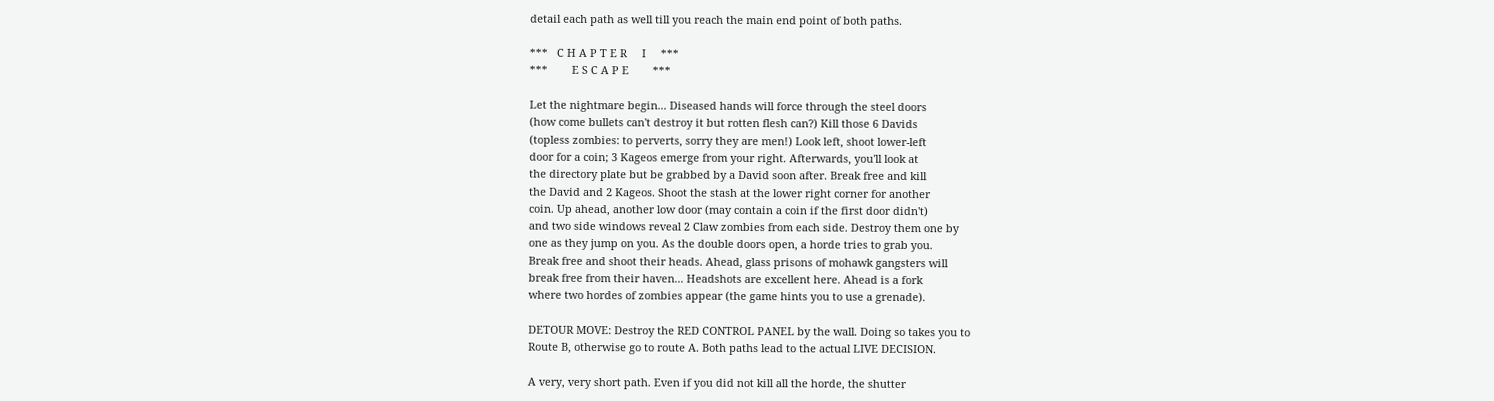detail each path as well till you reach the main end point of both paths.

***   C H A P T E R     I     ***
***        E S C A P E        ***

Let the nightmare begin... Diseased hands will force through the steel doors
(how come bullets can't destroy it but rotten flesh can?) Kill those 6 Davids
(topless zombies: to perverts, sorry they are men!) Look left, shoot lower-left
door for a coin; 3 Kageos emerge from your right. Afterwards, you'll look at
the directory plate but be grabbed by a David soon after. Break free and kill
the David and 2 Kageos. Shoot the stash at the lower right corner for another
coin. Up ahead, another low door (may contain a coin if the first door didn't)
and two side windows reveal 2 Claw zombies from each side. Destroy them one by
one as they jump on you. As the double doors open, a horde tries to grab you.
Break free and shoot their heads. Ahead, glass prisons of mohawk gangsters will
break free from their haven... Headshots are excellent here. Ahead is a fork
where two hordes of zombies appear (the game hints you to use a grenade).

DETOUR MOVE: Destroy the RED CONTROL PANEL by the wall. Doing so takes you to
Route B, otherwise go to route A. Both paths lead to the actual LIVE DECISION.

A very, very short path. Even if you did not kill all the horde, the shutter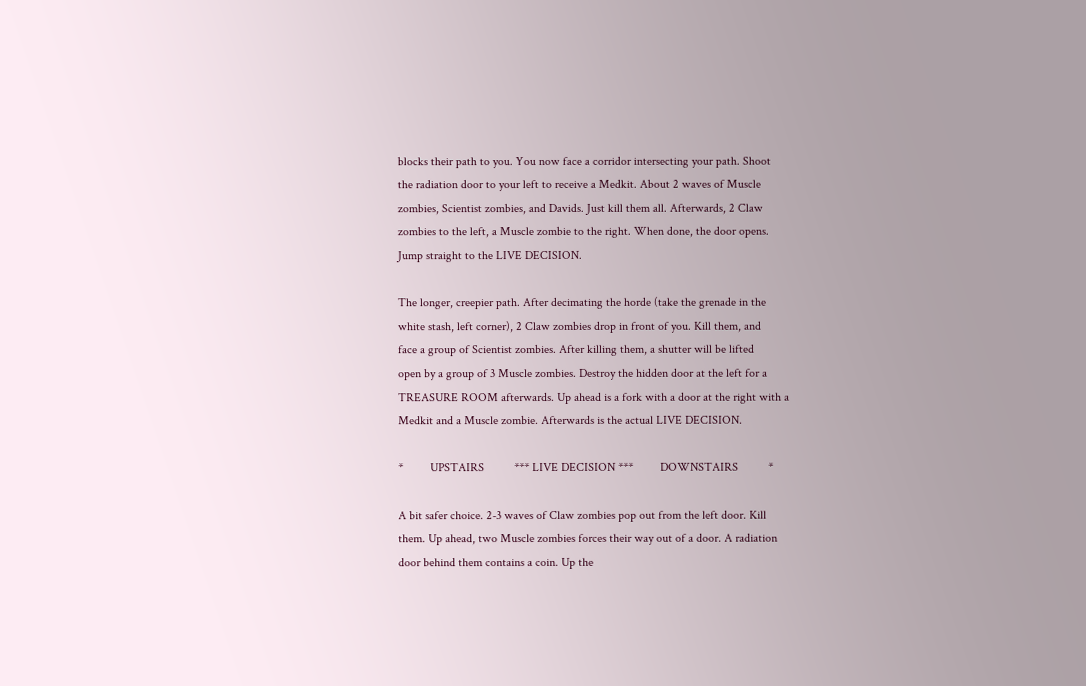blocks their path to you. You now face a corridor intersecting your path. Shoot
the radiation door to your left to receive a Medkit. About 2 waves of Muscle
zombies, Scientist zombies, and Davids. Just kill them all. Afterwards, 2 Claw
zombies to the left, a Muscle zombie to the right. When done, the door opens.
Jump straight to the LIVE DECISION.

The longer, creepier path. After decimating the horde (take the grenade in the
white stash, left corner), 2 Claw zombies drop in front of you. Kill them, and
face a group of Scientist zombies. After killing them, a shutter will be lifted
open by a group of 3 Muscle zombies. Destroy the hidden door at the left for a
TREASURE ROOM afterwards. Up ahead is a fork with a door at the right with a
Medkit and a Muscle zombie. Afterwards is the actual LIVE DECISION.

*         UPSTAIRS          *** LIVE DECISION ***         DOWNSTAIRS          *

A bit safer choice. 2-3 waves of Claw zombies pop out from the left door. Kill
them. Up ahead, two Muscle zombies forces their way out of a door. A radiation
door behind them contains a coin. Up the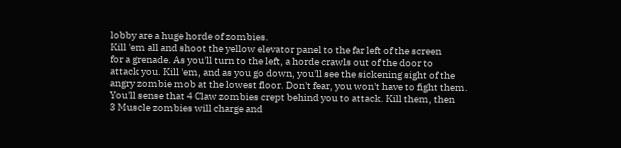lobby are a huge horde of zombies.
Kill 'em all and shoot the yellow elevator panel to the far left of the screen
for a grenade. As you'll turn to the left, a horde crawls out of the door to
attack you. Kill 'em, and as you go down, you'll see the sickening sight of the
angry zombie mob at the lowest floor. Don't fear, you won't have to fight them.
You'll sense that 4 Claw zombies crept behind you to attack. Kill them, then
3 Muscle zombies will charge and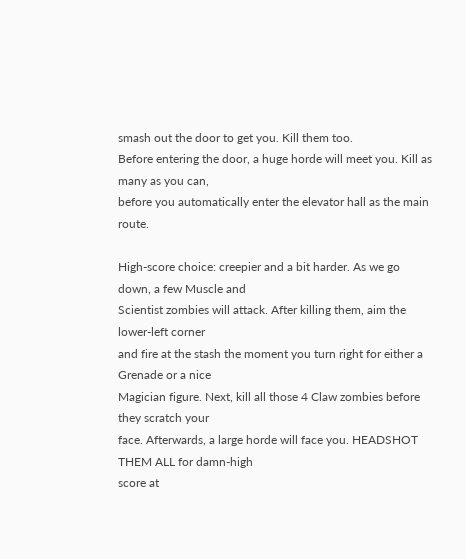smash out the door to get you. Kill them too.
Before entering the door, a huge horde will meet you. Kill as many as you can,
before you automatically enter the elevator hall as the main route.

High-score choice: creepier and a bit harder. As we go down, a few Muscle and
Scientist zombies will attack. After killing them, aim the lower-left corner
and fire at the stash the moment you turn right for either a Grenade or a nice
Magician figure. Next, kill all those 4 Claw zombies before they scratch your
face. Afterwards, a large horde will face you. HEADSHOT THEM ALL for damn-high
score at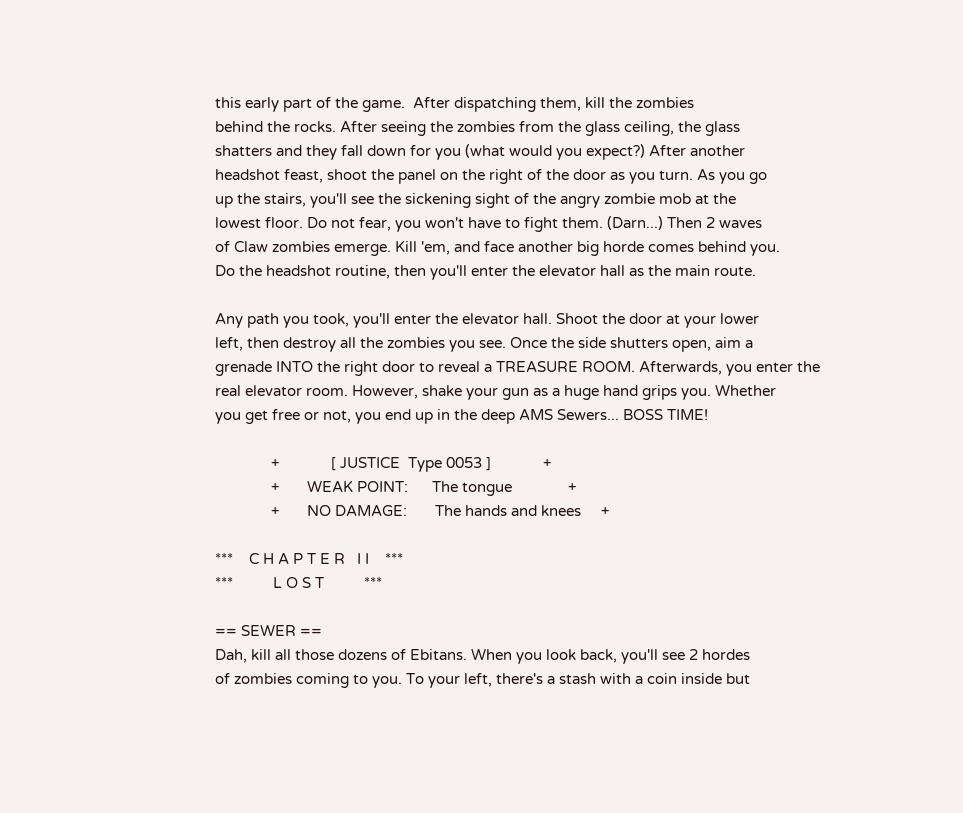this early part of the game.  After dispatching them, kill the zombies
behind the rocks. After seeing the zombies from the glass ceiling, the glass
shatters and they fall down for you (what would you expect?) After another
headshot feast, shoot the panel on the right of the door as you turn. As you go
up the stairs, you'll see the sickening sight of the angry zombie mob at the
lowest floor. Do not fear, you won't have to fight them. (Darn...) Then 2 waves
of Claw zombies emerge. Kill 'em, and face another big horde comes behind you.
Do the headshot routine, then you'll enter the elevator hall as the main route.

Any path you took, you'll enter the elevator hall. Shoot the door at your lower
left, then destroy all the zombies you see. Once the side shutters open, aim a
grenade INTO the right door to reveal a TREASURE ROOM. Afterwards, you enter the
real elevator room. However, shake your gun as a huge hand grips you. Whether
you get free or not, you end up in the deep AMS Sewers... BOSS TIME!

              +             [ JUSTICE  Type 0053 ]             +
              +       WEAK POINT:      The tongue              +
              +       NO DAMAGE:       The hands and knees     +

***    C H A P T E R   I I    ***
***          L O S T          ***

== SEWER ==
Dah, kill all those dozens of Ebitans. When you look back, you'll see 2 hordes
of zombies coming to you. To your left, there's a stash with a coin inside but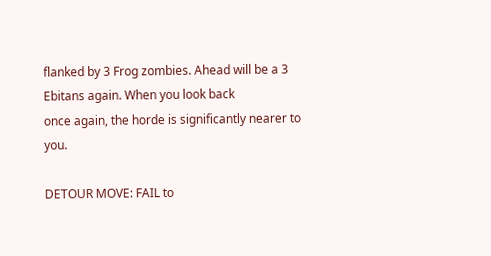flanked by 3 Frog zombies. Ahead will be a 3 Ebitans again. When you look back
once again, the horde is significantly nearer to you.

DETOUR MOVE: FAIL to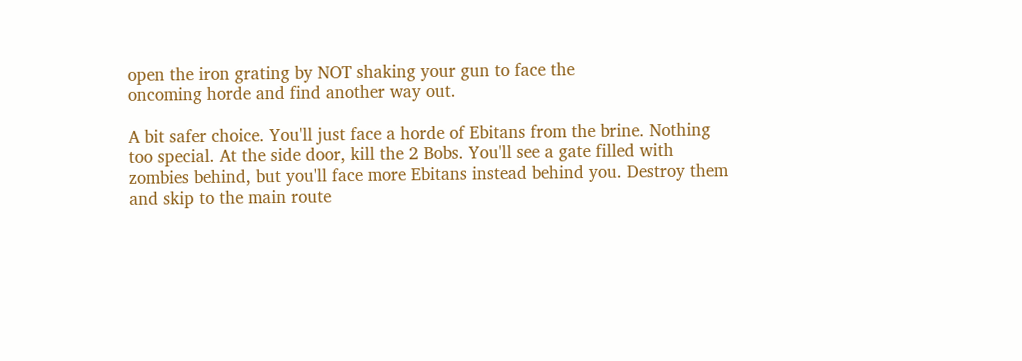open the iron grating by NOT shaking your gun to face the
oncoming horde and find another way out.

A bit safer choice. You'll just face a horde of Ebitans from the brine. Nothing
too special. At the side door, kill the 2 Bobs. You'll see a gate filled with
zombies behind, but you'll face more Ebitans instead behind you. Destroy them
and skip to the main route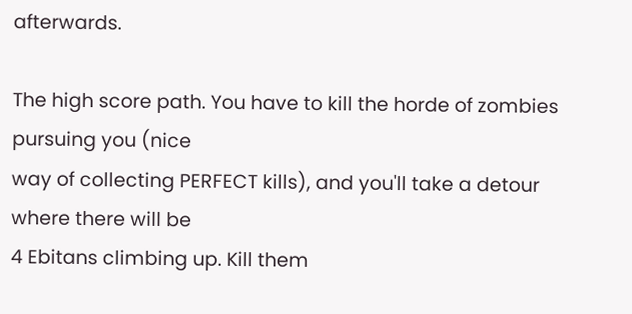afterwards.

The high score path. You have to kill the horde of zombies pursuing you (nice
way of collecting PERFECT kills), and you'll take a detour where there will be
4 Ebitans climbing up. Kill them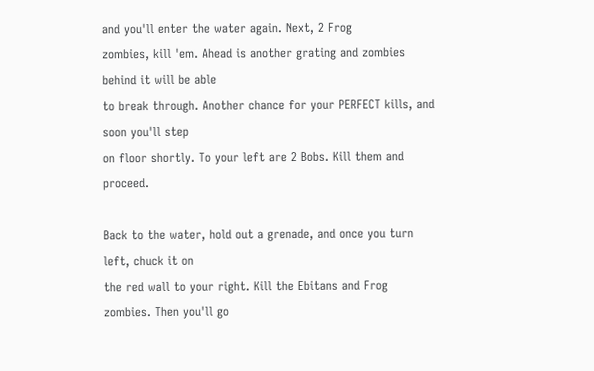and you'll enter the water again. Next, 2 Frog
zombies, kill 'em. Ahead is another grating and zombies behind it will be able
to break through. Another chance for your PERFECT kills, and soon you'll step
on floor shortly. To your left are 2 Bobs. Kill them and proceed.

Back to the water, hold out a grenade, and once you turn left, chuck it on
the red wall to your right. Kill the Ebitans and Frog zombies. Then you'll go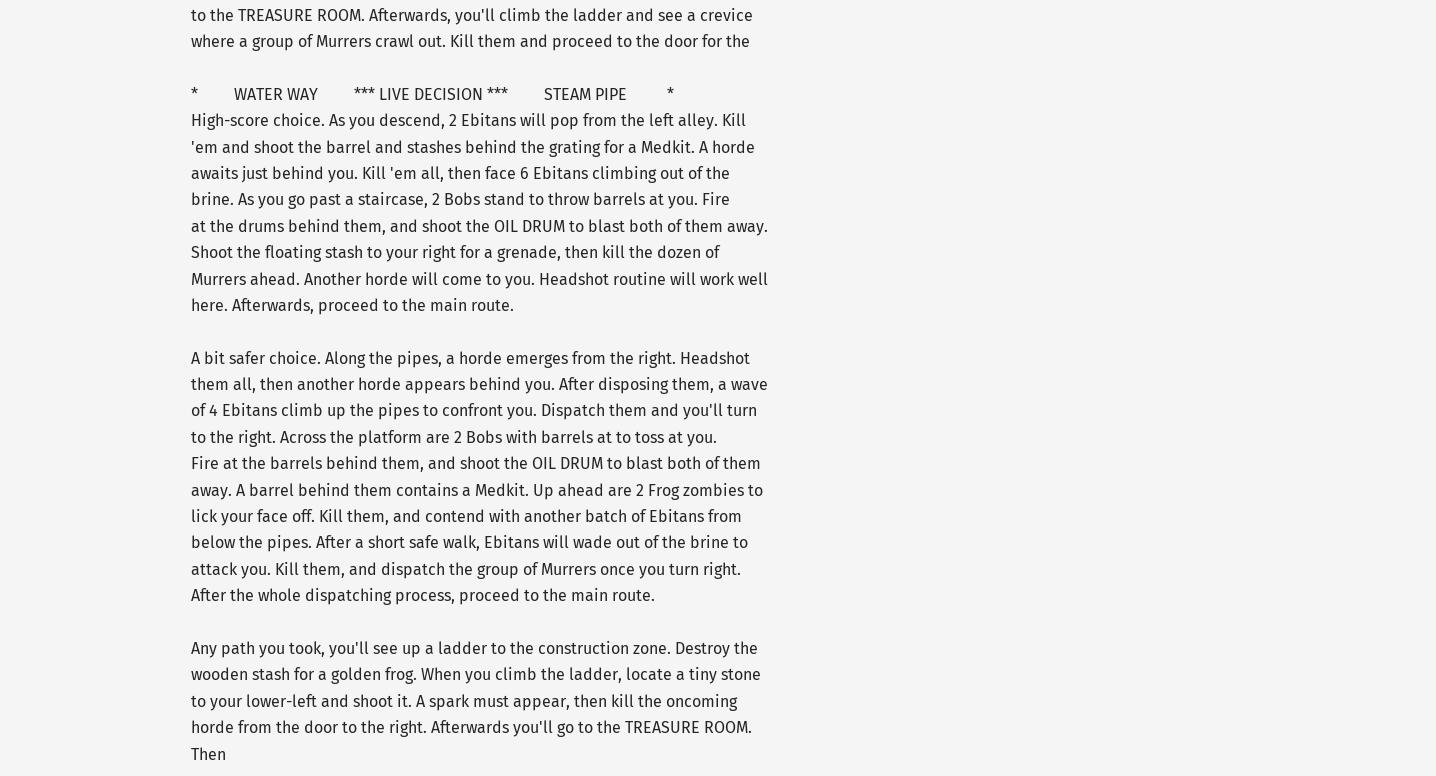to the TREASURE ROOM. Afterwards, you'll climb the ladder and see a crevice
where a group of Murrers crawl out. Kill them and proceed to the door for the

*         WATER WAY         *** LIVE DECISION ***         STEAM PIPE          *
High-score choice. As you descend, 2 Ebitans will pop from the left alley. Kill
'em and shoot the barrel and stashes behind the grating for a Medkit. A horde
awaits just behind you. Kill 'em all, then face 6 Ebitans climbing out of the
brine. As you go past a staircase, 2 Bobs stand to throw barrels at you. Fire
at the drums behind them, and shoot the OIL DRUM to blast both of them away.
Shoot the floating stash to your right for a grenade, then kill the dozen of
Murrers ahead. Another horde will come to you. Headshot routine will work well
here. Afterwards, proceed to the main route.

A bit safer choice. Along the pipes, a horde emerges from the right. Headshot
them all, then another horde appears behind you. After disposing them, a wave
of 4 Ebitans climb up the pipes to confront you. Dispatch them and you'll turn
to the right. Across the platform are 2 Bobs with barrels at to toss at you.
Fire at the barrels behind them, and shoot the OIL DRUM to blast both of them
away. A barrel behind them contains a Medkit. Up ahead are 2 Frog zombies to
lick your face off. Kill them, and contend with another batch of Ebitans from
below the pipes. After a short safe walk, Ebitans will wade out of the brine to
attack you. Kill them, and dispatch the group of Murrers once you turn right.
After the whole dispatching process, proceed to the main route.

Any path you took, you'll see up a ladder to the construction zone. Destroy the
wooden stash for a golden frog. When you climb the ladder, locate a tiny stone
to your lower-left and shoot it. A spark must appear, then kill the oncoming
horde from the door to the right. Afterwards you'll go to the TREASURE ROOM.
Then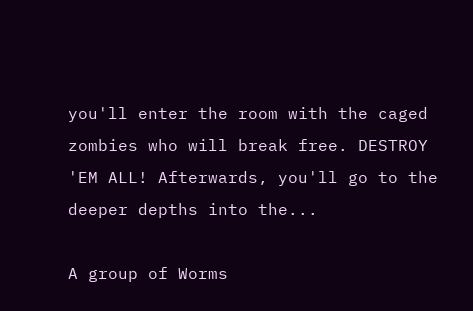you'll enter the room with the caged zombies who will break free. DESTROY
'EM ALL! Afterwards, you'll go to the deeper depths into the...

A group of Worms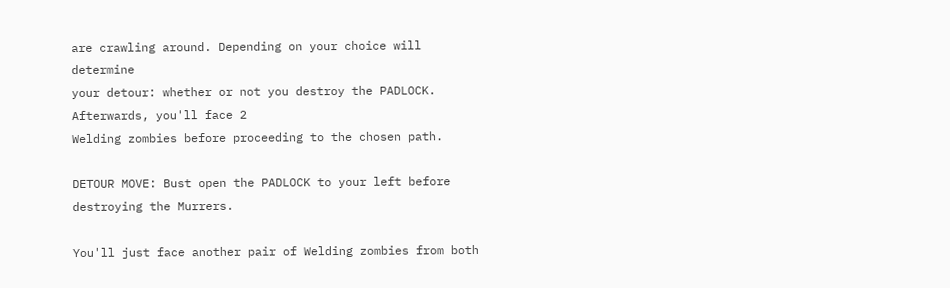are crawling around. Depending on your choice will determine
your detour: whether or not you destroy the PADLOCK. Afterwards, you'll face 2
Welding zombies before proceeding to the chosen path.

DETOUR MOVE: Bust open the PADLOCK to your left before destroying the Murrers.

You'll just face another pair of Welding zombies from both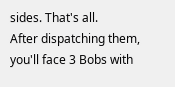sides. That's all.
After dispatching them, you'll face 3 Bobs with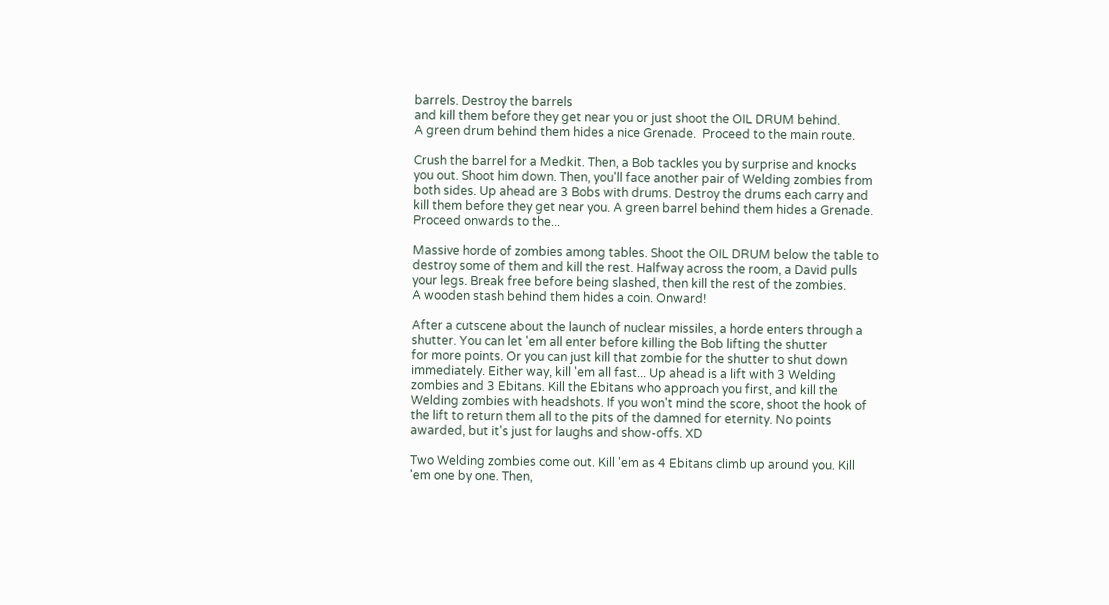barrels. Destroy the barrels
and kill them before they get near you or just shoot the OIL DRUM behind.
A green drum behind them hides a nice Grenade.  Proceed to the main route.

Crush the barrel for a Medkit. Then, a Bob tackles you by surprise and knocks
you out. Shoot him down. Then, you'll face another pair of Welding zombies from
both sides. Up ahead are 3 Bobs with drums. Destroy the drums each carry and
kill them before they get near you. A green barrel behind them hides a Grenade.
Proceed onwards to the...

Massive horde of zombies among tables. Shoot the OIL DRUM below the table to
destroy some of them and kill the rest. Halfway across the room, a David pulls
your legs. Break free before being slashed, then kill the rest of the zombies.
A wooden stash behind them hides a coin. Onward!

After a cutscene about the launch of nuclear missiles, a horde enters through a
shutter. You can let 'em all enter before killing the Bob lifting the shutter
for more points. Or you can just kill that zombie for the shutter to shut down
immediately. Either way, kill 'em all fast... Up ahead is a lift with 3 Welding
zombies and 3 Ebitans. Kill the Ebitans who approach you first, and kill the
Welding zombies with headshots. If you won't mind the score, shoot the hook of
the lift to return them all to the pits of the damned for eternity. No points
awarded, but it's just for laughs and show-offs. XD

Two Welding zombies come out. Kill 'em as 4 Ebitans climb up around you. Kill
'em one by one. Then,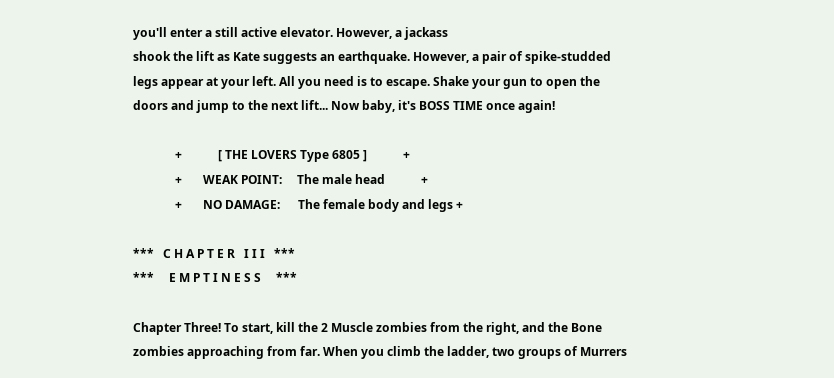you'll enter a still active elevator. However, a jackass
shook the lift as Kate suggests an earthquake. However, a pair of spike-studded
legs appear at your left. All you need is to escape. Shake your gun to open the
doors and jump to the next lift... Now baby, it's BOSS TIME once again!

              +            [ THE LOVERS Type 6805 ]            +
              +       WEAK POINT:     The male head            +
              +       NO DAMAGE:      The female body and legs +

***   C H A P T E R   I I I   ***
***     E M P T I N E S S     ***

Chapter Three! To start, kill the 2 Muscle zombies from the right, and the Bone
zombies approaching from far. When you climb the ladder, two groups of Murrers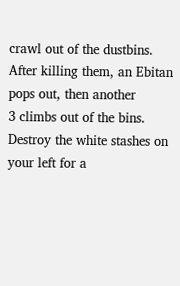crawl out of the dustbins. After killing them, an Ebitan pops out, then another
3 climbs out of the bins. Destroy the white stashes on your left for a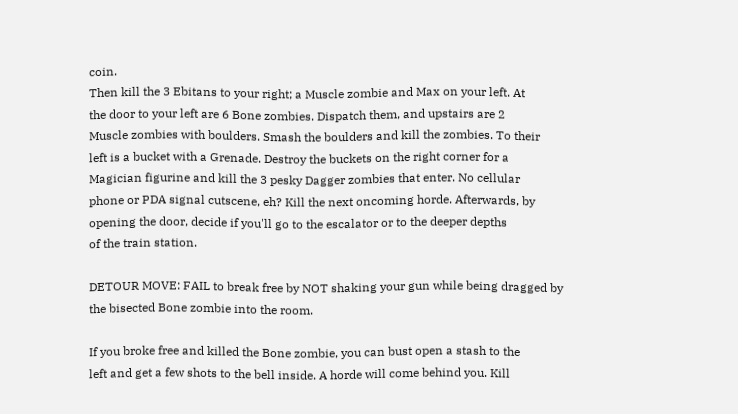coin.
Then kill the 3 Ebitans to your right; a Muscle zombie and Max on your left. At
the door to your left are 6 Bone zombies. Dispatch them, and upstairs are 2
Muscle zombies with boulders. Smash the boulders and kill the zombies. To their
left is a bucket with a Grenade. Destroy the buckets on the right corner for a
Magician figurine and kill the 3 pesky Dagger zombies that enter. No cellular
phone or PDA signal cutscene, eh? Kill the next oncoming horde. Afterwards, by
opening the door, decide if you'll go to the escalator or to the deeper depths
of the train station.

DETOUR MOVE: FAIL to break free by NOT shaking your gun while being dragged by
the bisected Bone zombie into the room.

If you broke free and killed the Bone zombie, you can bust open a stash to the
left and get a few shots to the bell inside. A horde will come behind you. Kill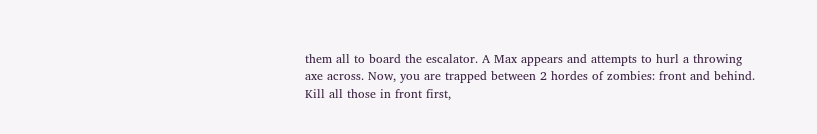them all to board the escalator. A Max appears and attempts to hurl a throwing
axe across. Now, you are trapped between 2 hordes of zombies: front and behind.
Kill all those in front first,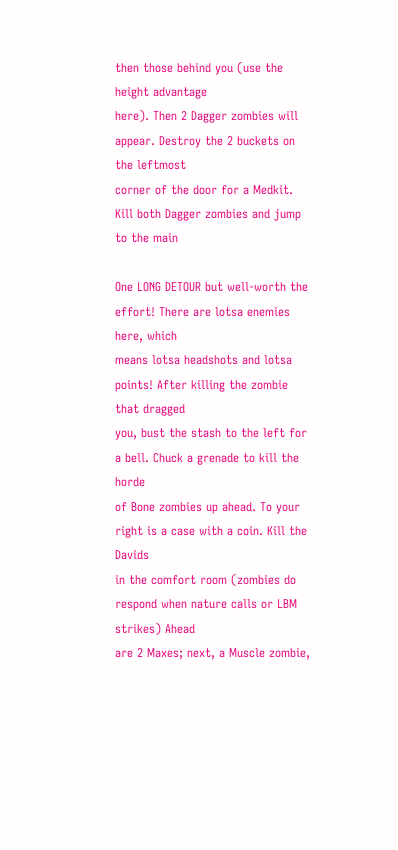then those behind you (use the height advantage
here). Then 2 Dagger zombies will appear. Destroy the 2 buckets on the leftmost
corner of the door for a Medkit. Kill both Dagger zombies and jump to the main

One LONG DETOUR but well-worth the effort! There are lotsa enemies here, which
means lotsa headshots and lotsa points! After killing the zombie that dragged
you, bust the stash to the left for a bell. Chuck a grenade to kill the horde
of Bone zombies up ahead. To your right is a case with a coin. Kill the Davids
in the comfort room (zombies do respond when nature calls or LBM strikes) Ahead
are 2 Maxes; next, a Muscle zombie,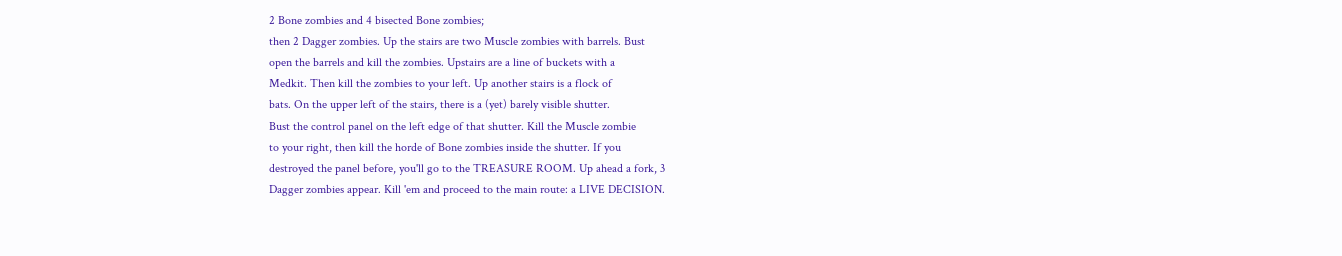2 Bone zombies and 4 bisected Bone zombies;
then 2 Dagger zombies. Up the stairs are two Muscle zombies with barrels. Bust
open the barrels and kill the zombies. Upstairs are a line of buckets with a
Medkit. Then kill the zombies to your left. Up another stairs is a flock of
bats. On the upper left of the stairs, there is a (yet) barely visible shutter.
Bust the control panel on the left edge of that shutter. Kill the Muscle zombie
to your right, then kill the horde of Bone zombies inside the shutter. If you
destroyed the panel before, you'll go to the TREASURE ROOM. Up ahead a fork, 3
Dagger zombies appear. Kill 'em and proceed to the main route: a LIVE DECISION.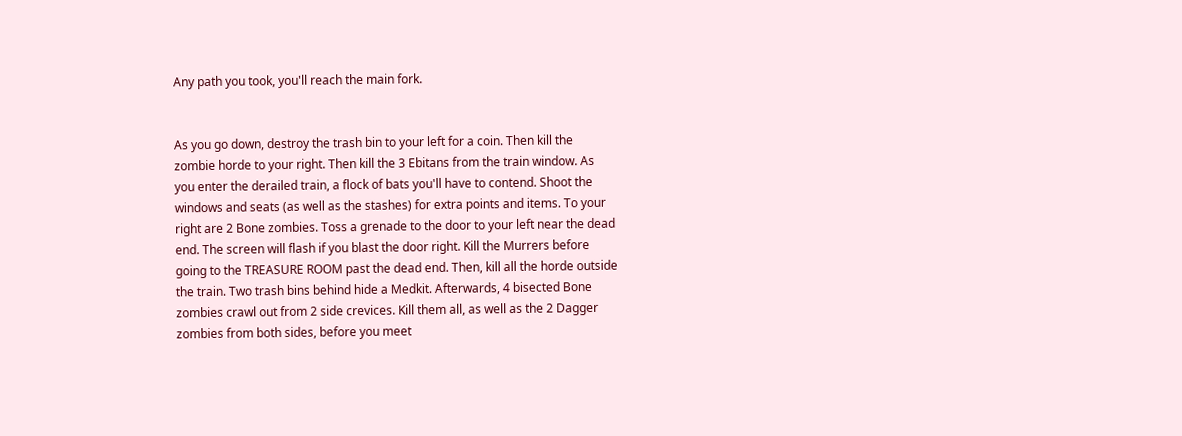Any path you took, you'll reach the main fork.


As you go down, destroy the trash bin to your left for a coin. Then kill the
zombie horde to your right. Then kill the 3 Ebitans from the train window. As
you enter the derailed train, a flock of bats you'll have to contend. Shoot the
windows and seats (as well as the stashes) for extra points and items. To your
right are 2 Bone zombies. Toss a grenade to the door to your left near the dead
end. The screen will flash if you blast the door right. Kill the Murrers before
going to the TREASURE ROOM past the dead end. Then, kill all the horde outside
the train. Two trash bins behind hide a Medkit. Afterwards, 4 bisected Bone
zombies crawl out from 2 side crevices. Kill them all, as well as the 2 Dagger
zombies from both sides, before you meet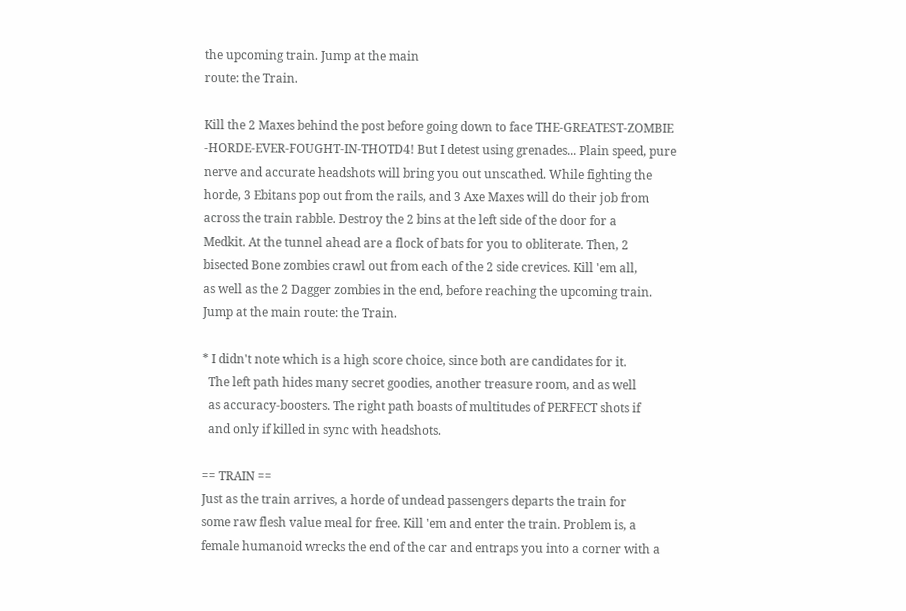the upcoming train. Jump at the main
route: the Train.

Kill the 2 Maxes behind the post before going down to face THE-GREATEST-ZOMBIE
-HORDE-EVER-FOUGHT-IN-THOTD4! But I detest using grenades... Plain speed, pure
nerve and accurate headshots will bring you out unscathed. While fighting the
horde, 3 Ebitans pop out from the rails, and 3 Axe Maxes will do their job from
across the train rabble. Destroy the 2 bins at the left side of the door for a
Medkit. At the tunnel ahead are a flock of bats for you to obliterate. Then, 2
bisected Bone zombies crawl out from each of the 2 side crevices. Kill 'em all,
as well as the 2 Dagger zombies in the end, before reaching the upcoming train.
Jump at the main route: the Train.

* I didn't note which is a high score choice, since both are candidates for it.
  The left path hides many secret goodies, another treasure room, and as well
  as accuracy-boosters. The right path boasts of multitudes of PERFECT shots if
  and only if killed in sync with headshots.

== TRAIN ==
Just as the train arrives, a horde of undead passengers departs the train for
some raw flesh value meal for free. Kill 'em and enter the train. Problem is, a
female humanoid wrecks the end of the car and entraps you into a corner with a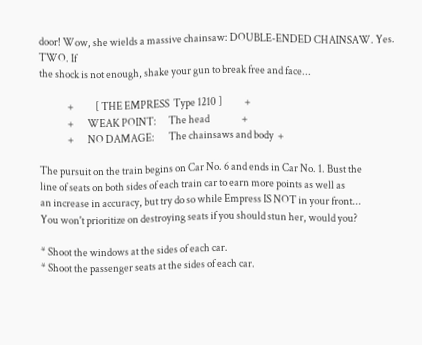door! Wow, she wields a massive chainsaw: DOUBLE-ENDED CHAINSAW. Yes. TWO. If
the shock is not enough, shake your gun to break free and face...

              +           [ THE EMPRESS  Type 1210 ]           +
              +       WEAK POINT:      The head                +
              +       NO DAMAGE:       The chainsaws and body  +

The pursuit on the train begins on Car No. 6 and ends in Car No. 1. Bust the
line of seats on both sides of each train car to earn more points as well as
an increase in accuracy, but try do so while Empress IS NOT in your front...
You won't prioritize on destroying seats if you should stun her, would you?

* Shoot the windows at the sides of each car.
* Shoot the passenger seats at the sides of each car.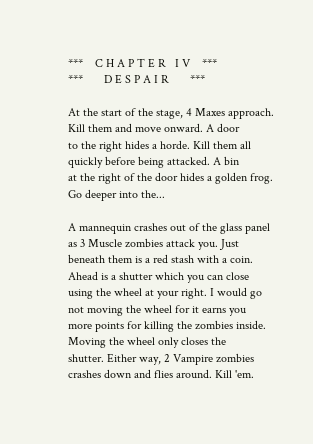***    C H A P T E R   I V    ***
***       D E S P A I R       ***

At the start of the stage, 4 Maxes approach. Kill them and move onward. A door
to the right hides a horde. Kill them all quickly before being attacked. A bin
at the right of the door hides a golden frog. Go deeper into the...

A mannequin crashes out of the glass panel as 3 Muscle zombies attack you. Just
beneath them is a red stash with a coin. Ahead is a shutter which you can close
using the wheel at your right. I would go not moving the wheel for it earns you
more points for killing the zombies inside. Moving the wheel only closes the
shutter. Either way, 2 Vampire zombies crashes down and flies around. Kill 'em.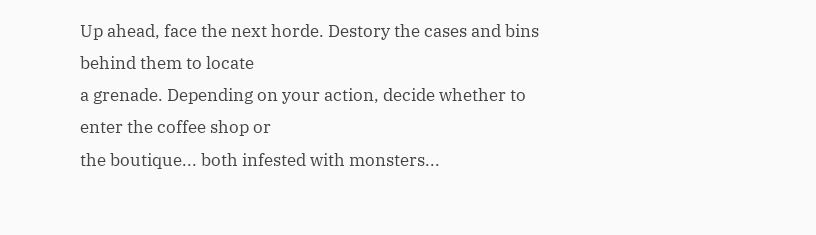Up ahead, face the next horde. Destory the cases and bins behind them to locate
a grenade. Depending on your action, decide whether to enter the coffee shop or
the boutique... both infested with monsters...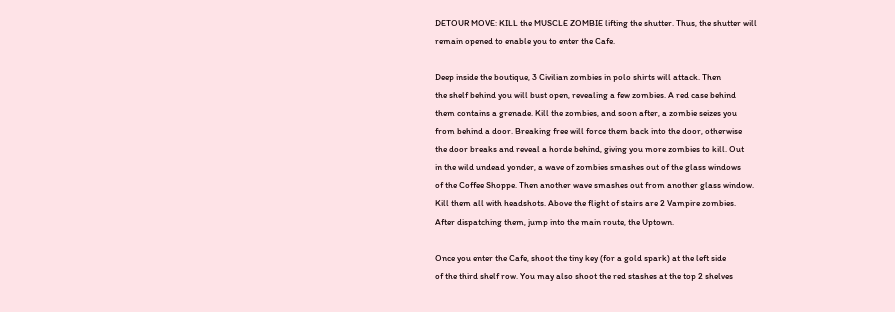DETOUR MOVE: KILL the MUSCLE ZOMBIE lifting the shutter. Thus, the shutter will
remain opened to enable you to enter the Cafe.

Deep inside the boutique, 3 Civilian zombies in polo shirts will attack. Then
the shelf behind you will bust open, revealing a few zombies. A red case behind
them contains a grenade. Kill the zombies, and soon after, a zombie seizes you
from behind a door. Breaking free will force them back into the door, otherwise
the door breaks and reveal a horde behind, giving you more zombies to kill. Out
in the wild undead yonder, a wave of zombies smashes out of the glass windows
of the Coffee Shoppe. Then another wave smashes out from another glass window.
Kill them all with headshots. Above the flight of stairs are 2 Vampire zombies.
After dispatching them, jump into the main route, the Uptown.

Once you enter the Cafe, shoot the tiny key (for a gold spark) at the left side
of the third shelf row. You may also shoot the red stashes at the top 2 shelves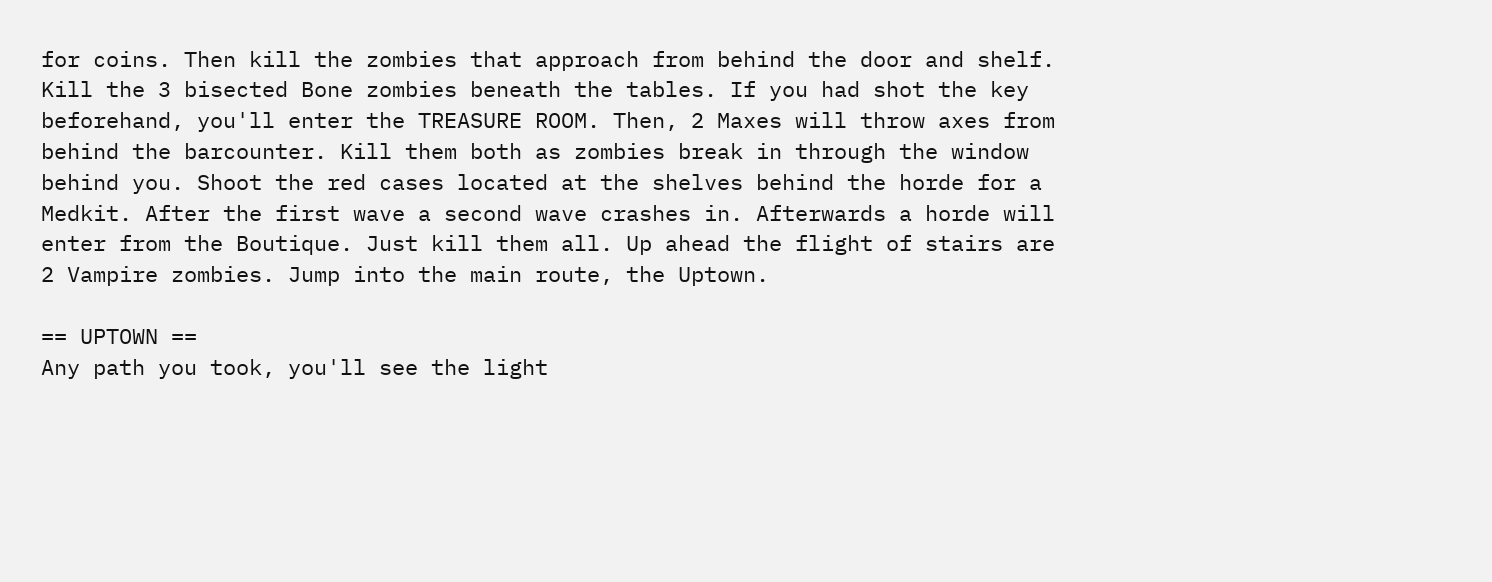for coins. Then kill the zombies that approach from behind the door and shelf.
Kill the 3 bisected Bone zombies beneath the tables. If you had shot the key
beforehand, you'll enter the TREASURE ROOM. Then, 2 Maxes will throw axes from
behind the barcounter. Kill them both as zombies break in through the window
behind you. Shoot the red cases located at the shelves behind the horde for a
Medkit. After the first wave a second wave crashes in. Afterwards a horde will
enter from the Boutique. Just kill them all. Up ahead the flight of stairs are
2 Vampire zombies. Jump into the main route, the Uptown.

== UPTOWN ==
Any path you took, you'll see the light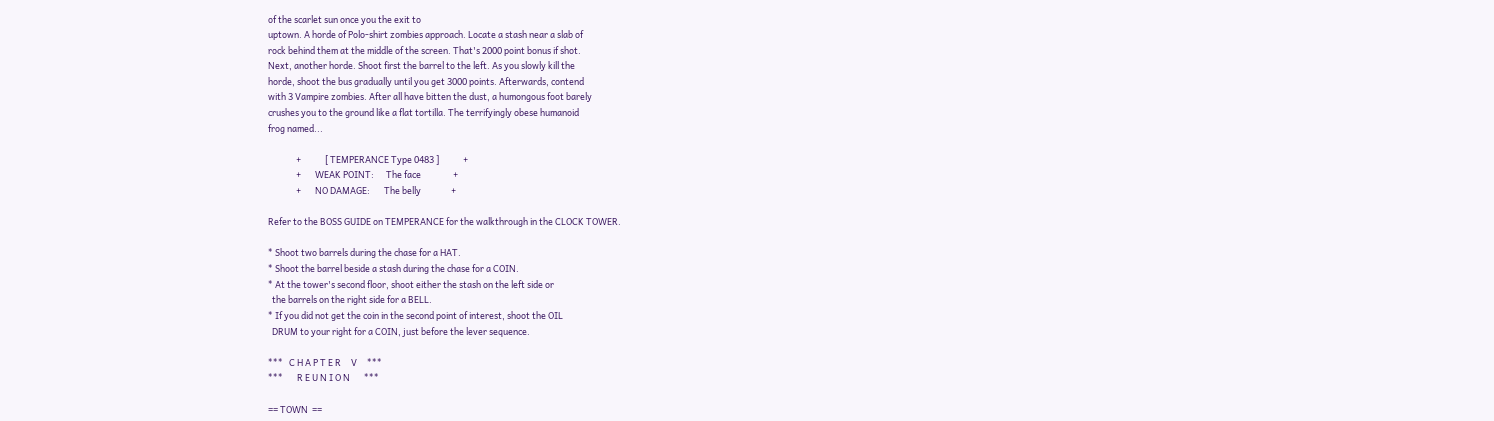of the scarlet sun once you the exit to
uptown. A horde of Polo-shirt zombies approach. Locate a stash near a slab of
rock behind them at the middle of the screen. That's 2000 point bonus if shot.
Next, another horde. Shoot first the barrel to the left. As you slowly kill the
horde, shoot the bus gradually until you get 3000 points. Afterwards, contend
with 3 Vampire zombies. After all have bitten the dust, a humongous foot barely
crushes you to the ground like a flat tortilla. The terrifyingly obese humanoid
frog named...

              +            [ TEMPERANCE Type 0483 ]            +
              +       WEAK POINT:      The face                +
              +       NO DAMAGE:       The belly               +

Refer to the BOSS GUIDE on TEMPERANCE for the walkthrough in the CLOCK TOWER.

* Shoot two barrels during the chase for a HAT.
* Shoot the barrel beside a stash during the chase for a COIN.
* At the tower's second floor, shoot either the stash on the left side or
  the barrels on the right side for a BELL.
* If you did not get the coin in the second point of interest, shoot the OIL
  DRUM to your right for a COIN, just before the lever sequence.

***   C H A P T E R     V     ***
***       R E U N I O N       ***

== TOWN  ==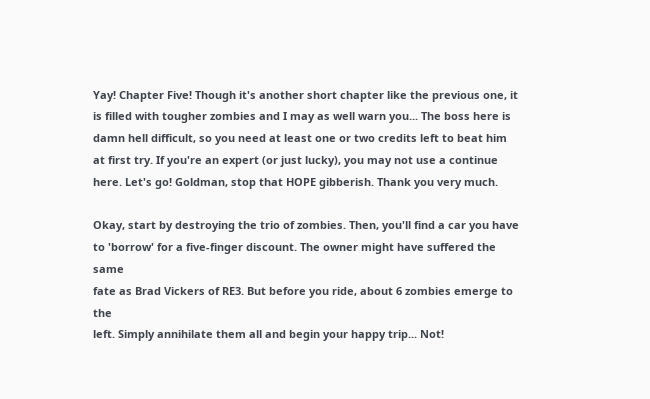Yay! Chapter Five! Though it's another short chapter like the previous one, it
is filled with tougher zombies and I may as well warn you... The boss here is
damn hell difficult, so you need at least one or two credits left to beat him
at first try. If you're an expert (or just lucky), you may not use a continue
here. Let's go! Goldman, stop that HOPE gibberish. Thank you very much.

Okay, start by destroying the trio of zombies. Then, you'll find a car you have
to 'borrow' for a five-finger discount. The owner might have suffered the same
fate as Brad Vickers of RE3. But before you ride, about 6 zombies emerge to the
left. Simply annihilate them all and begin your happy trip... Not!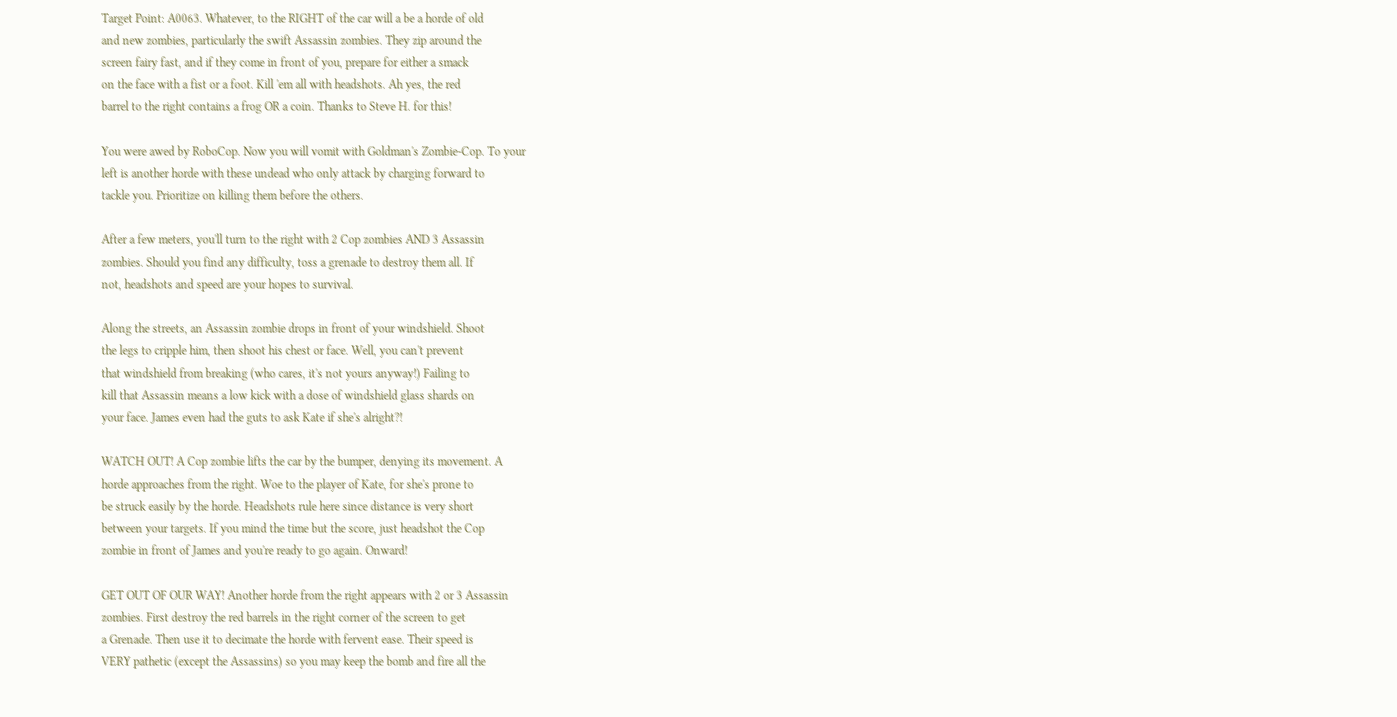Target Point: A0063. Whatever, to the RIGHT of the car will a be a horde of old
and new zombies, particularly the swift Assassin zombies. They zip around the
screen fairy fast, and if they come in front of you, prepare for either a smack
on the face with a fist or a foot. Kill 'em all with headshots. Ah yes, the red
barrel to the right contains a frog OR a coin. Thanks to Steve H. for this!

You were awed by RoboCop. Now you will vomit with Goldman's Zombie-Cop. To your
left is another horde with these undead who only attack by charging forward to
tackle you. Prioritize on killing them before the others.

After a few meters, you'll turn to the right with 2 Cop zombies AND 3 Assassin
zombies. Should you find any difficulty, toss a grenade to destroy them all. If
not, headshots and speed are your hopes to survival.

Along the streets, an Assassin zombie drops in front of your windshield. Shoot
the legs to cripple him, then shoot his chest or face. Well, you can't prevent
that windshield from breaking (who cares, it's not yours anyway!) Failing to
kill that Assassin means a low kick with a dose of windshield glass shards on
your face. James even had the guts to ask Kate if she's alright?!

WATCH OUT! A Cop zombie lifts the car by the bumper, denying its movement. A
horde approaches from the right. Woe to the player of Kate, for she's prone to
be struck easily by the horde. Headshots rule here since distance is very short
between your targets. If you mind the time but the score, just headshot the Cop
zombie in front of James and you're ready to go again. Onward!

GET OUT OF OUR WAY! Another horde from the right appears with 2 or 3 Assassin
zombies. First destroy the red barrels in the right corner of the screen to get
a Grenade. Then use it to decimate the horde with fervent ease. Their speed is
VERY pathetic (except the Assassins) so you may keep the bomb and fire all the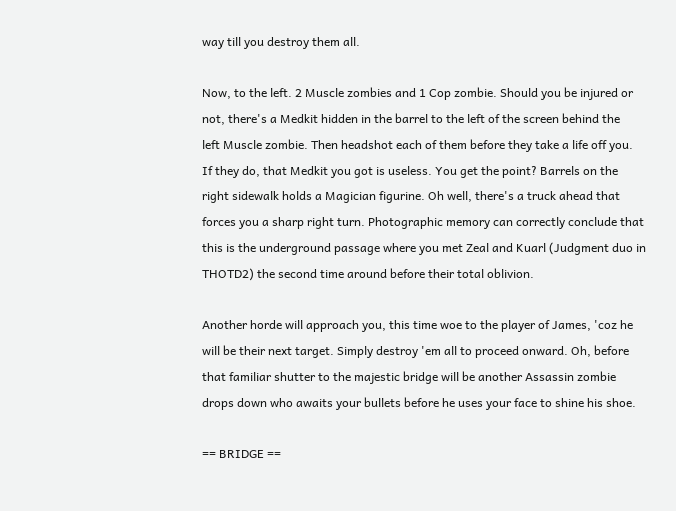way till you destroy them all.

Now, to the left. 2 Muscle zombies and 1 Cop zombie. Should you be injured or
not, there's a Medkit hidden in the barrel to the left of the screen behind the
left Muscle zombie. Then headshot each of them before they take a life off you.
If they do, that Medkit you got is useless. You get the point? Barrels on the
right sidewalk holds a Magician figurine. Oh well, there's a truck ahead that
forces you a sharp right turn. Photographic memory can correctly conclude that
this is the underground passage where you met Zeal and Kuarl (Judgment duo in
THOTD2) the second time around before their total oblivion.

Another horde will approach you, this time woe to the player of James, 'coz he
will be their next target. Simply destroy 'em all to proceed onward. Oh, before
that familiar shutter to the majestic bridge will be another Assassin zombie
drops down who awaits your bullets before he uses your face to shine his shoe.

== BRIDGE ==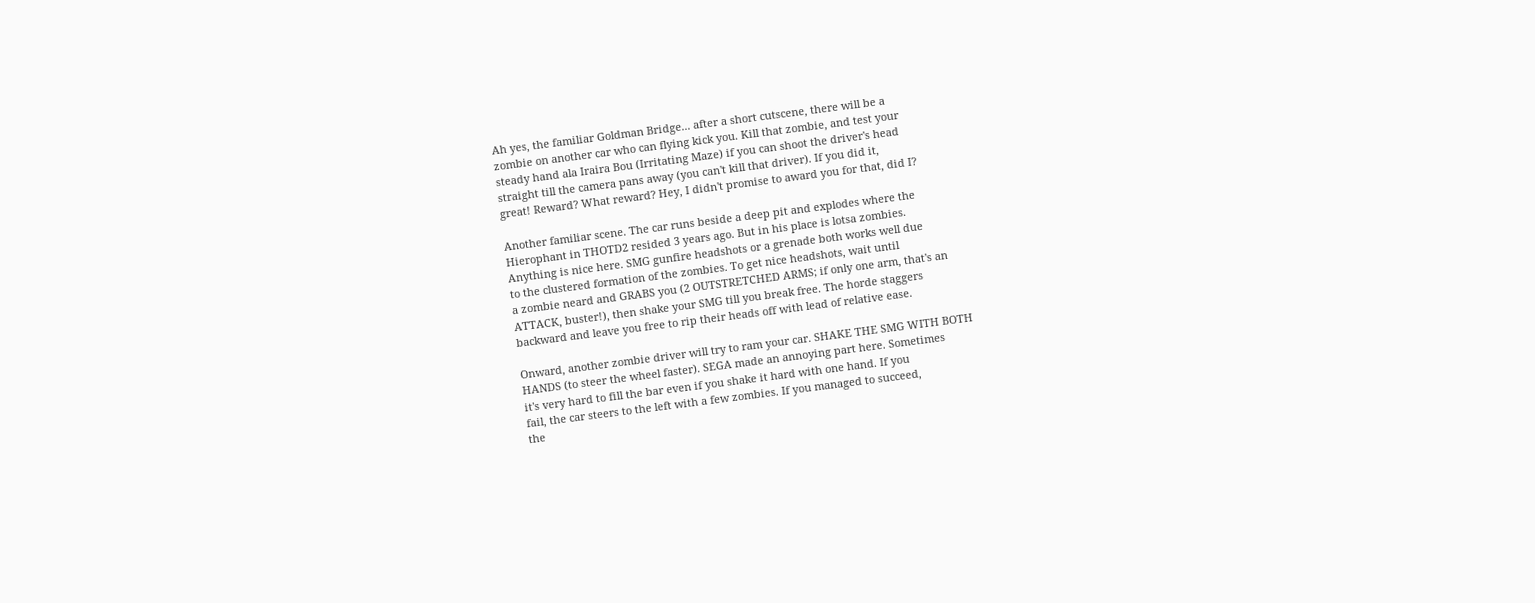Ah yes, the familiar Goldman Bridge... after a short cutscene, there will be a
zombie on another car who can flying kick you. Kill that zombie, and test your
steady hand ala Iraira Bou (Irritating Maze) if you can shoot the driver's head
straight till the camera pans away (you can't kill that driver). If you did it,
great! Reward? What reward? Hey, I didn't promise to award you for that, did I?

Another familiar scene. The car runs beside a deep pit and explodes where the
Hierophant in THOTD2 resided 3 years ago. But in his place is lotsa zombies.
Anything is nice here. SMG gunfire headshots or a grenade both works well due
to the clustered formation of the zombies. To get nice headshots, wait until
a zombie neard and GRABS you (2 OUTSTRETCHED ARMS; if only one arm, that's an
ATTACK, buster!), then shake your SMG till you break free. The horde staggers
backward and leave you free to rip their heads off with lead of relative ease.

Onward, another zombie driver will try to ram your car. SHAKE THE SMG WITH BOTH
HANDS (to steer the wheel faster). SEGA made an annoying part here. Sometimes
it's very hard to fill the bar even if you shake it hard with one hand. If you
fail, the car steers to the left with a few zombies. If you managed to succeed,
the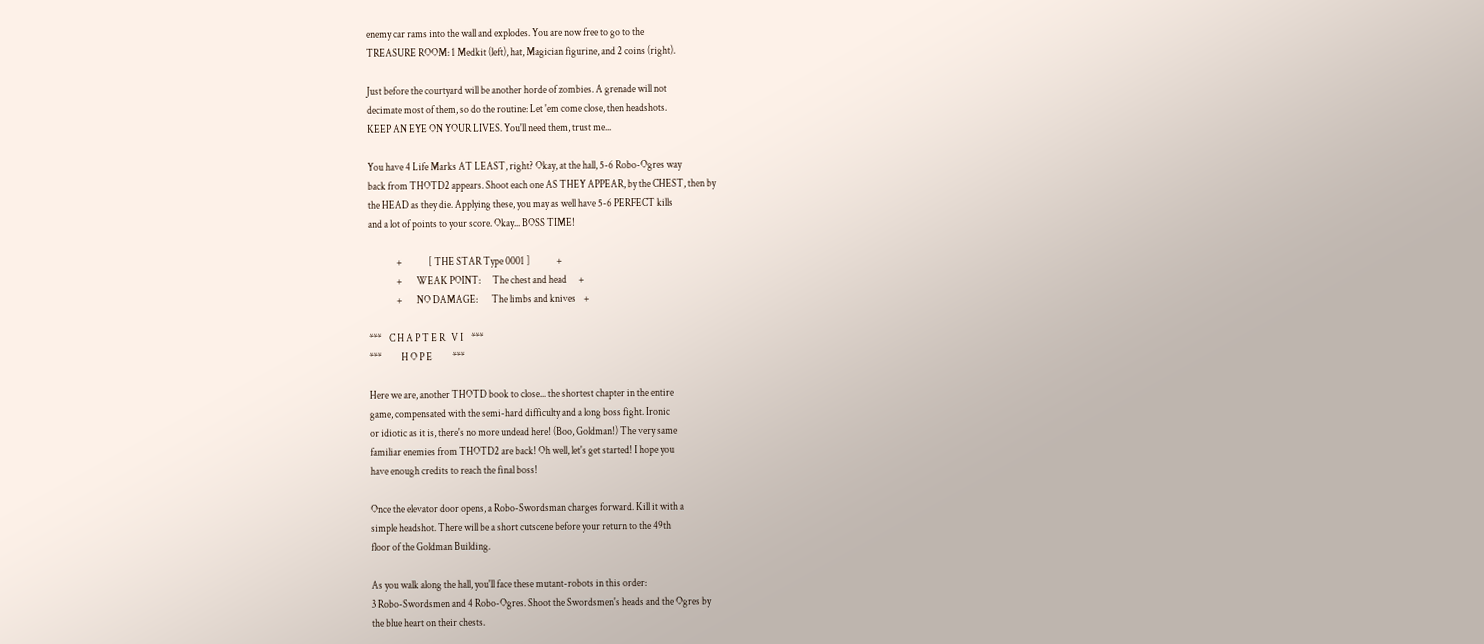enemy car rams into the wall and explodes. You are now free to go to the
TREASURE ROOM: 1 Medkit (left), hat, Magician figurine, and 2 coins (right).

Just before the courtyard will be another horde of zombies. A grenade will not
decimate most of them, so do the routine: Let 'em come close, then headshots.
KEEP AN EYE ON YOUR LIVES. You'll need them, trust me...

You have 4 Life Marks AT LEAST, right? Okay, at the hall, 5-6 Robo-Ogres way
back from THOTD2 appears. Shoot each one AS THEY APPEAR, by the CHEST, then by
the HEAD as they die. Applying these, you may as well have 5-6 PERFECT kills
and a lot of points to your score. Okay... BOSS TIME!

              +             [ THE STAR Type 0001 ]             +
              +       WEAK POINT:      The chest and head      +
              +       NO DAMAGE:       The limbs and knives    +

***    C H A P T E R   V I    ***
***          H O P E          ***

Here we are, another THOTD book to close... the shortest chapter in the entire
game, compensated with the semi-hard difficulty and a long boss fight. Ironic
or idiotic as it is, there's no more undead here! (Boo, Goldman!) The very same
familiar enemies from THOTD2 are back! Oh well, let's get started! I hope you
have enough credits to reach the final boss!

Once the elevator door opens, a Robo-Swordsman charges forward. Kill it with a
simple headshot. There will be a short cutscene before your return to the 49th
floor of the Goldman Building.

As you walk along the hall, you'll face these mutant-robots in this order:
3 Robo-Swordsmen and 4 Robo-Ogres. Shoot the Swordsmen's heads and the Ogres by
the blue heart on their chests.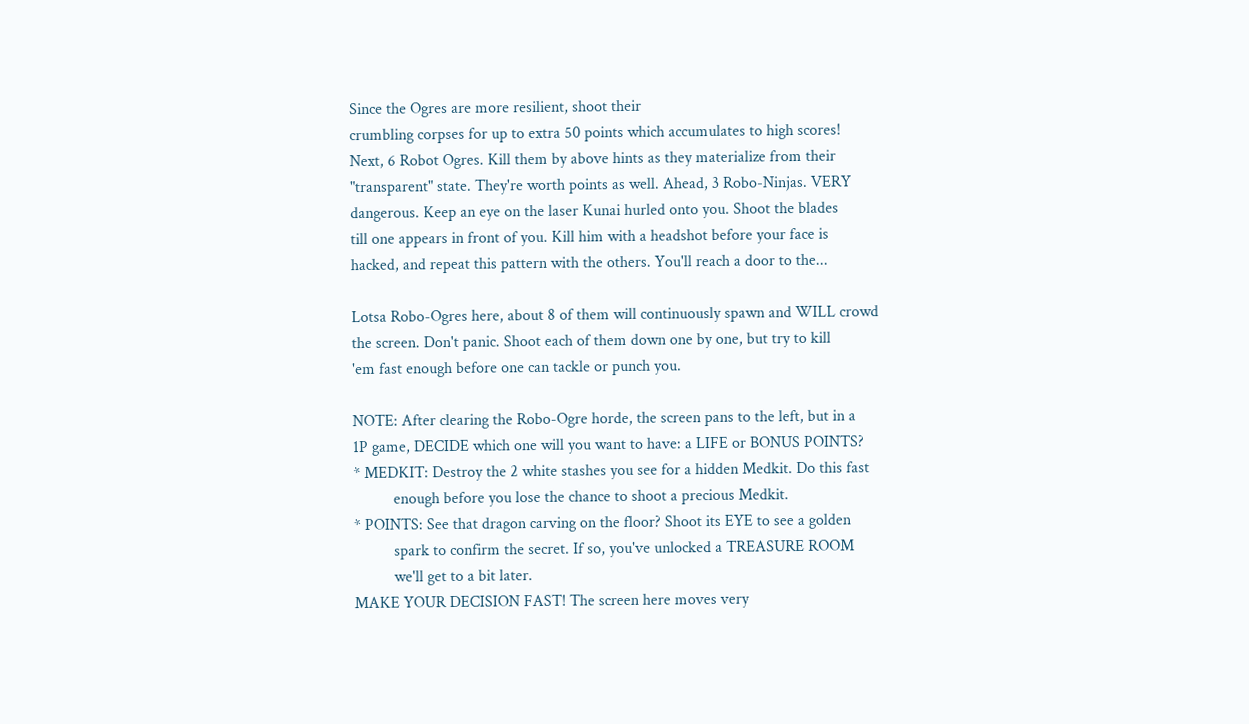Since the Ogres are more resilient, shoot their
crumbling corpses for up to extra 50 points which accumulates to high scores!
Next, 6 Robot Ogres. Kill them by above hints as they materialize from their
"transparent" state. They're worth points as well. Ahead, 3 Robo-Ninjas. VERY
dangerous. Keep an eye on the laser Kunai hurled onto you. Shoot the blades
till one appears in front of you. Kill him with a headshot before your face is
hacked, and repeat this pattern with the others. You'll reach a door to the...

Lotsa Robo-Ogres here, about 8 of them will continuously spawn and WILL crowd
the screen. Don't panic. Shoot each of them down one by one, but try to kill
'em fast enough before one can tackle or punch you.

NOTE: After clearing the Robo-Ogre horde, the screen pans to the left, but in a
1P game, DECIDE which one will you want to have: a LIFE or BONUS POINTS?
* MEDKIT: Destroy the 2 white stashes you see for a hidden Medkit. Do this fast
          enough before you lose the chance to shoot a precious Medkit.
* POINTS: See that dragon carving on the floor? Shoot its EYE to see a golden
          spark to confirm the secret. If so, you've unlocked a TREASURE ROOM
          we'll get to a bit later.
MAKE YOUR DECISION FAST! The screen here moves very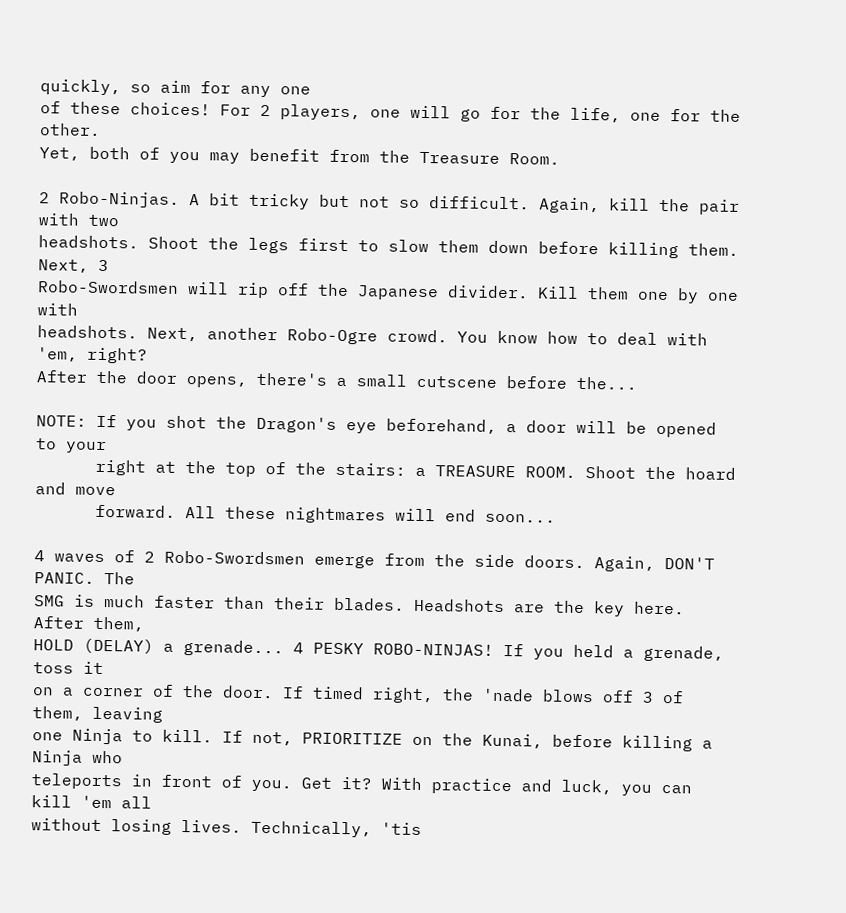quickly, so aim for any one
of these choices! For 2 players, one will go for the life, one for the other.
Yet, both of you may benefit from the Treasure Room.

2 Robo-Ninjas. A bit tricky but not so difficult. Again, kill the pair with two
headshots. Shoot the legs first to slow them down before killing them. Next, 3
Robo-Swordsmen will rip off the Japanese divider. Kill them one by one with
headshots. Next, another Robo-Ogre crowd. You know how to deal with 'em, right?
After the door opens, there's a small cutscene before the...

NOTE: If you shot the Dragon's eye beforehand, a door will be opened to your
      right at the top of the stairs: a TREASURE ROOM. Shoot the hoard and move
      forward. All these nightmares will end soon...

4 waves of 2 Robo-Swordsmen emerge from the side doors. Again, DON'T PANIC. The
SMG is much faster than their blades. Headshots are the key here. After them,
HOLD (DELAY) a grenade... 4 PESKY ROBO-NINJAS! If you held a grenade, toss it
on a corner of the door. If timed right, the 'nade blows off 3 of them, leaving
one Ninja to kill. If not, PRIORITIZE on the Kunai, before killing a Ninja who
teleports in front of you. Get it? With practice and luck, you can kill 'em all
without losing lives. Technically, 'tis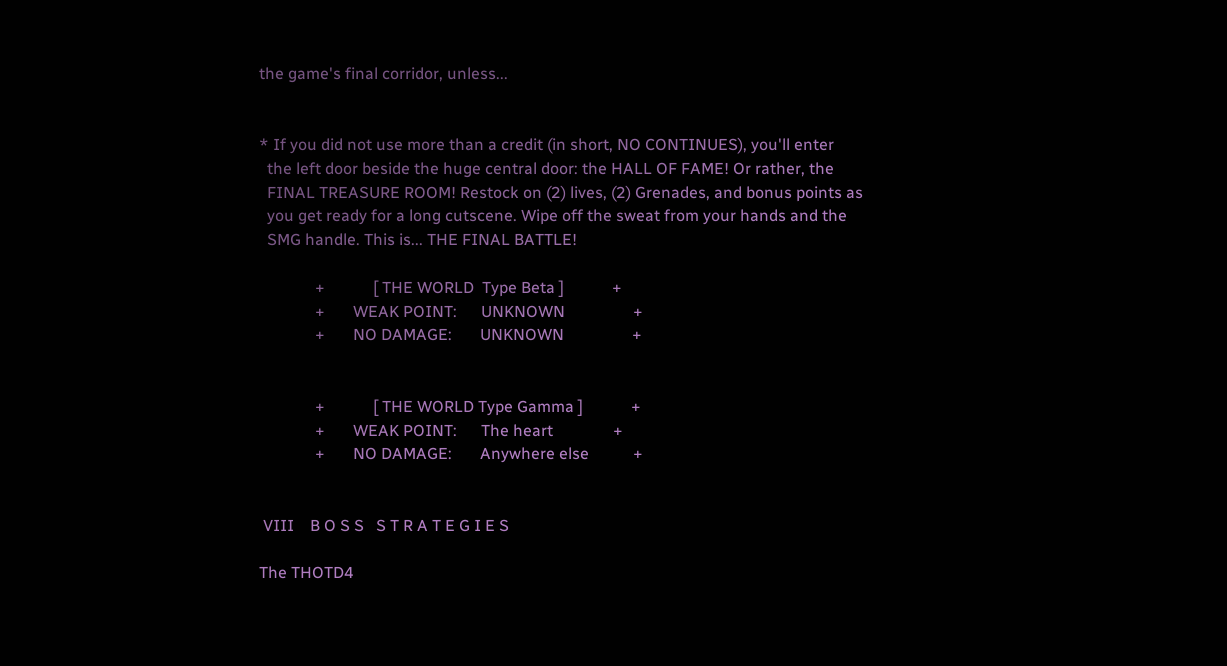the game's final corridor, unless...


* If you did not use more than a credit (in short, NO CONTINUES), you'll enter
  the left door beside the huge central door: the HALL OF FAME! Or rather, the
  FINAL TREASURE ROOM! Restock on (2) lives, (2) Grenades, and bonus points as
  you get ready for a long cutscene. Wipe off the sweat from your hands and the
  SMG handle. This is... THE FINAL BATTLE!

              +            [ THE WORLD  Type Beta ]            +
              +       WEAK POINT:      UNKNOWN                 +
              +       NO DAMAGE:       UNKNOWN                 +


              +            [ THE WORLD Type Gamma ]            +
              +       WEAK POINT:      The heart               +
              +       NO DAMAGE:       Anywhere else           +


 VIII    B O S S   S T R A T E G I E S

The THOTD4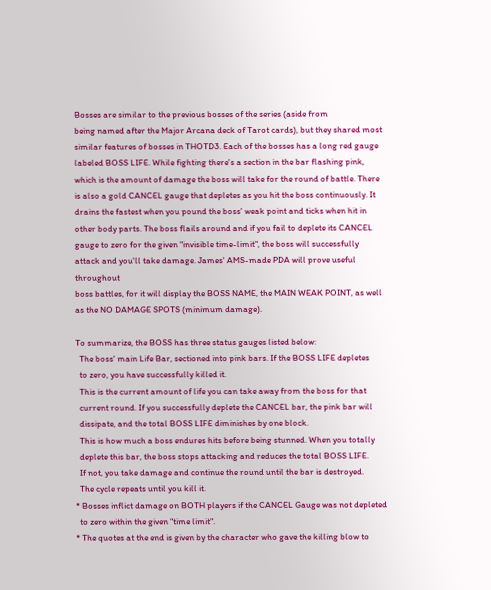Bosses are similar to the previous bosses of the series (aside from
being named after the Major Arcana deck of Tarot cards), but they shared most
similar features of bosses in THOTD3. Each of the bosses has a long red gauge
labeled BOSS LIFE. While fighting there's a section in the bar flashing pink,
which is the amount of damage the boss will take for the round of battle. There
is also a gold CANCEL gauge that depletes as you hit the boss continuously. It
drains the fastest when you pound the boss' weak point and ticks when hit in
other body parts. The boss flails around and if you fail to deplete its CANCEL
gauge to zero for the given "invisible time-limit", the boss will successfully
attack and you'll take damage. James' AMS-made PDA will prove useful throughout
boss battles, for it will display the BOSS NAME, the MAIN WEAK POINT, as well
as the NO DAMAGE SPOTS (minimum damage).

To summarize, the BOSS has three status gauges listed below:
  The boss' main Life Bar, sectioned into pink bars. If the BOSS LIFE depletes
  to zero, you have successfully killed it.
  This is the current amount of life you can take away from the boss for that
  current round. If you successfully deplete the CANCEL bar, the pink bar will
  dissipate, and the total BOSS LIFE diminishes by one block.
  This is how much a boss endures hits before being stunned. When you totally
  deplete this bar, the boss stops attacking and reduces the total BOSS LIFE.
  If not, you take damage and continue the round until the bar is destroyed.
  The cycle repeats until you kill it.
* Bosses inflict damage on BOTH players if the CANCEL Gauge was not depleted
  to zero within the given "time limit".
* The quotes at the end is given by the character who gave the killing blow to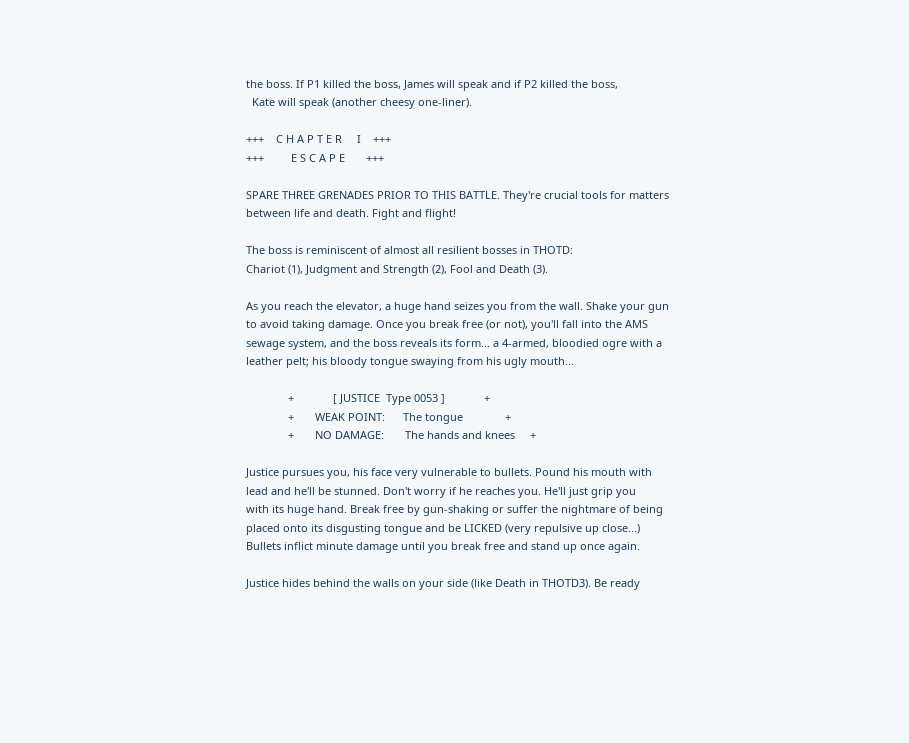the boss. If P1 killed the boss, James will speak and if P2 killed the boss,
  Kate will speak (another cheesy one-liner).

+++    C H A P T E R     I    +++
+++         E S C A P E       +++

SPARE THREE GRENADES PRIOR TO THIS BATTLE. They're crucial tools for matters
between life and death. Fight and flight!

The boss is reminiscent of almost all resilient bosses in THOTD:
Chariot (1), Judgment and Strength (2), Fool and Death (3).

As you reach the elevator, a huge hand seizes you from the wall. Shake your gun
to avoid taking damage. Once you break free (or not), you'll fall into the AMS
sewage system, and the boss reveals its form... a 4-armed, bloodied ogre with a
leather pelt; his bloody tongue swaying from his ugly mouth...

              +             [ JUSTICE  Type 0053 ]             +
              +       WEAK POINT:      The tongue              +
              +       NO DAMAGE:       The hands and knees     +

Justice pursues you, his face very vulnerable to bullets. Pound his mouth with
lead and he'll be stunned. Don't worry if he reaches you. He'll just grip you
with its huge hand. Break free by gun-shaking or suffer the nightmare of being
placed onto its disgusting tongue and be LICKED (very repulsive up close...)
Bullets inflict minute damage until you break free and stand up once again.

Justice hides behind the walls on your side (like Death in THOTD3). Be ready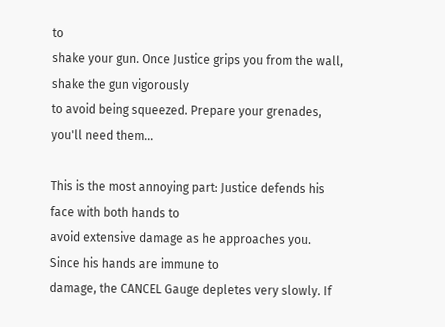to
shake your gun. Once Justice grips you from the wall, shake the gun vigorously
to avoid being squeezed. Prepare your grenades, you'll need them...

This is the most annoying part: Justice defends his face with both hands to
avoid extensive damage as he approaches you. Since his hands are immune to
damage, the CANCEL Gauge depletes very slowly. If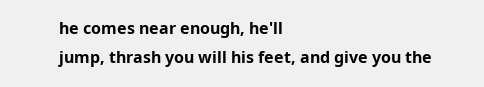he comes near enough, he'll
jump, thrash you will his feet, and give you the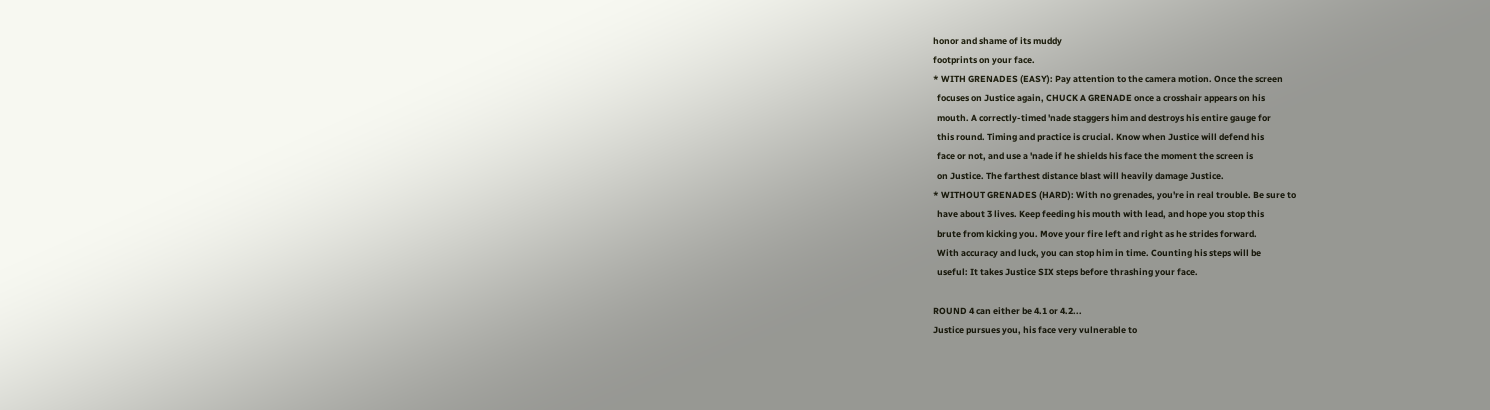honor and shame of its muddy
footprints on your face.
* WITH GRENADES (EASY): Pay attention to the camera motion. Once the screen
  focuses on Justice again, CHUCK A GRENADE once a crosshair appears on his
  mouth. A correctly-timed 'nade staggers him and destroys his entire gauge for
  this round. Timing and practice is crucial. Know when Justice will defend his
  face or not, and use a 'nade if he shields his face the moment the screen is
  on Justice. The farthest distance blast will heavily damage Justice.
* WITHOUT GRENADES (HARD): With no grenades, you're in real trouble. Be sure to
  have about 3 lives. Keep feeding his mouth with lead, and hope you stop this
  brute from kicking you. Move your fire left and right as he strides forward.
  With accuracy and luck, you can stop him in time. Counting his steps will be
  useful: It takes Justice SIX steps before thrashing your face.

ROUND 4 can either be 4.1 or 4.2...
Justice pursues you, his face very vulnerable to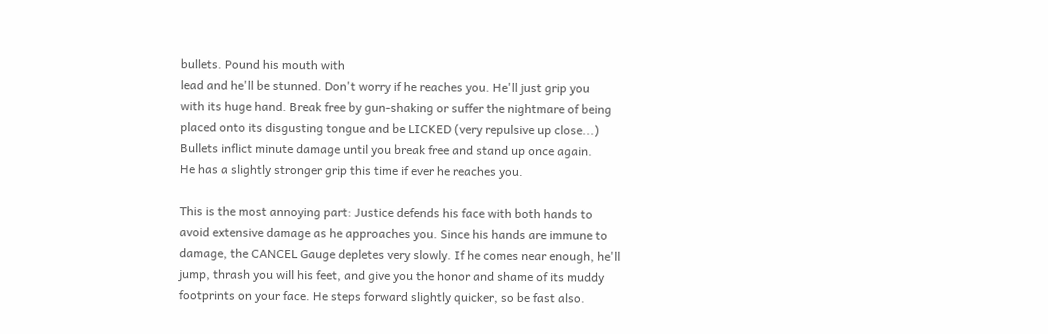bullets. Pound his mouth with
lead and he'll be stunned. Don't worry if he reaches you. He'll just grip you
with its huge hand. Break free by gun-shaking or suffer the nightmare of being
placed onto its disgusting tongue and be LICKED (very repulsive up close...)
Bullets inflict minute damage until you break free and stand up once again.
He has a slightly stronger grip this time if ever he reaches you.

This is the most annoying part: Justice defends his face with both hands to
avoid extensive damage as he approaches you. Since his hands are immune to
damage, the CANCEL Gauge depletes very slowly. If he comes near enough, he'll
jump, thrash you will his feet, and give you the honor and shame of its muddy
footprints on your face. He steps forward slightly quicker, so be fast also.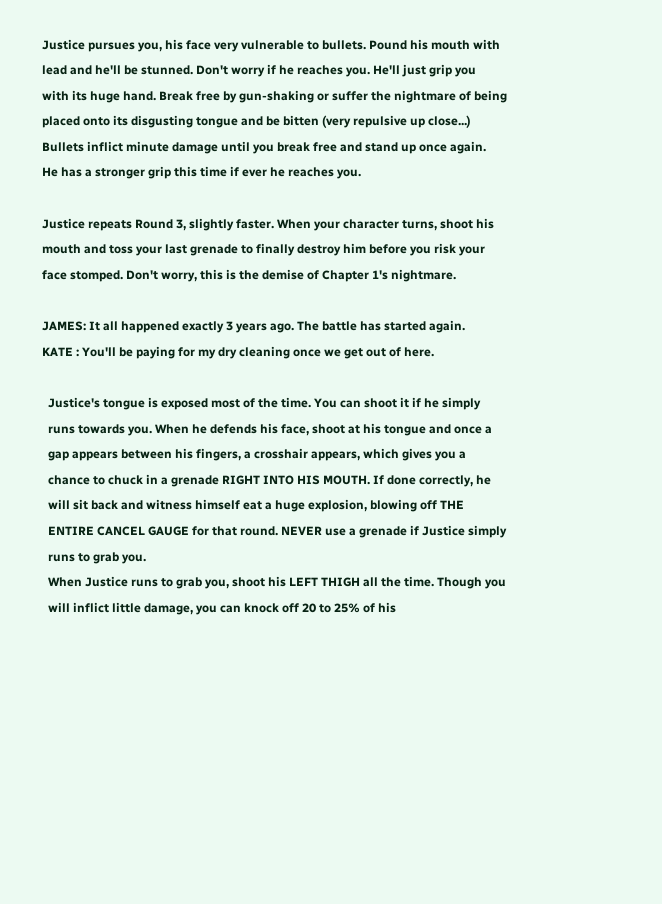Justice pursues you, his face very vulnerable to bullets. Pound his mouth with
lead and he'll be stunned. Don't worry if he reaches you. He'll just grip you
with its huge hand. Break free by gun-shaking or suffer the nightmare of being
placed onto its disgusting tongue and be bitten (very repulsive up close...)
Bullets inflict minute damage until you break free and stand up once again.
He has a stronger grip this time if ever he reaches you.

Justice repeats Round 3, slightly faster. When your character turns, shoot his
mouth and toss your last grenade to finally destroy him before you risk your
face stomped. Don't worry, this is the demise of Chapter 1's nightmare.

JAMES: It all happened exactly 3 years ago. The battle has started again.
KATE : You'll be paying for my dry cleaning once we get out of here.

  Justice's tongue is exposed most of the time. You can shoot it if he simply
  runs towards you. When he defends his face, shoot at his tongue and once a
  gap appears between his fingers, a crosshair appears, which gives you a
  chance to chuck in a grenade RIGHT INTO HIS MOUTH. If done correctly, he
  will sit back and witness himself eat a huge explosion, blowing off THE
  ENTIRE CANCEL GAUGE for that round. NEVER use a grenade if Justice simply
  runs to grab you.
  When Justice runs to grab you, shoot his LEFT THIGH all the time. Though you
  will inflict little damage, you can knock off 20 to 25% of his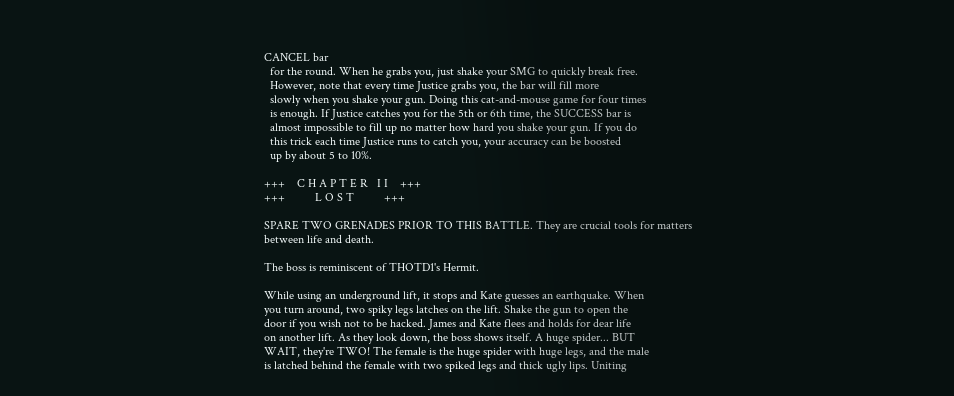CANCEL bar
  for the round. When he grabs you, just shake your SMG to quickly break free.
  However, note that every time Justice grabs you, the bar will fill more
  slowly when you shake your gun. Doing this cat-and-mouse game for four times
  is enough. If Justice catches you for the 5th or 6th time, the SUCCESS bar is
  almost impossible to fill up no matter how hard you shake your gun. If you do
  this trick each time Justice runs to catch you, your accuracy can be boosted
  up by about 5 to 10%.

+++    C H A P T E R   I I    +++
+++          L O S T          +++

SPARE TWO GRENADES PRIOR TO THIS BATTLE. They are crucial tools for matters
between life and death.

The boss is reminiscent of THOTD1's Hermit.

While using an underground lift, it stops and Kate guesses an earthquake. When
you turn around, two spiky legs latches on the lift. Shake the gun to open the
door if you wish not to be hacked. James and Kate flees and holds for dear life
on another lift. As they look down, the boss shows itself. A huge spider... BUT
WAIT, they're TWO! The female is the huge spider with huge legs, and the male
is latched behind the female with two spiked legs and thick ugly lips. Uniting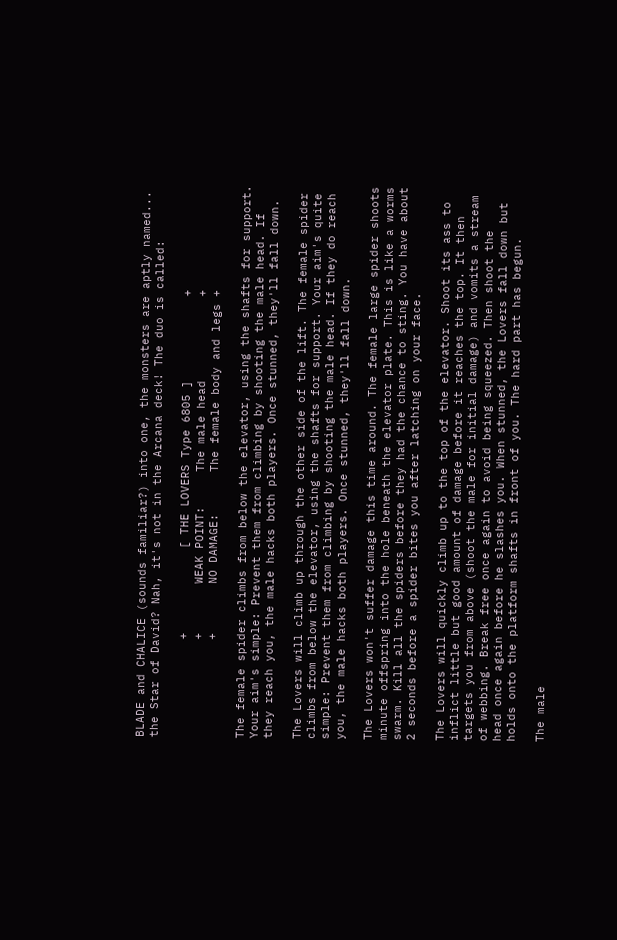BLADE and CHALICE (sounds familiar?) into one, the monsters are aptly named...
the Star of David? Nah, it's not in the Arcana deck! The duo is called:

              +            [ THE LOVERS Type 6805 ]            +
              +       WEAK POINT:     The male head            +
              +       NO DAMAGE:      The female body and legs +

The female spider climbs from below the elevator, using the shafts for support.
Your aim's simple: Prevent them from climbing by shooting the male head. If
they reach you, the male hacks both players. Once stunned, they'll fall down.

The Lovers will climb up through the other side of the lift. The female spider
climbs from below the elevator, using the shafts for support. Your aim's quite
simple: Prevent them from climbing by shooting the male head. If they do reach
you, the male hacks both players. Once stunned, they'll fall down.

The Lovers won't suffer damage this time around. The female large spider shoots
minute offspring into the hole beneath the elevator plate. This is like a worms
swarm. Kill all the spiders before they had the chance to sting. You have about
2 seconds before a spider bites you after latching on your face.

The Lovers will quickly climb up to the top of the elevator. Shoot its ass to
inflict little but good amount of damage before it reaches the top. It then
targets you from above (shoot the male for initial damage) and vomits a stream
of webbing. Break free once again to avoid being squeezed. Then shoot the
head once again before he slashes you. When stunned, the Lovers fall down but
holds onto the platform shafts in front of you. The hard part has begun.

The male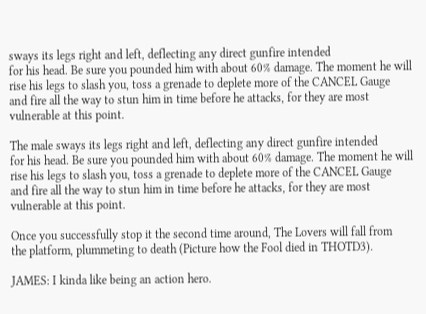sways its legs right and left, deflecting any direct gunfire intended
for his head. Be sure you pounded him with about 60% damage. The moment he will
rise his legs to slash you, toss a grenade to deplete more of the CANCEL Gauge
and fire all the way to stun him in time before he attacks, for they are most
vulnerable at this point.

The male sways its legs right and left, deflecting any direct gunfire intended
for his head. Be sure you pounded him with about 60% damage. The moment he will
rise his legs to slash you, toss a grenade to deplete more of the CANCEL Gauge
and fire all the way to stun him in time before he attacks, for they are most
vulnerable at this point.

Once you successfully stop it the second time around, The Lovers will fall from
the platform, plummeting to death (Picture how the Fool died in THOTD3).

JAMES: I kinda like being an action hero.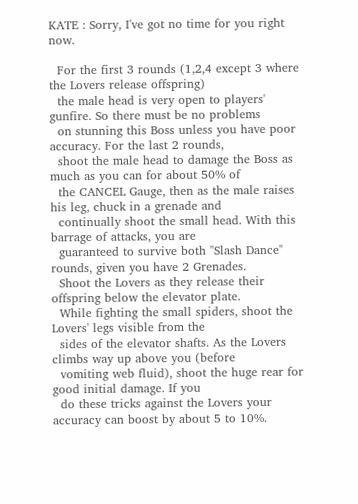KATE : Sorry, I've got no time for you right now.

  For the first 3 rounds (1,2,4 except 3 where the Lovers release offspring)
  the male head is very open to players' gunfire. So there must be no problems
  on stunning this Boss unless you have poor accuracy. For the last 2 rounds,
  shoot the male head to damage the Boss as much as you can for about 50% of
  the CANCEL Gauge, then as the male raises his leg, chuck in a grenade and
  continually shoot the small head. With this barrage of attacks, you are
  guaranteed to survive both "Slash Dance" rounds, given you have 2 Grenades.
  Shoot the Lovers as they release their offspring below the elevator plate.
  While fighting the small spiders, shoot the Lovers' legs visible from the
  sides of the elevator shafts. As the Lovers climbs way up above you (before
  vomiting web fluid), shoot the huge rear for good initial damage. If you
  do these tricks against the Lovers your accuracy can boost by about 5 to 10%.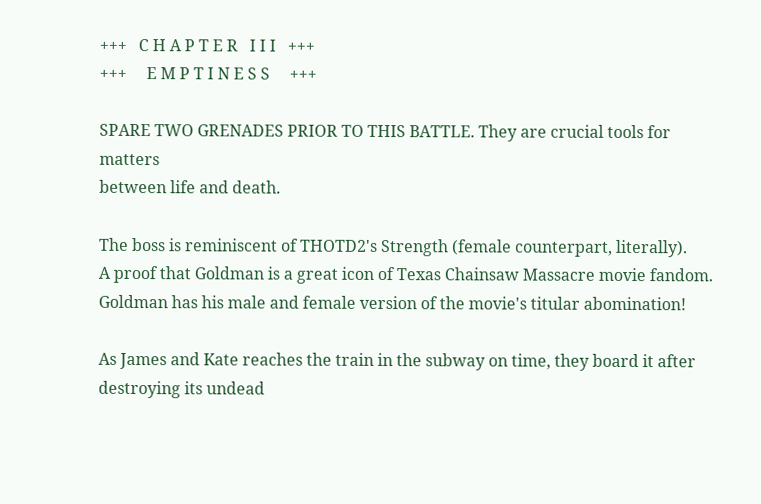+++   C H A P T E R   I I I   +++
+++     E M P T I N E S S     +++

SPARE TWO GRENADES PRIOR TO THIS BATTLE. They are crucial tools for matters
between life and death.

The boss is reminiscent of THOTD2's Strength (female counterpart, literally).
A proof that Goldman is a great icon of Texas Chainsaw Massacre movie fandom.
Goldman has his male and female version of the movie's titular abomination!

As James and Kate reaches the train in the subway on time, they board it after
destroying its undead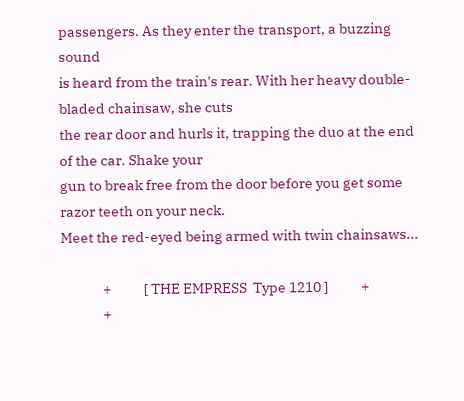passengers. As they enter the transport, a buzzing sound
is heard from the train's rear. With her heavy double-bladed chainsaw, she cuts
the rear door and hurls it, trapping the duo at the end of the car. Shake your
gun to break free from the door before you get some razor teeth on your neck.
Meet the red-eyed being armed with twin chainsaws...

              +           [ THE EMPRESS  Type 1210 ]           +
              +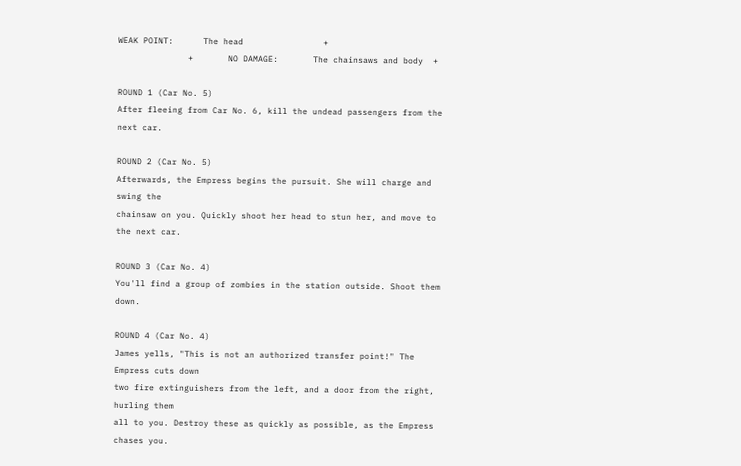WEAK POINT:      The head                +
              +       NO DAMAGE:       The chainsaws and body  +

ROUND 1 (Car No. 5)
After fleeing from Car No. 6, kill the undead passengers from the next car.

ROUND 2 (Car No. 5)
Afterwards, the Empress begins the pursuit. She will charge and swing the
chainsaw on you. Quickly shoot her head to stun her, and move to the next car.

ROUND 3 (Car No. 4)
You'll find a group of zombies in the station outside. Shoot them down.

ROUND 4 (Car No. 4)
James yells, "This is not an authorized transfer point!" The Empress cuts down
two fire extinguishers from the left, and a door from the right, hurling them
all to you. Destroy these as quickly as possible, as the Empress chases you.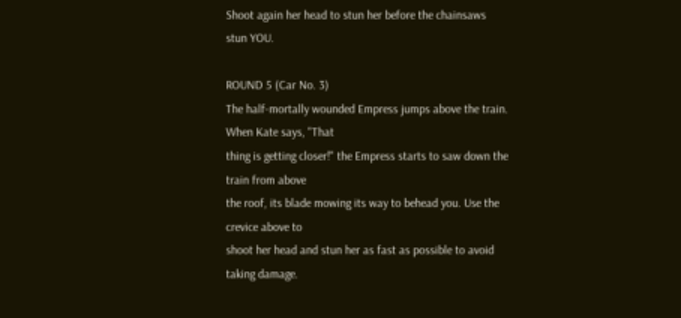Shoot again her head to stun her before the chainsaws stun YOU.

ROUND 5 (Car No. 3)
The half-mortally wounded Empress jumps above the train. When Kate says, "That
thing is getting closer!" the Empress starts to saw down the train from above
the roof, its blade mowing its way to behead you. Use the crevice above to
shoot her head and stun her as fast as possible to avoid taking damage.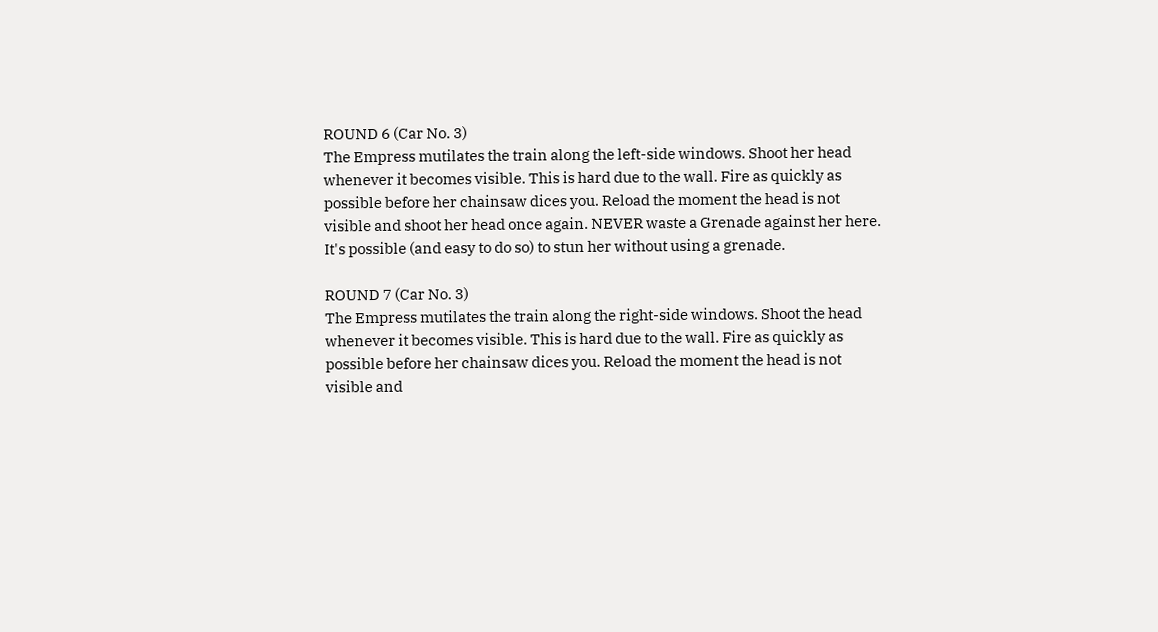ROUND 6 (Car No. 3)
The Empress mutilates the train along the left-side windows. Shoot her head
whenever it becomes visible. This is hard due to the wall. Fire as quickly as
possible before her chainsaw dices you. Reload the moment the head is not
visible and shoot her head once again. NEVER waste a Grenade against her here.
It's possible (and easy to do so) to stun her without using a grenade.

ROUND 7 (Car No. 3)
The Empress mutilates the train along the right-side windows. Shoot the head
whenever it becomes visible. This is hard due to the wall. Fire as quickly as
possible before her chainsaw dices you. Reload the moment the head is not
visible and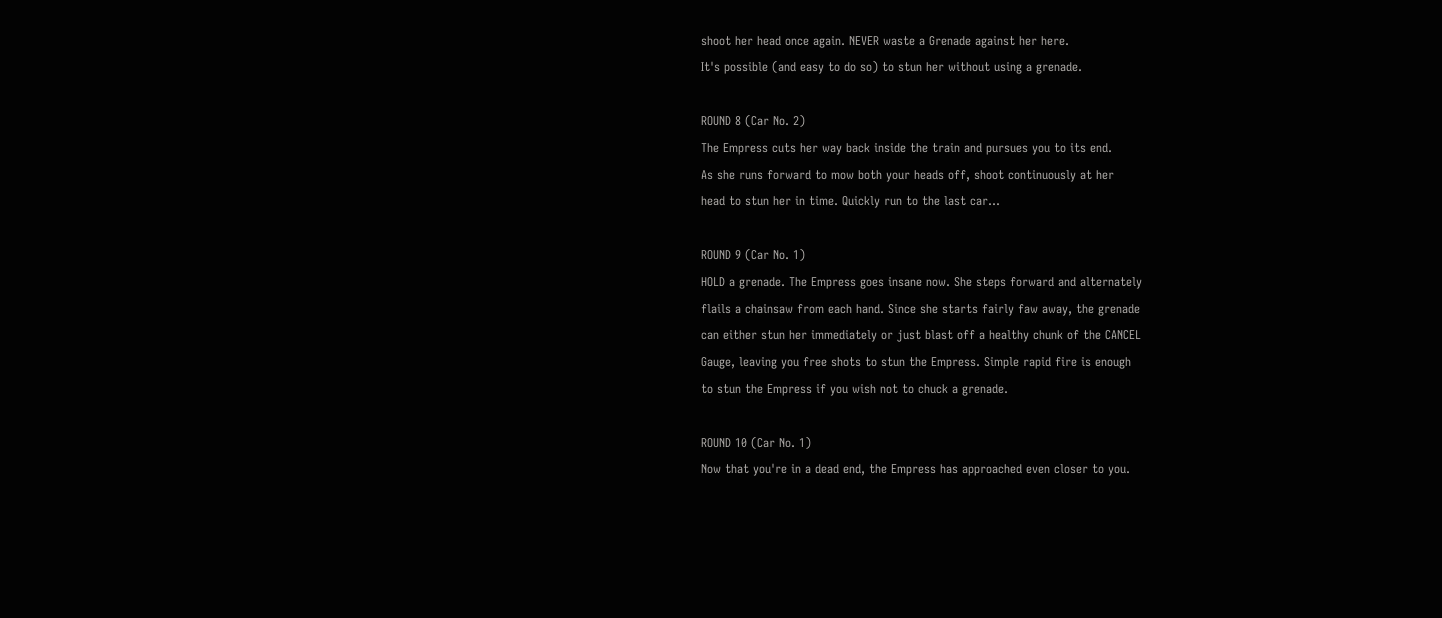shoot her head once again. NEVER waste a Grenade against her here.
It's possible (and easy to do so) to stun her without using a grenade.

ROUND 8 (Car No. 2)
The Empress cuts her way back inside the train and pursues you to its end.
As she runs forward to mow both your heads off, shoot continuously at her
head to stun her in time. Quickly run to the last car...

ROUND 9 (Car No. 1)
HOLD a grenade. The Empress goes insane now. She steps forward and alternately
flails a chainsaw from each hand. Since she starts fairly faw away, the grenade
can either stun her immediately or just blast off a healthy chunk of the CANCEL
Gauge, leaving you free shots to stun the Empress. Simple rapid fire is enough
to stun the Empress if you wish not to chuck a grenade.

ROUND 10 (Car No. 1)
Now that you're in a dead end, the Empress has approached even closer to you.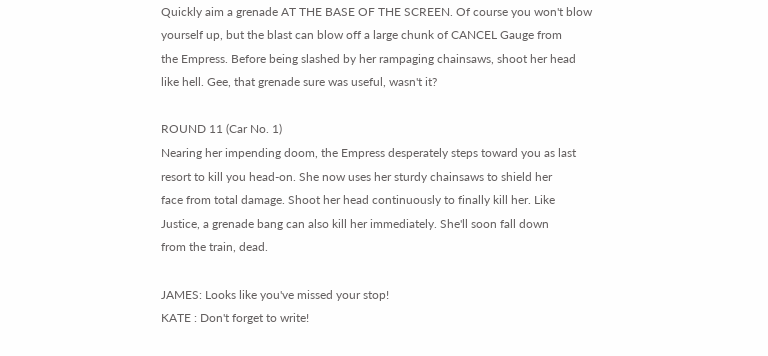Quickly aim a grenade AT THE BASE OF THE SCREEN. Of course you won't blow
yourself up, but the blast can blow off a large chunk of CANCEL Gauge from
the Empress. Before being slashed by her rampaging chainsaws, shoot her head
like hell. Gee, that grenade sure was useful, wasn't it?

ROUND 11 (Car No. 1)
Nearing her impending doom, the Empress desperately steps toward you as last
resort to kill you head-on. She now uses her sturdy chainsaws to shield her
face from total damage. Shoot her head continuously to finally kill her. Like
Justice, a grenade bang can also kill her immediately. She'll soon fall down
from the train, dead.

JAMES: Looks like you've missed your stop!
KATE : Don't forget to write!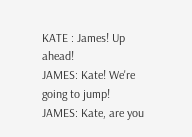KATE : James! Up ahead!
JAMES: Kate! We're going to jump!
JAMES: Kate, are you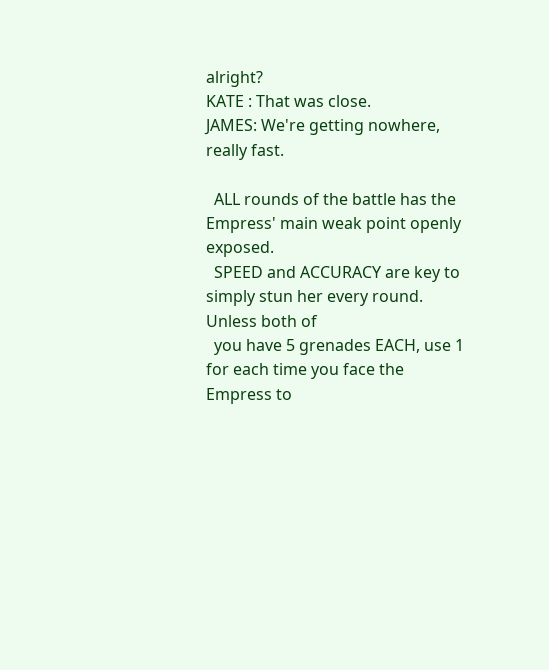alright?
KATE : That was close.
JAMES: We're getting nowhere, really fast.

  ALL rounds of the battle has the Empress' main weak point openly exposed.
  SPEED and ACCURACY are key to simply stun her every round. Unless both of
  you have 5 grenades EACH, use 1 for each time you face the Empress to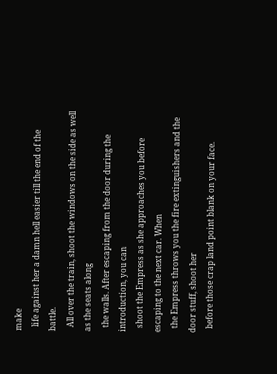make
  life against her a damn hell easier till the end of the battle.
  All over the train, shoot the windows on the side as well as the seats along
  the walls. After escaping from the door during the introduction, you can
  shoot the Empress as she approaches you before escaping to the next car. When
  the Empress throws you the fire extinguishers and the door stuff, shoot her
  before those crap land point blank on your face.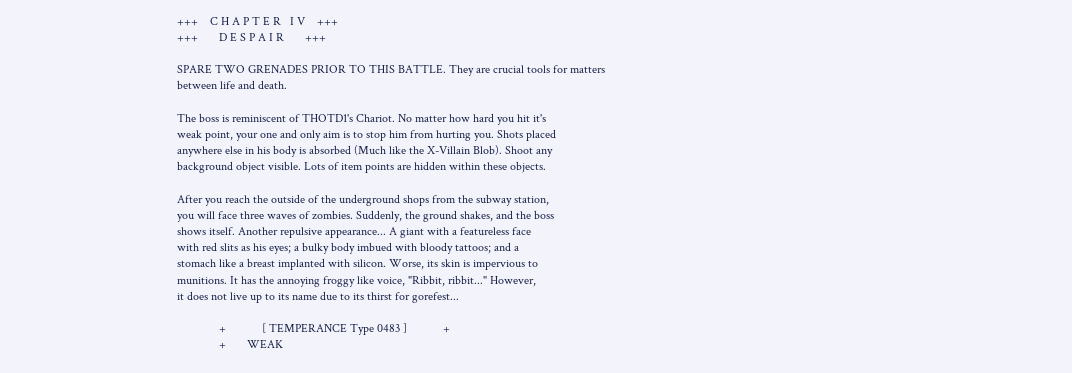+++    C H A P T E R   I V    +++
+++       D E S P A I R       +++

SPARE TWO GRENADES PRIOR TO THIS BATTLE. They are crucial tools for matters
between life and death.

The boss is reminiscent of THOTD1's Chariot. No matter how hard you hit it's
weak point, your one and only aim is to stop him from hurting you. Shots placed
anywhere else in his body is absorbed (Much like the X-Villain Blob). Shoot any
background object visible. Lots of item points are hidden within these objects.

After you reach the outside of the underground shops from the subway station,
you will face three waves of zombies. Suddenly, the ground shakes, and the boss
shows itself. Another repulsive appearance... A giant with a featureless face
with red slits as his eyes; a bulky body imbued with bloody tattoos; and a
stomach like a breast implanted with silicon. Worse, its skin is impervious to
munitions. It has the annoying froggy like voice, "Ribbit, ribbit..." However,
it does not live up to its name due to its thirst for gorefest...

              +            [ TEMPERANCE Type 0483 ]            +
              +       WEAK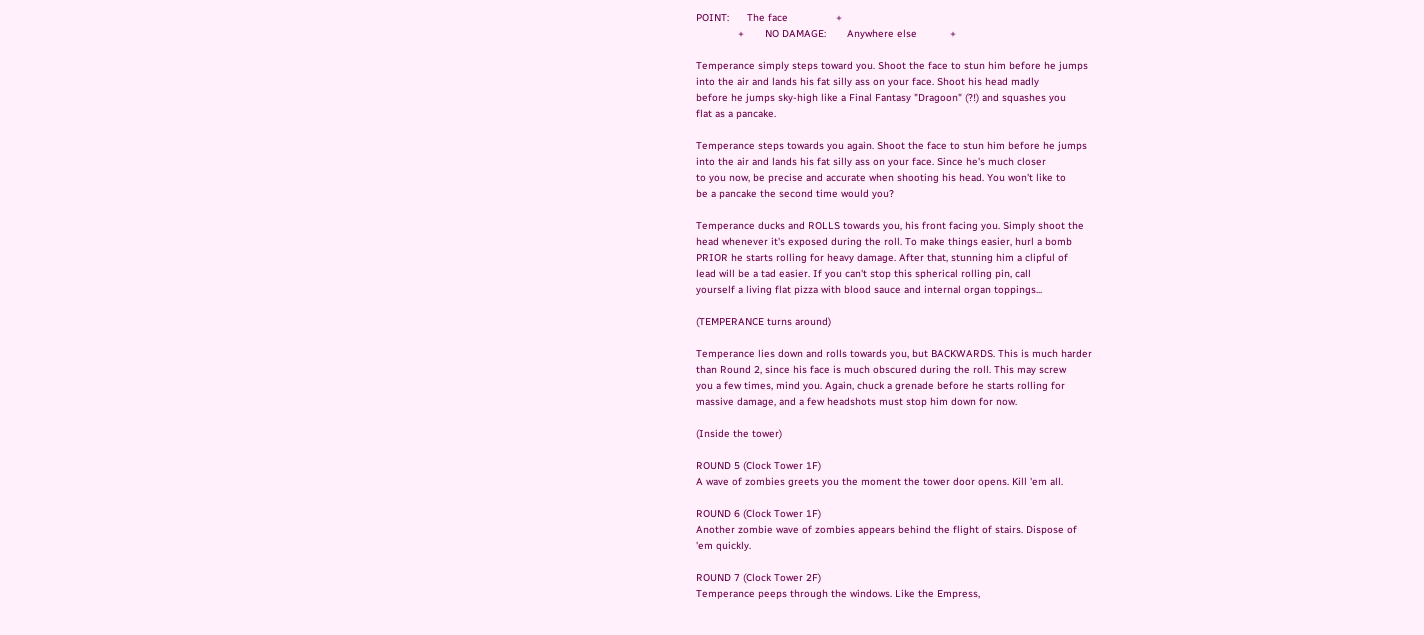POINT:      The face                +
              +       NO DAMAGE:       Anywhere else           +

Temperance simply steps toward you. Shoot the face to stun him before he jumps
into the air and lands his fat silly ass on your face. Shoot his head madly
before he jumps sky-high like a Final Fantasy "Dragoon" (?!) and squashes you
flat as a pancake.

Temperance steps towards you again. Shoot the face to stun him before he jumps
into the air and lands his fat silly ass on your face. Since he's much closer
to you now, be precise and accurate when shooting his head. You won't like to
be a pancake the second time would you?

Temperance ducks and ROLLS towards you, his front facing you. Simply shoot the
head whenever it's exposed during the roll. To make things easier, hurl a bomb
PRIOR he starts rolling for heavy damage. After that, stunning him a clipful of
lead will be a tad easier. If you can't stop this spherical rolling pin, call
yourself a living flat pizza with blood sauce and internal organ toppings...

(TEMPERANCE turns around)

Temperance lies down and rolls towards you, but BACKWARDS. This is much harder
than Round 2, since his face is much obscured during the roll. This may screw
you a few times, mind you. Again, chuck a grenade before he starts rolling for
massive damage, and a few headshots must stop him down for now.

(Inside the tower)

ROUND 5 (Clock Tower 1F)
A wave of zombies greets you the moment the tower door opens. Kill 'em all.

ROUND 6 (Clock Tower 1F)
Another zombie wave of zombies appears behind the flight of stairs. Dispose of
'em quickly.

ROUND 7 (Clock Tower 2F)
Temperance peeps through the windows. Like the Empress,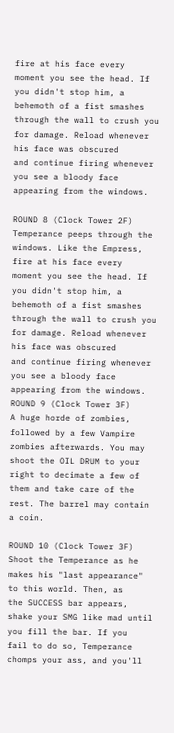fire at his face every
moment you see the head. If you didn't stop him, a behemoth of a fist smashes
through the wall to crush you for damage. Reload whenever his face was obscured
and continue firing whenever you see a bloody face appearing from the windows.

ROUND 8 (Clock Tower 2F)
Temperance peeps through the windows. Like the Empress, fire at his face every
moment you see the head. If you didn't stop him, a behemoth of a fist smashes
through the wall to crush you for damage. Reload whenever his face was obscured
and continue firing whenever you see a bloody face appearing from the windows.
ROUND 9 (Clock Tower 3F)
A huge horde of zombies, followed by a few Vampire zombies afterwards. You may
shoot the OIL DRUM to your right to decimate a few of them and take care of the
rest. The barrel may contain a coin.

ROUND 10 (Clock Tower 3F)
Shoot the Temperance as he makes his "last appearance" to this world. Then, as
the SUCCESS bar appears, shake your SMG like mad until you fill the bar. If you
fail to do so, Temperance chomps your ass, and you'll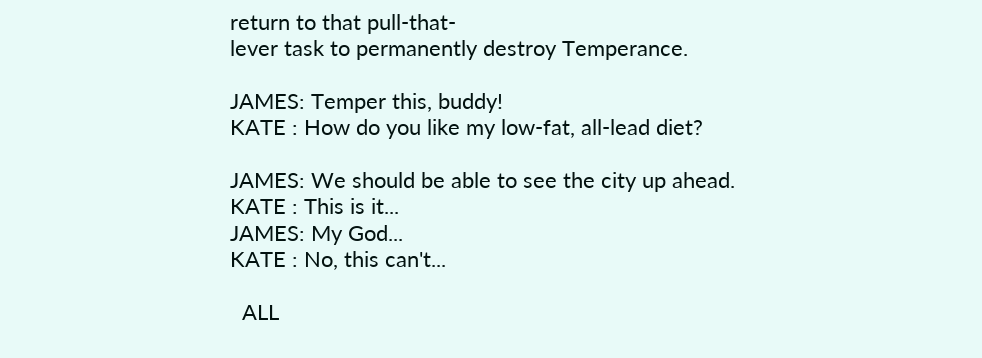return to that pull-that-
lever task to permanently destroy Temperance.

JAMES: Temper this, buddy!
KATE : How do you like my low-fat, all-lead diet?

JAMES: We should be able to see the city up ahead.
KATE : This is it...
JAMES: My God...
KATE : No, this can't...

  ALL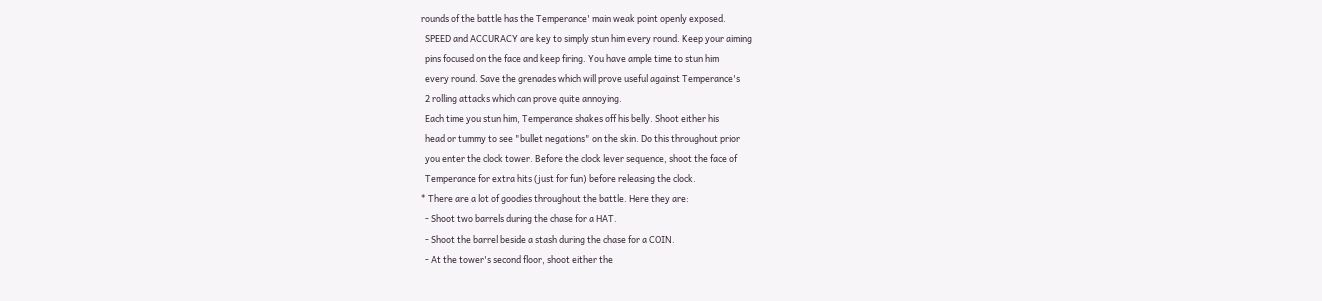rounds of the battle has the Temperance' main weak point openly exposed.
  SPEED and ACCURACY are key to simply stun him every round. Keep your aiming
  pins focused on the face and keep firing. You have ample time to stun him
  every round. Save the grenades which will prove useful against Temperance's
  2 rolling attacks which can prove quite annoying.
  Each time you stun him, Temperance shakes off his belly. Shoot either his
  head or tummy to see "bullet negations" on the skin. Do this throughout prior
  you enter the clock tower. Before the clock lever sequence, shoot the face of
  Temperance for extra hits (just for fun) before releasing the clock.
* There are a lot of goodies throughout the battle. Here they are:
  - Shoot two barrels during the chase for a HAT.
  - Shoot the barrel beside a stash during the chase for a COIN.
  - At the tower's second floor, shoot either the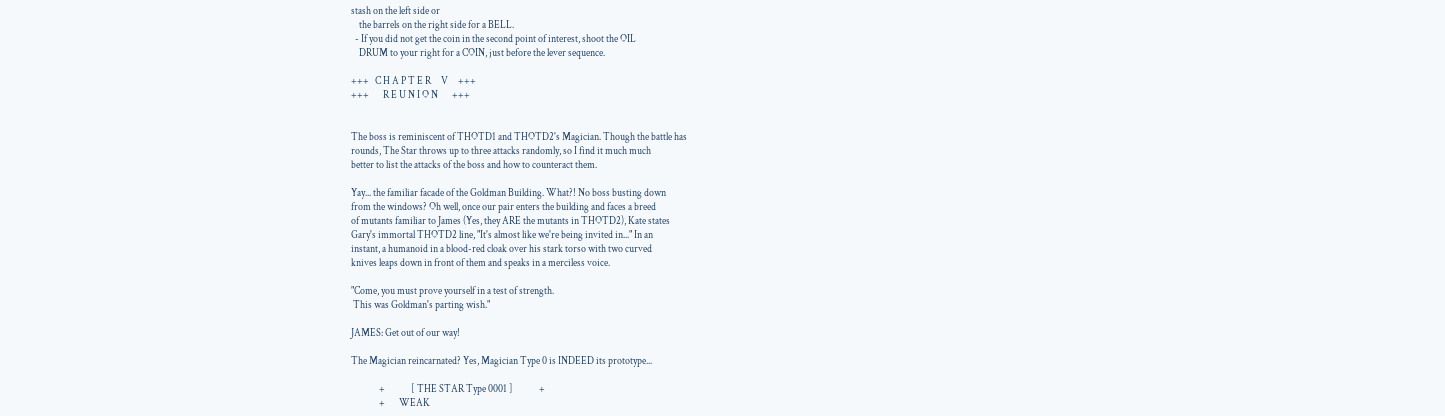stash on the left side or
    the barrels on the right side for a BELL.
  - If you did not get the coin in the second point of interest, shoot the OIL
    DRUM to your right for a COIN, just before the lever sequence.

+++   C H A P T E R     V     +++
+++       R E U N I O N       +++


The boss is reminiscent of THOTD1 and THOTD2's Magician. Though the battle has
rounds, The Star throws up to three attacks randomly, so I find it much much
better to list the attacks of the boss and how to counteract them.

Yay... the familiar facade of the Goldman Building. What?! No boss busting down
from the windows? Oh well, once our pair enters the building and faces a breed
of mutants familiar to James (Yes, they ARE the mutants in THOTD2), Kate states
Gary's immortal THOTD2 line, "It's almost like we're being invited in..." In an
instant, a humanoid in a blood-red cloak over his stark torso with two curved
knives leaps down in front of them and speaks in a merciless voice.

"Come, you must prove yourself in a test of strength.
 This was Goldman's parting wish."

JAMES: Get out of our way!

The Magician reincarnated? Yes, Magician Type 0 is INDEED its prototype...

              +             [ THE STAR Type 0001 ]             +
              +       WEAK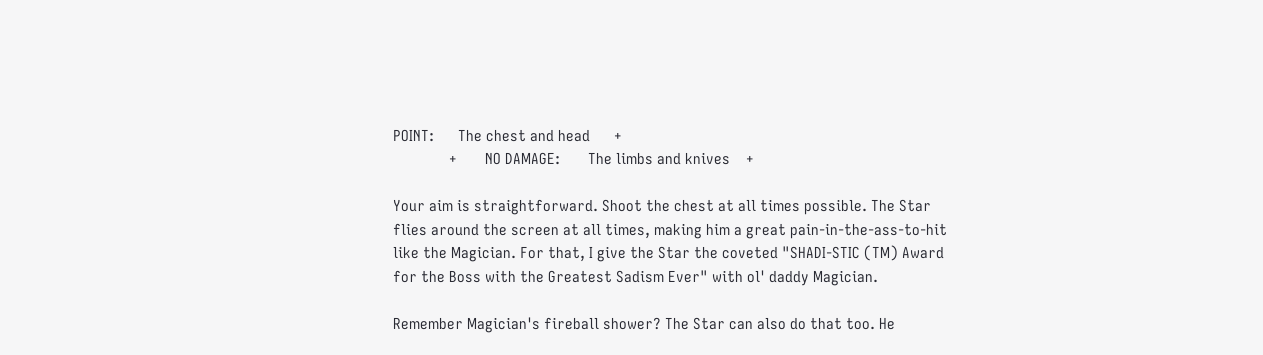POINT:      The chest and head      +
              +       NO DAMAGE:       The limbs and knives    +

Your aim is straightforward. Shoot the chest at all times possible. The Star
flies around the screen at all times, making him a great pain-in-the-ass-to-hit
like the Magician. For that, I give the Star the coveted "SHADI-STIC (TM) Award
for the Boss with the Greatest Sadism Ever" with ol' daddy Magician.

Remember Magician's fireball shower? The Star can also do that too. He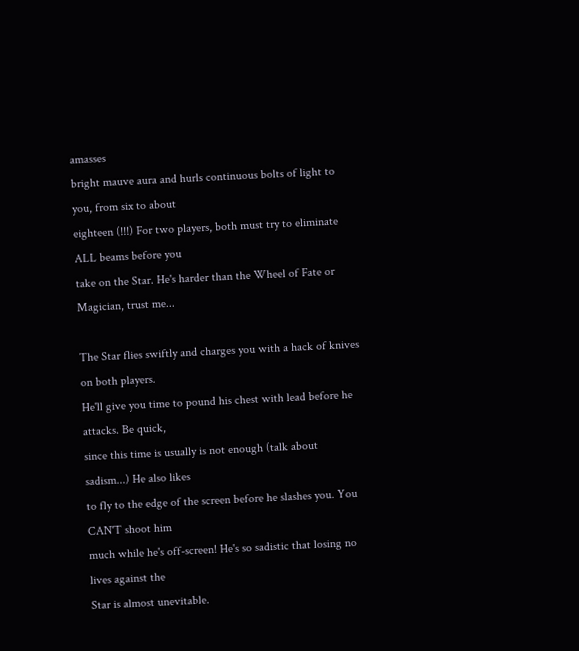amasses
bright mauve aura and hurls continuous bolts of light to you, from six to about
eighteen (!!!) For two players, both must try to eliminate ALL beams before you
take on the Star. He's harder than the Wheel of Fate or Magician, trust me...

The Star flies swiftly and charges you with a hack of knives on both players.
He'll give you time to pound his chest with lead before he attacks. Be quick,
since this time is usually is not enough (talk about sadism...) He also likes
to fly to the edge of the screen before he slashes you. You CAN'T shoot him
much while he's off-screen! He's so sadistic that losing no lives against the
Star is almost unevitable.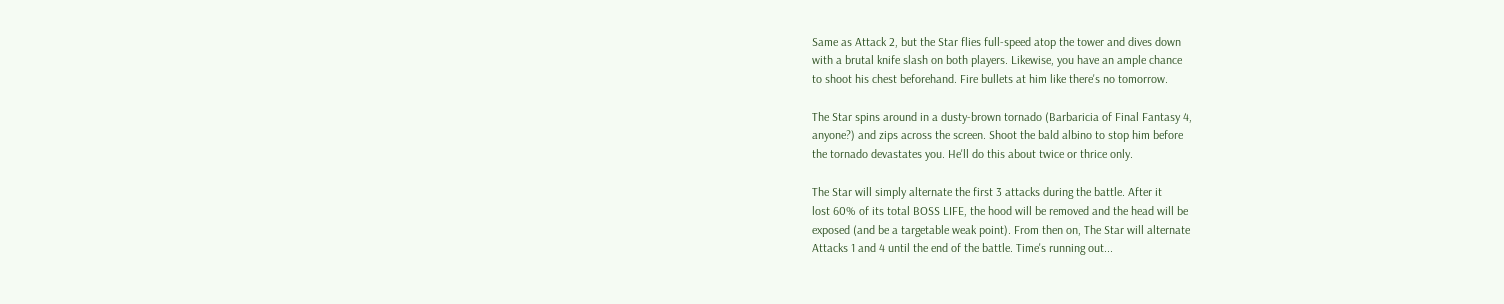Same as Attack 2, but the Star flies full-speed atop the tower and dives down
with a brutal knife slash on both players. Likewise, you have an ample chance
to shoot his chest beforehand. Fire bullets at him like there's no tomorrow.

The Star spins around in a dusty-brown tornado (Barbaricia of Final Fantasy 4,
anyone?) and zips across the screen. Shoot the bald albino to stop him before
the tornado devastates you. He'll do this about twice or thrice only.

The Star will simply alternate the first 3 attacks during the battle. After it
lost 60% of its total BOSS LIFE, the hood will be removed and the head will be
exposed (and be a targetable weak point). From then on, The Star will alternate
Attacks 1 and 4 until the end of the battle. Time's running out...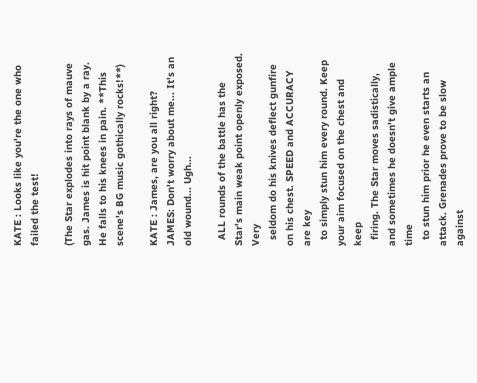KATE : Looks like you're the one who failed the test!

(The Star explodes into rays of mauve gas. James is hit point blank by a ray.
He falls to his knees in pain. **This scene's BG music gothically rocks!**)

KATE : James, are you all right?
JAMES: Don't worry about me... It's an old wound... Ugh...

  ALL rounds of the battle has the Star's main weak point openly exposed. Very
  seldom do his knives deflect gunfire on his chest. SPEED and ACCURACY are key
  to simply stun him every round. Keep your aim focused on the chest and keep
  firing. The Star moves sadistically, and sometimes he doesn't give ample time
  to stun him prior he even starts an attack. Grenades prove to be slow against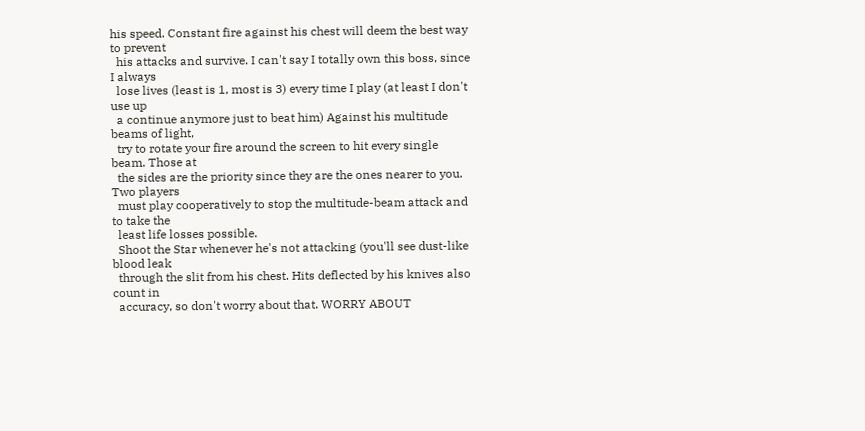his speed. Constant fire against his chest will deem the best way to prevent
  his attacks and survive. I can't say I totally own this boss, since I always
  lose lives (least is 1, most is 3) every time I play (at least I don't use up
  a continue anymore just to beat him) Against his multitude beams of light,
  try to rotate your fire around the screen to hit every single beam. Those at
  the sides are the priority since they are the ones nearer to you. Two players
  must play cooperatively to stop the multitude-beam attack and to take the
  least life losses possible.
  Shoot the Star whenever he's not attacking (you'll see dust-like blood leak
  through the slit from his chest. Hits deflected by his knives also count in
  accuracy, so don't worry about that. WORRY ABOUT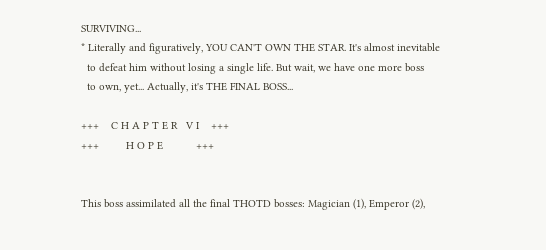SURVIVING...
* Literally and figuratively, YOU CAN'T OWN THE STAR. It's almost inevitable
  to defeat him without losing a single life. But wait, we have one more boss
  to own, yet... Actually, it's THE FINAL BOSS...

+++    C H A P T E R   V I    +++
+++         H O P E           +++


This boss assimilated all the final THOTD bosses: Magician (1), Emperor (2),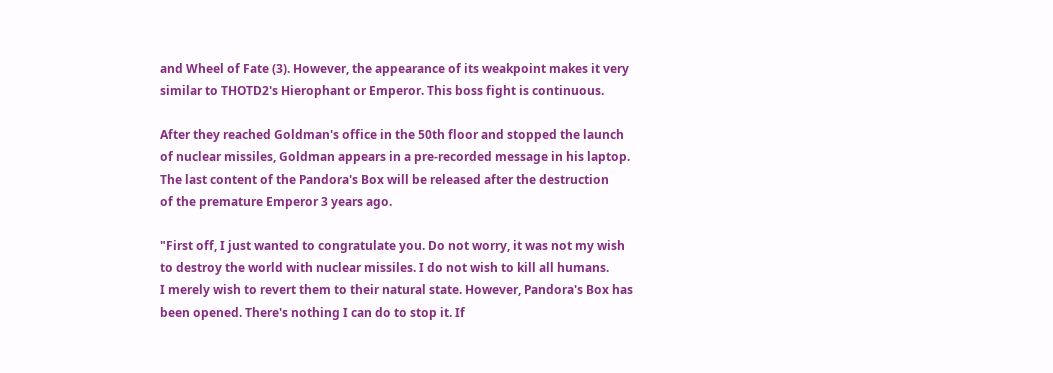and Wheel of Fate (3). However, the appearance of its weakpoint makes it very
similar to THOTD2's Hierophant or Emperor. This boss fight is continuous.

After they reached Goldman's office in the 50th floor and stopped the launch
of nuclear missiles, Goldman appears in a pre-recorded message in his laptop.
The last content of the Pandora's Box will be released after the destruction
of the premature Emperor 3 years ago.

"First off, I just wanted to congratulate you. Do not worry, it was not my wish
to destroy the world with nuclear missiles. I do not wish to kill all humans.
I merely wish to revert them to their natural state. However, Pandora's Box has
been opened. There's nothing I can do to stop it. If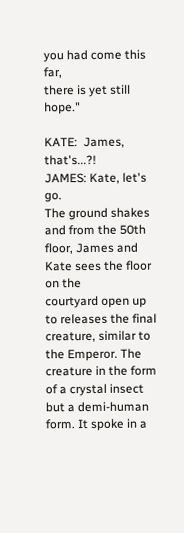you had come this far,
there is yet still hope."

KATE:  James, that's...?!
JAMES: Kate, let's go.
The ground shakes and from the 50th floor, James and Kate sees the floor on the
courtyard open up to releases the final creature, similar to the Emperor. The
creature in the form of a crystal insect but a demi-human form. It spoke in a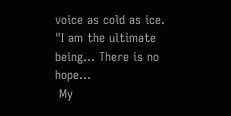voice as cold as ice.
"I am the ultimate being... There is no hope...
 My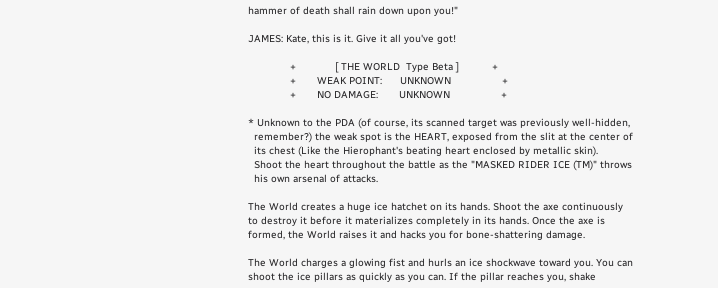hammer of death shall rain down upon you!"

JAMES: Kate, this is it. Give it all you've got!

              +             [ THE WORLD  Type Beta ]           +
              +       WEAK POINT:      UNKNOWN                 +
              +       NO DAMAGE:       UNKNOWN                 +

* Unknown to the PDA (of course, its scanned target was previously well-hidden,
  remember?) the weak spot is the HEART, exposed from the slit at the center of
  its chest (Like the Hierophant's beating heart enclosed by metallic skin).
  Shoot the heart throughout the battle as the "MASKED RIDER ICE (TM)" throws
  his own arsenal of attacks.

The World creates a huge ice hatchet on its hands. Shoot the axe continuously
to destroy it before it materializes completely in its hands. Once the axe is
formed, the World raises it and hacks you for bone-shattering damage.

The World charges a glowing fist and hurls an ice shockwave toward you. You can
shoot the ice pillars as quickly as you can. If the pillar reaches you, shake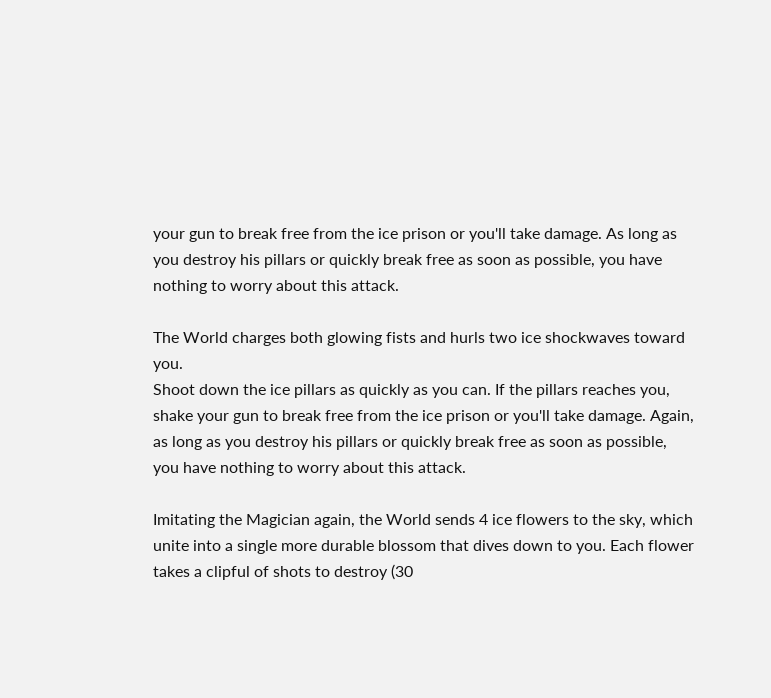your gun to break free from the ice prison or you'll take damage. As long as
you destroy his pillars or quickly break free as soon as possible, you have
nothing to worry about this attack.

The World charges both glowing fists and hurls two ice shockwaves toward you.
Shoot down the ice pillars as quickly as you can. If the pillars reaches you,
shake your gun to break free from the ice prison or you'll take damage. Again,
as long as you destroy his pillars or quickly break free as soon as possible,
you have nothing to worry about this attack.

Imitating the Magician again, the World sends 4 ice flowers to the sky, which
unite into a single more durable blossom that dives down to you. Each flower
takes a clipful of shots to destroy (30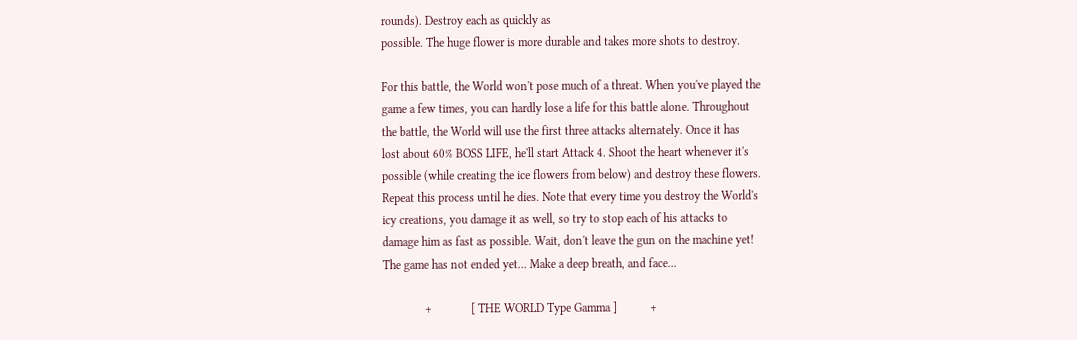rounds). Destroy each as quickly as
possible. The huge flower is more durable and takes more shots to destroy.

For this battle, the World won't pose much of a threat. When you've played the
game a few times, you can hardly lose a life for this battle alone. Throughout
the battle, the World will use the first three attacks alternately. Once it has
lost about 60% BOSS LIFE, he'll start Attack 4. Shoot the heart whenever it's
possible (while creating the ice flowers from below) and destroy these flowers.
Repeat this process until he dies. Note that every time you destroy the World's
icy creations, you damage it as well, so try to stop each of his attacks to
damage him as fast as possible. Wait, don't leave the gun on the machine yet!
The game has not ended yet... Make a deep breath, and face...

              +             [ THE WORLD Type Gamma ]           +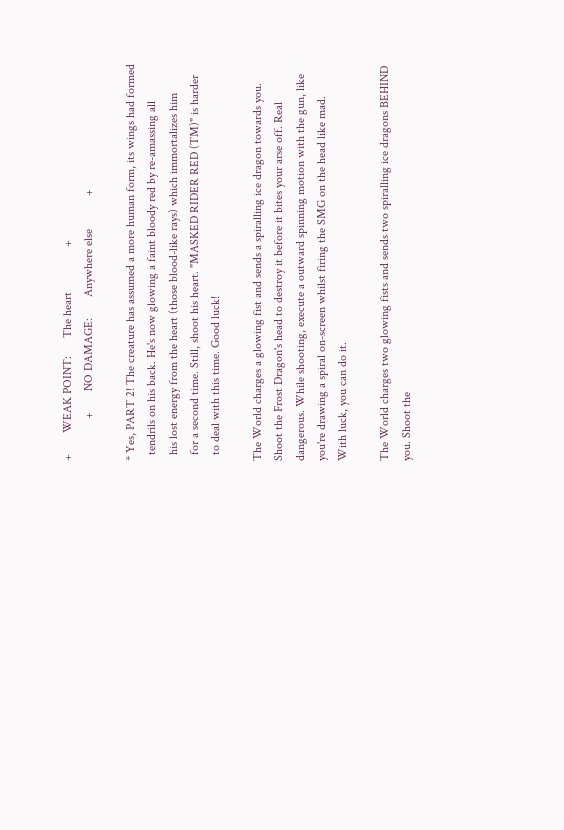+       WEAK POINT:      The heart               +
              +       NO DAMAGE:       Anywhere else           +

* Yes, PART 2! The creature has assumed a more human form, its wings had formed
  tendrils on his back. He's now glowing a faint bloody red by re-amassing all
  his lost energy from the heart (those blood-like rays) which immortalizes him
  for a second time. Still, shoot his heart. "MASKED RIDER RED (TM)" is harder
  to deal with this time. Good luck!

The World charges a glowing fist and sends a spiralling ice dragon towards you.
Shoot the Frost Dragon's head to destroy it before it bites your arse off. Real
dangerous. While shooting, execute a outward spinning motion with the gun, like
you're drawing a spiral on-screen whilst firing the SMG on the head like mad.
With luck, you can do it.

The World charges two glowing fists and sends two spiralling ice dragons BEHIND
you. Shoot the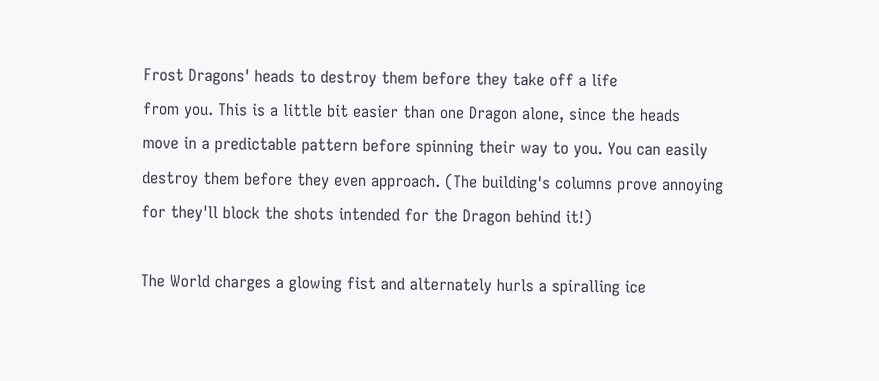Frost Dragons' heads to destroy them before they take off a life
from you. This is a little bit easier than one Dragon alone, since the heads
move in a predictable pattern before spinning their way to you. You can easily
destroy them before they even approach. (The building's columns prove annoying
for they'll block the shots intended for the Dragon behind it!)

The World charges a glowing fist and alternately hurls a spiralling ice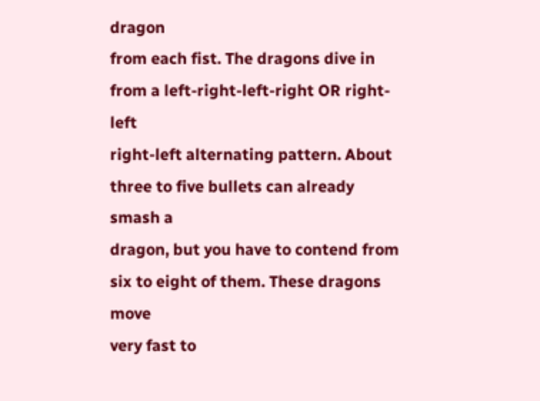dragon
from each fist. The dragons dive in from a left-right-left-right OR right-left
right-left alternating pattern. About three to five bullets can already smash a
dragon, but you have to contend from six to eight of them. These dragons move
very fast to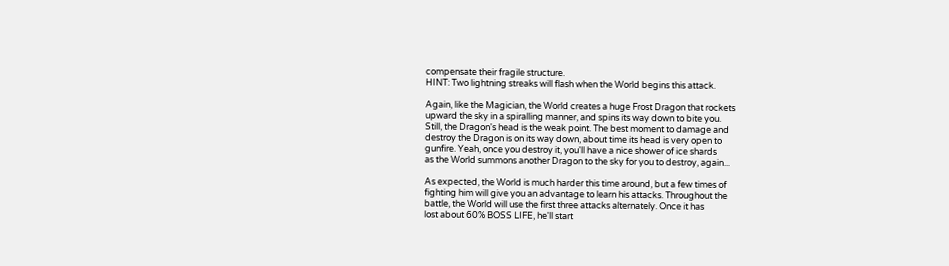compensate their fragile structure.
HINT: Two lightning streaks will flash when the World begins this attack.

Again, like the Magician, the World creates a huge Frost Dragon that rockets
upward the sky in a spiralling manner, and spins its way down to bite you.
Still, the Dragon's head is the weak point. The best moment to damage and
destroy the Dragon is on its way down, about time its head is very open to
gunfire. Yeah, once you destroy it, you'll have a nice shower of ice shards
as the World summons another Dragon to the sky for you to destroy, again...

As expected, the World is much harder this time around, but a few times of
fighting him will give you an advantage to learn his attacks. Throughout the
battle, the World will use the first three attacks alternately. Once it has
lost about 60% BOSS LIFE, he'll start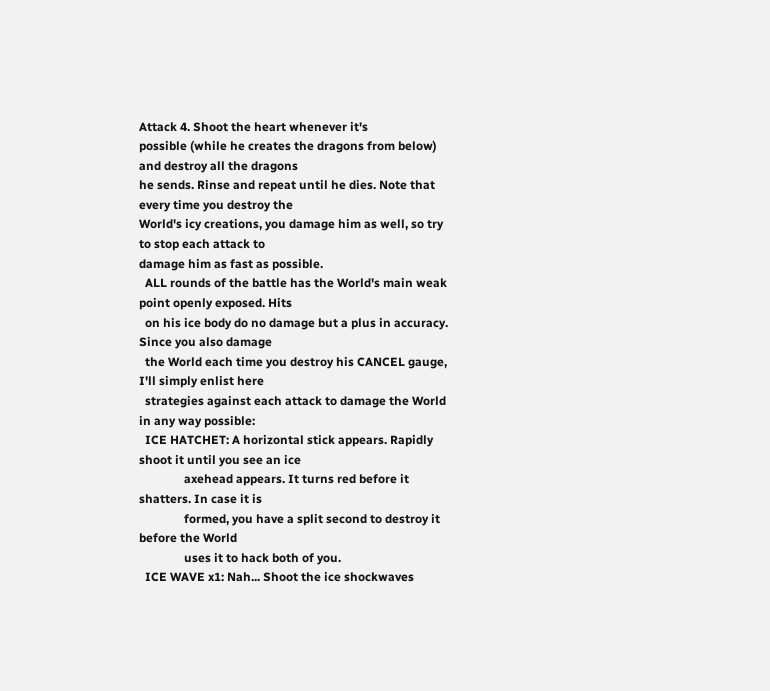Attack 4. Shoot the heart whenever it's
possible (while he creates the dragons from below) and destroy all the dragons
he sends. Rinse and repeat until he dies. Note that every time you destroy the
World's icy creations, you damage him as well, so try to stop each attack to
damage him as fast as possible.
  ALL rounds of the battle has the World's main weak point openly exposed. Hits
  on his ice body do no damage but a plus in accuracy. Since you also damage
  the World each time you destroy his CANCEL gauge, I'll simply enlist here
  strategies against each attack to damage the World in any way possible:
  ICE HATCHET: A horizontal stick appears. Rapidly shoot it until you see an ice
               axehead appears. It turns red before it shatters. In case it is
               formed, you have a split second to destroy it before the World
               uses it to hack both of you.
  ICE WAVE x1: Nah... Shoot the ice shockwaves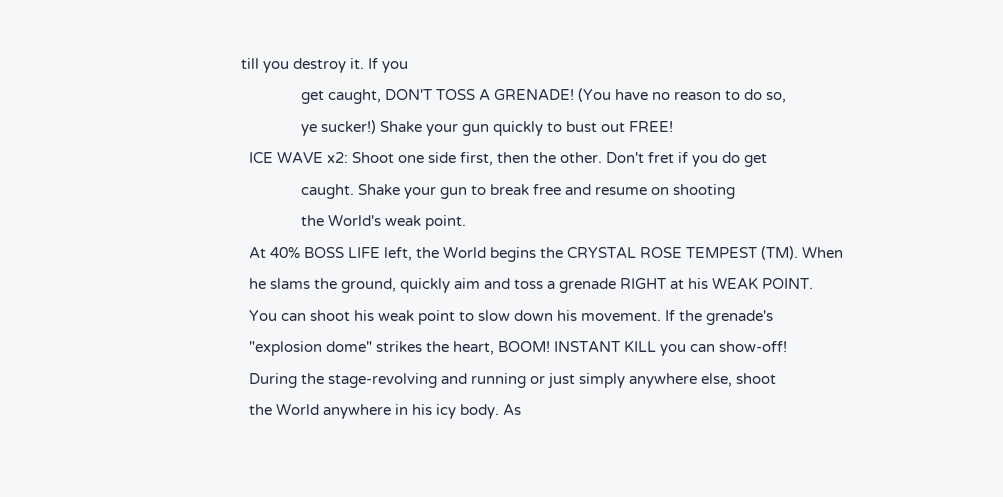till you destroy it. If you
               get caught, DON'T TOSS A GRENADE! (You have no reason to do so,
               ye sucker!) Shake your gun quickly to bust out FREE!
  ICE WAVE x2: Shoot one side first, then the other. Don't fret if you do get
               caught. Shake your gun to break free and resume on shooting
               the World's weak point.
  At 40% BOSS LIFE left, the World begins the CRYSTAL ROSE TEMPEST (TM). When
  he slams the ground, quickly aim and toss a grenade RIGHT at his WEAK POINT.
  You can shoot his weak point to slow down his movement. If the grenade's
  "explosion dome" strikes the heart, BOOM! INSTANT KILL you can show-off!
  During the stage-revolving and running or just simply anywhere else, shoot
  the World anywhere in his icy body. As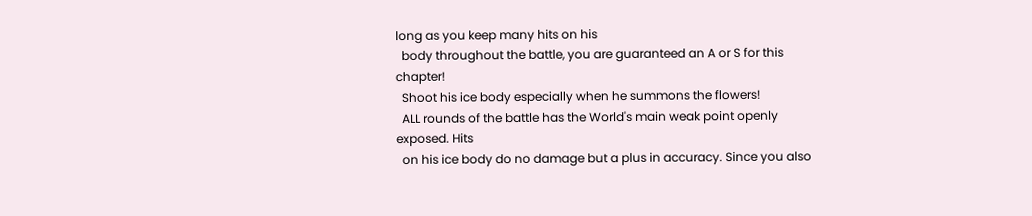long as you keep many hits on his
  body throughout the battle, you are guaranteed an A or S for this chapter!
  Shoot his ice body especially when he summons the flowers!
  ALL rounds of the battle has the World's main weak point openly exposed. Hits
  on his ice body do no damage but a plus in accuracy. Since you also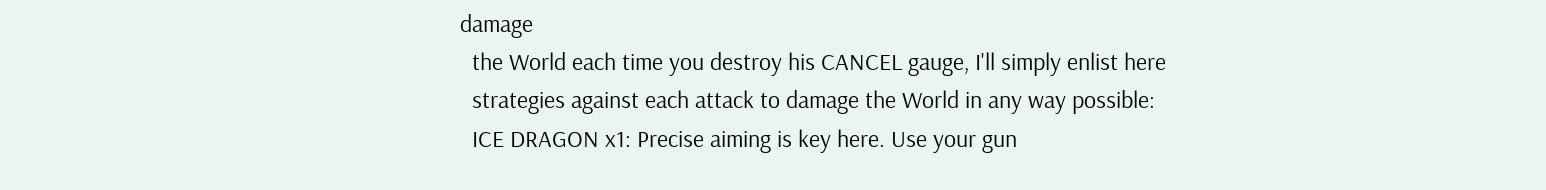damage
  the World each time you destroy his CANCEL gauge, I'll simply enlist here
  strategies against each attack to damage the World in any way possible:
  ICE DRAGON x1: Precise aiming is key here. Use your gun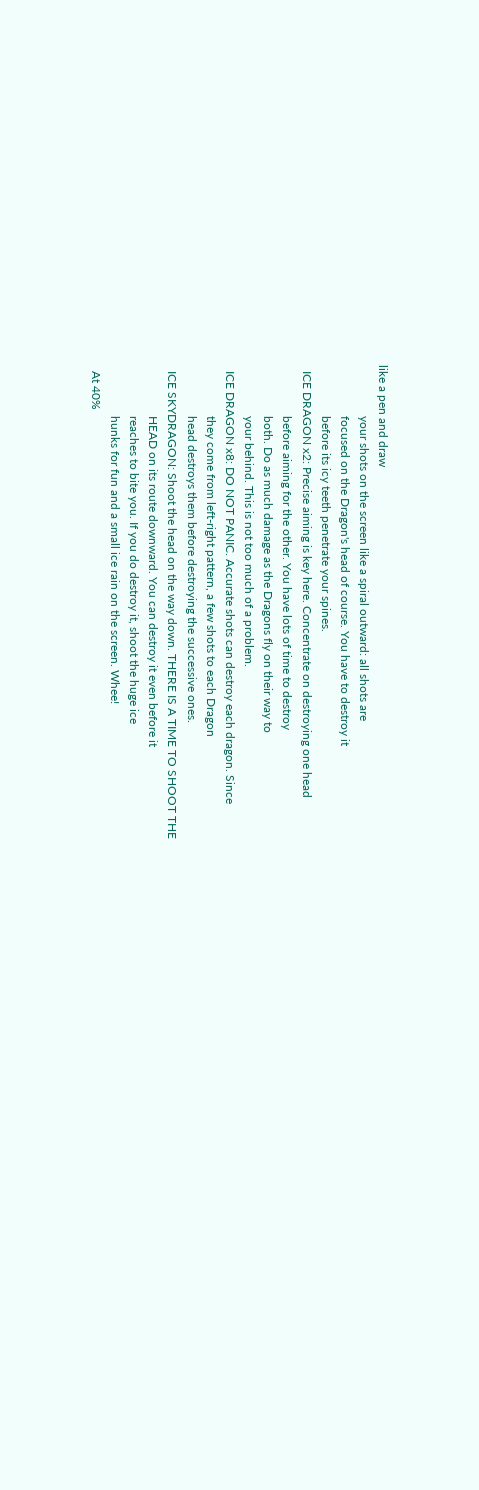like a pen and draw
                 your shots on the screen like a spiral outward: all shots are
                 focused on the Dragon's head of course. You have to destroy it
                 before its icy teeth penetrate your spines.
  ICE DRAGON x2: Precise aiming is key here. Concentrate on destroying one head
                 before aiming for the other. You have lots of time to destroy
                 both. Do as much damage as the Dragons fly on their way to
                 your behind. This is not too much of a problem.
  ICE DRAGON x8: DO NOT PANIC. Accurate shots can destroy each dragon. Since
                 they come from left-right pattern, a few shots to each Dragon
                 head destroys them before destroying the successive ones.
  ICE SKYDRAGON: Shoot the head on the way down. THERE IS A TIME TO SHOOT THE
                 HEAD on its route downward. You can destroy it even before it
                 reaches to bite you. If you do destroy it, shoot the huge ice
                 hunks for fun and a small ice rain on the screen. Whee!
  At 40%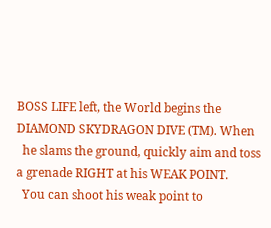BOSS LIFE left, the World begins the DIAMOND SKYDRAGON DIVE (TM). When
  he slams the ground, quickly aim and toss a grenade RIGHT at his WEAK POINT.
  You can shoot his weak point to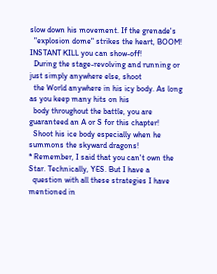slow down his movement. If the grenade's
  "explosion dome" strikes the heart, BOOM! INSTANT KILL you can show-off!
  During the stage-revolving and running or just simply anywhere else, shoot
  the World anywhere in his icy body. As long as you keep many hits on his
  body throughout the battle, you are guaranteed an A or S for this chapter!
  Shoot his ice body especially when he summons the skyward dragons!
* Remember, I said that you can't own the Star. Technically, YES. But I have a
  question with all these strategies I have mentioned in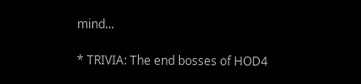mind...

* TRIVIA: The end bosses of HOD4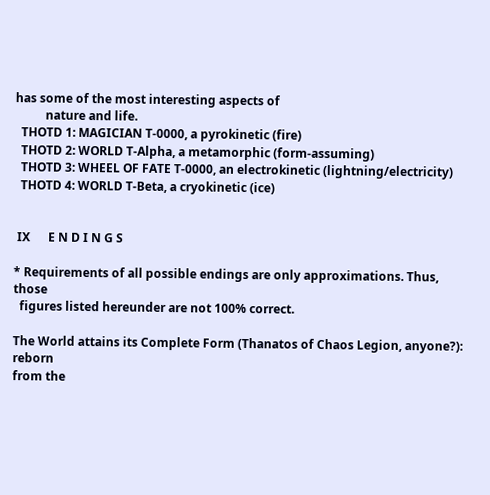has some of the most interesting aspects of
          nature and life.
  THOTD 1: MAGICIAN T-0000, a pyrokinetic (fire)
  THOTD 2: WORLD T-Alpha, a metamorphic (form-assuming)
  THOTD 3: WHEEL OF FATE T-0000, an electrokinetic (lightning/electricity)
  THOTD 4: WORLD T-Beta, a cryokinetic (ice)


 IX      E N D I N G S

* Requirements of all possible endings are only approximations. Thus, those
  figures listed hereunder are not 100% correct.

The World attains its Complete Form (Thanatos of Chaos Legion, anyone?): reborn
from the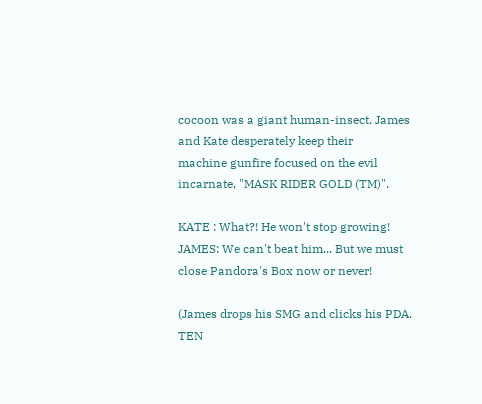cocoon was a giant human-insect. James and Kate desperately keep their
machine gunfire focused on the evil incarnate, "MASK RIDER GOLD (TM)".

KATE : What?! He won't stop growing!
JAMES: We can't beat him... But we must close Pandora's Box now or never!

(James drops his SMG and clicks his PDA. TEN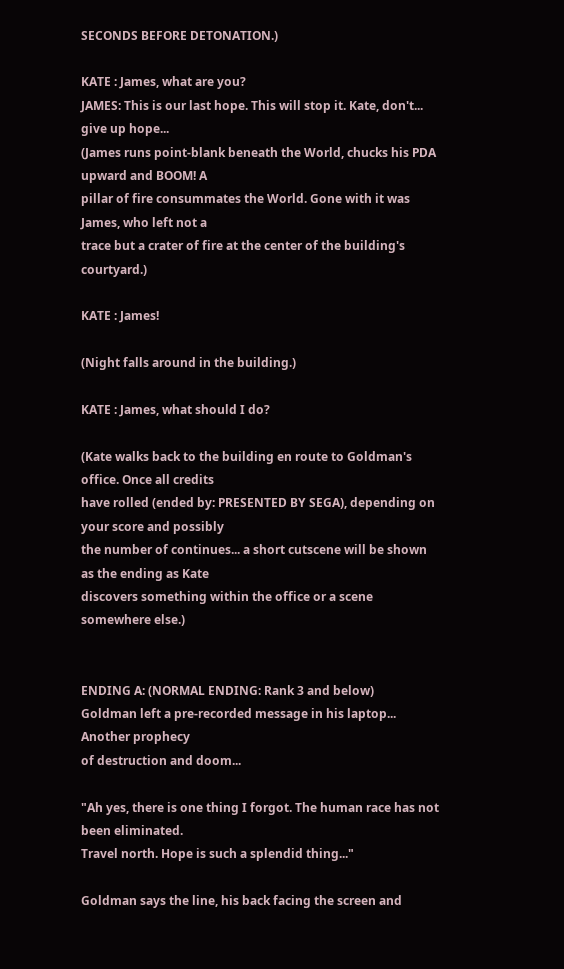SECONDS BEFORE DETONATION.)

KATE : James, what are you?
JAMES: This is our last hope. This will stop it. Kate, don't... give up hope...
(James runs point-blank beneath the World, chucks his PDA upward and BOOM! A
pillar of fire consummates the World. Gone with it was James, who left not a
trace but a crater of fire at the center of the building's courtyard.)

KATE : James!

(Night falls around in the building.)

KATE : James, what should I do?

(Kate walks back to the building en route to Goldman's office. Once all credits
have rolled (ended by: PRESENTED BY SEGA), depending on your score and possibly
the number of continues... a short cutscene will be shown as the ending as Kate
discovers something within the office or a scene somewhere else.)


ENDING A: (NORMAL ENDING: Rank 3 and below)
Goldman left a pre-recorded message in his laptop... Another prophecy
of destruction and doom...

"Ah yes, there is one thing I forgot. The human race has not been eliminated.
Travel north. Hope is such a splendid thing..."

Goldman says the line, his back facing the screen and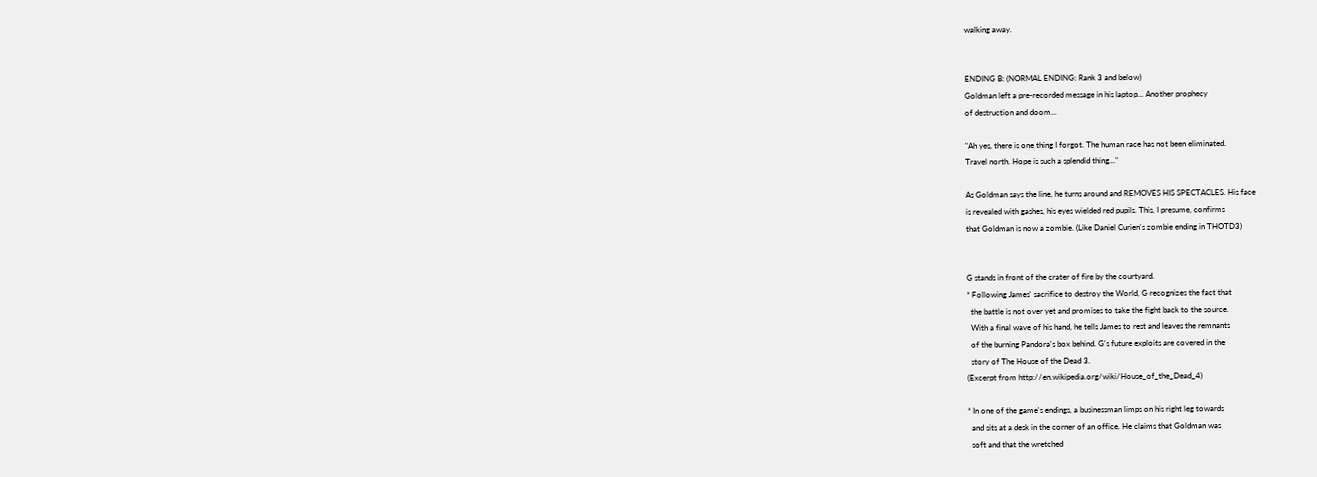walking away.


ENDING B: (NORMAL ENDING: Rank 3 and below)
Goldman left a pre-recorded message in his laptop... Another prophecy
of destruction and doom...

"Ah yes, there is one thing I forgot. The human race has not been eliminated.
Travel north. Hope is such a splendid thing..."

As Goldman says the line, he turns around and REMOVES HIS SPECTACLES. His face
is revealed with gashes, his eyes wielded red pupils. This, I presume, confirms
that Goldman is now a zombie. (Like Daniel Curien's zombie ending in THOTD3)


G stands in front of the crater of fire by the courtyard.
* Following James' sacrifice to destroy the World, G recognizes the fact that
  the battle is not over yet and promises to take the fight back to the source.
  With a final wave of his hand, he tells James to rest and leaves the remnants
  of the burning Pandora's box behind. G's future exploits are covered in the
  story of The House of the Dead 3.
(Excerpt from http://en.wikipedia.org/wiki/House_of_the_Dead_4)

* In one of the game's endings, a businessman limps on his right leg towards
  and sits at a desk in the corner of an office. He claims that Goldman was
  soft and that the wretched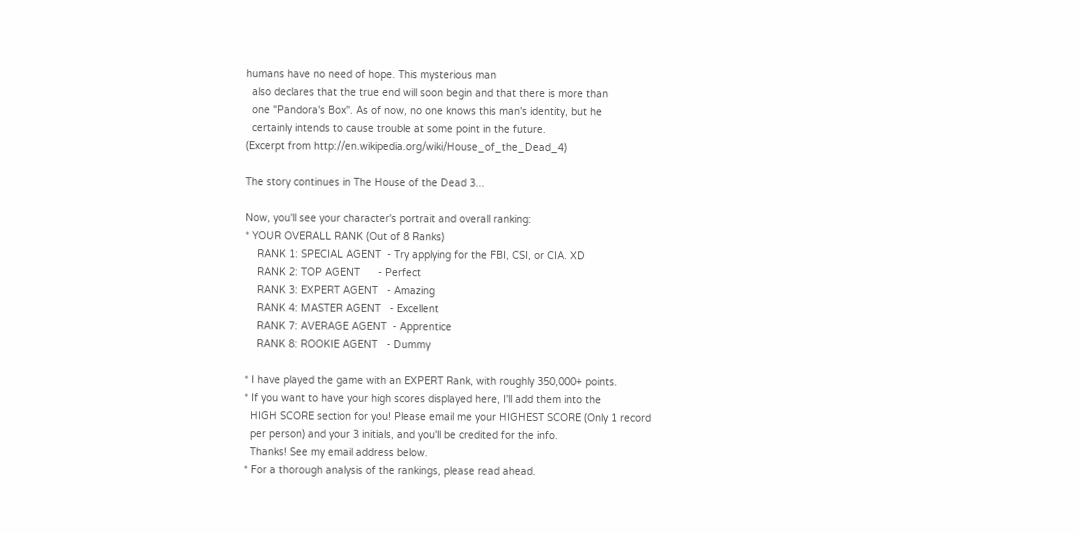humans have no need of hope. This mysterious man
  also declares that the true end will soon begin and that there is more than
  one "Pandora's Box". As of now, no one knows this man's identity, but he
  certainly intends to cause trouble at some point in the future.
(Excerpt from http://en.wikipedia.org/wiki/House_of_the_Dead_4)

The story continues in The House of the Dead 3...

Now, you'll see your character's portrait and overall ranking:
* YOUR OVERALL RANK (Out of 8 Ranks)
    RANK 1: SPECIAL AGENT  - Try applying for the FBI, CSI, or CIA. XD
    RANK 2: TOP AGENT      - Perfect
    RANK 3: EXPERT AGENT   - Amazing
    RANK 4: MASTER AGENT   - Excellent
    RANK 7: AVERAGE AGENT  - Apprentice
    RANK 8: ROOKIE AGENT   - Dummy

* I have played the game with an EXPERT Rank, with roughly 350,000+ points.
* If you want to have your high scores displayed here, I'll add them into the
  HIGH SCORE section for you! Please email me your HIGHEST SCORE (Only 1 record
  per person) and your 3 initials, and you'll be credited for the info.
  Thanks! See my email address below.
* For a thorough analysis of the rankings, please read ahead.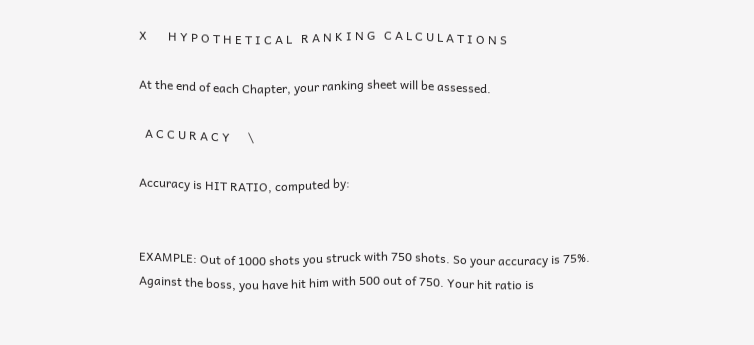X       H Y P O T H E T I C A L   R A N K I N G   C A L C U L A T I O N S

At the end of each Chapter, your ranking sheet will be assessed.

  A C C U R A C Y      \

Accuracy is HIT RATIO, computed by:


EXAMPLE: Out of 1000 shots you struck with 750 shots. So your accuracy is 75%.
Against the boss, you have hit him with 500 out of 750. Your hit ratio is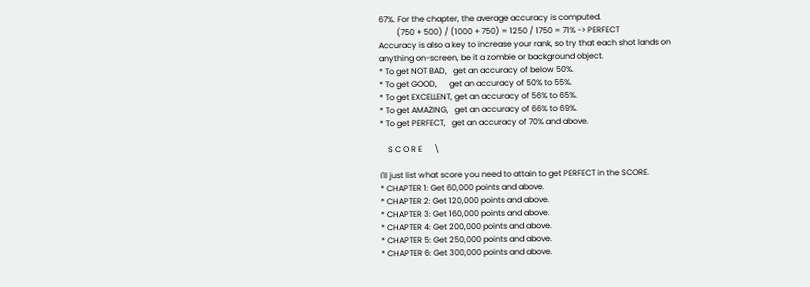67%. For the chapter, the average accuracy is computed.
         (750 + 500) / (1000 + 750) = 1250 / 1750 = 71% -> PERFECT
Accuracy is also a key to increase your rank, so try that each shot lands on
anything on-screen, be it a zombie or background object.
* To get NOT BAD,   get an accuracy of below 50%.
* To get GOOD,      get an accuracy of 50% to 55%.
* To get EXCELLENT, get an accuracy of 56% to 65%.
* To get AMAZING,   get an accuracy of 66% to 69%.
* To get PERFECT,   get an accuracy of 70% and above.

    S C O R E      \

I'll just list what score you need to attain to get PERFECT in the SCORE.
* CHAPTER 1: Get 60,000 points and above.
* CHAPTER 2: Get 120,000 points and above.
* CHAPTER 3: Get 160,000 points and above.
* CHAPTER 4: Get 200,000 points and above.
* CHAPTER 5: Get 250,000 points and above.
* CHAPTER 6: Get 300,000 points and above.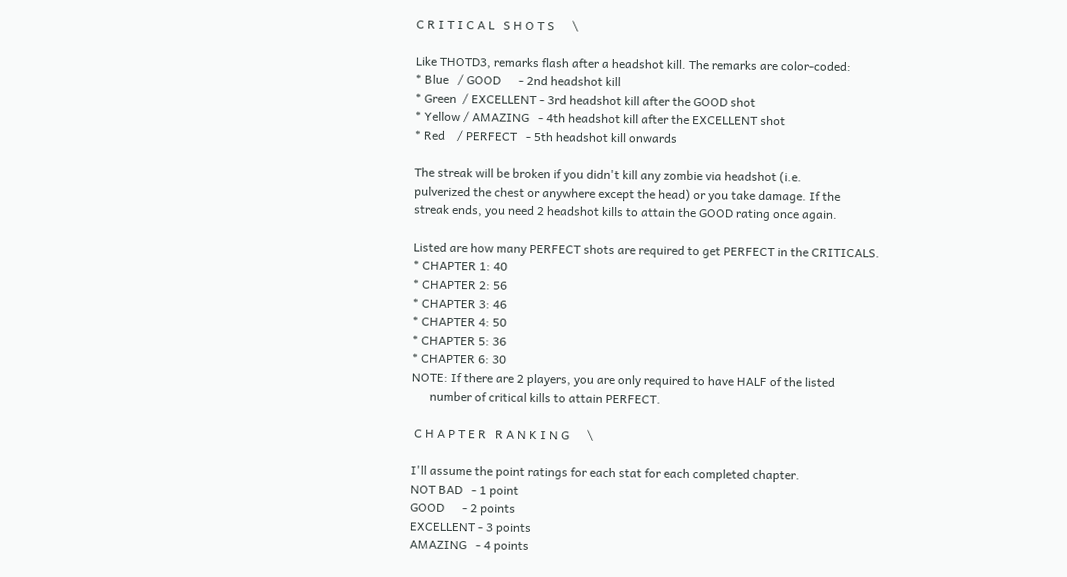C R I T I C A L   S H O T S      \

Like THOTD3, remarks flash after a headshot kill. The remarks are color-coded:
* Blue   / GOOD      - 2nd headshot kill
* Green  / EXCELLENT - 3rd headshot kill after the GOOD shot
* Yellow / AMAZING   - 4th headshot kill after the EXCELLENT shot
* Red    / PERFECT   - 5th headshot kill onwards

The streak will be broken if you didn't kill any zombie via headshot (i.e.
pulverized the chest or anywhere except the head) or you take damage. If the
streak ends, you need 2 headshot kills to attain the GOOD rating once again.

Listed are how many PERFECT shots are required to get PERFECT in the CRITICALS.
* CHAPTER 1: 40
* CHAPTER 2: 56
* CHAPTER 3: 46
* CHAPTER 4: 50
* CHAPTER 5: 36
* CHAPTER 6: 30
NOTE: If there are 2 players, you are only required to have HALF of the listed
      number of critical kills to attain PERFECT.

 C H A P T E R   R A N K I N G      \

I'll assume the point ratings for each stat for each completed chapter.
NOT BAD   - 1 point
GOOD      - 2 points
EXCELLENT - 3 points
AMAZING   - 4 points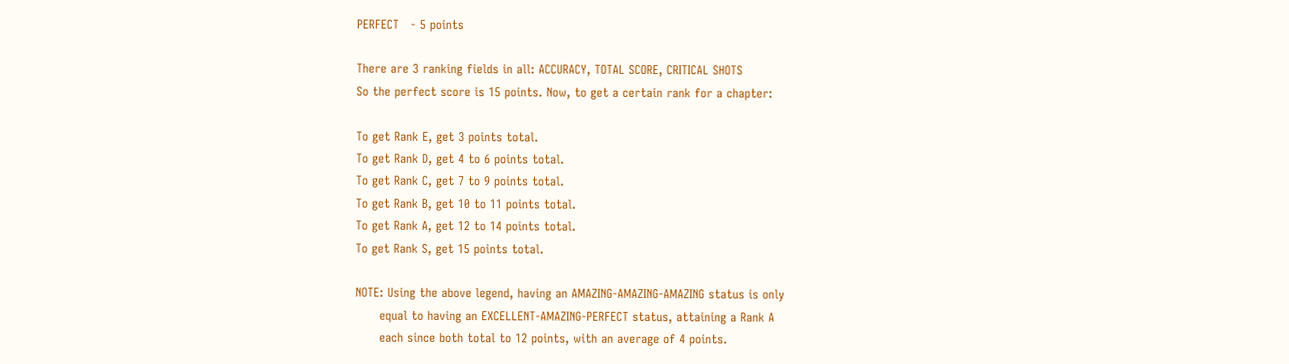PERFECT   - 5 points

There are 3 ranking fields in all: ACCURACY, TOTAL SCORE, CRITICAL SHOTS
So the perfect score is 15 points. Now, to get a certain rank for a chapter:

To get Rank E, get 3 points total.
To get Rank D, get 4 to 6 points total.
To get Rank C, get 7 to 9 points total.
To get Rank B, get 10 to 11 points total.
To get Rank A, get 12 to 14 points total.
To get Rank S, get 15 points total.

NOTE: Using the above legend, having an AMAZING-AMAZING-AMAZING status is only
      equal to having an EXCELLENT-AMAZING-PERFECT status, attaining a Rank A
      each since both total to 12 points, with an average of 4 points.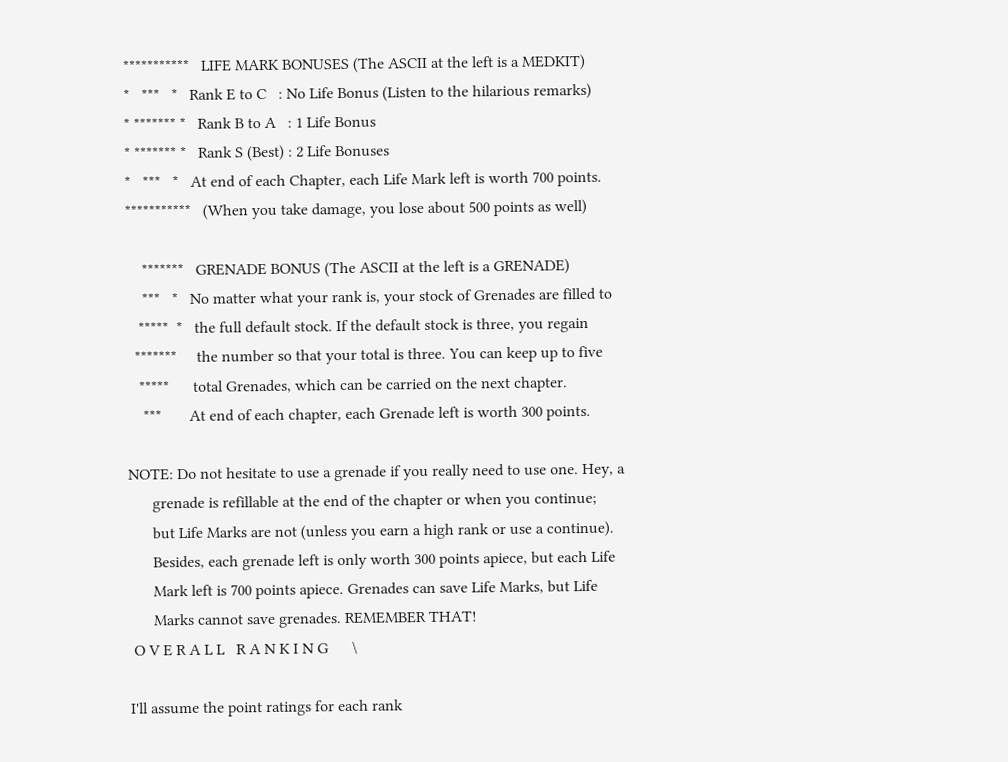***********   LIFE MARK BONUSES (The ASCII at the left is a MEDKIT)
*   ***   *   Rank E to C   : No Life Bonus (Listen to the hilarious remarks)
* ******* *   Rank B to A   : 1 Life Bonus
* ******* *   Rank S (Best) : 2 Life Bonuses
*   ***   *   At end of each Chapter, each Life Mark left is worth 700 points.
***********   (When you take damage, you lose about 500 points as well)

    *******   GRENADE BONUS (The ASCII at the left is a GRENADE)
    ***   *   No matter what your rank is, your stock of Grenades are filled to
   *****  *   the full default stock. If the default stock is three, you regain
  *******     the number so that your total is three. You can keep up to five
   *****      total Grenades, which can be carried on the next chapter.
    ***       At end of each chapter, each Grenade left is worth 300 points.

NOTE: Do not hesitate to use a grenade if you really need to use one. Hey, a
      grenade is refillable at the end of the chapter or when you continue;
      but Life Marks are not (unless you earn a high rank or use a continue).
      Besides, each grenade left is only worth 300 points apiece, but each Life
      Mark left is 700 points apiece. Grenades can save Life Marks, but Life
      Marks cannot save grenades. REMEMBER THAT!
 O V E R A L L   R A N K I N G      \

I'll assume the point ratings for each rank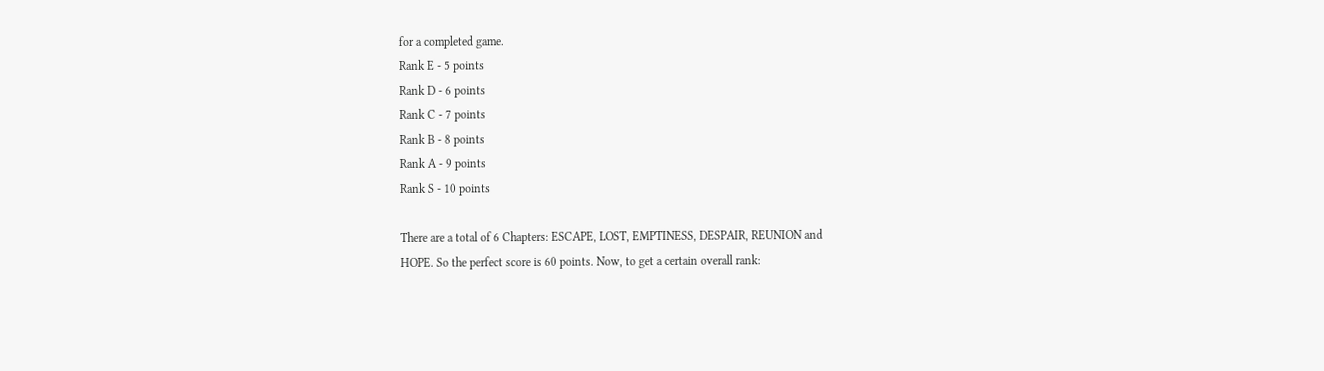for a completed game.
Rank E - 5 points
Rank D - 6 points
Rank C - 7 points
Rank B - 8 points
Rank A - 9 points
Rank S - 10 points

There are a total of 6 Chapters: ESCAPE, LOST, EMPTINESS, DESPAIR, REUNION and
HOPE. So the perfect score is 60 points. Now, to get a certain overall rank: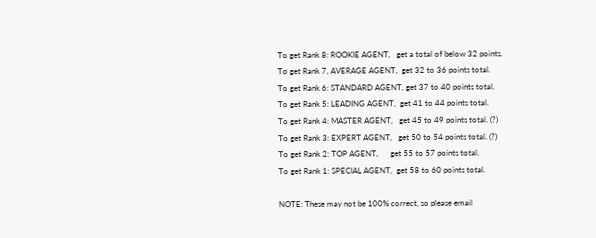To get Rank 8: ROOKIE AGENT,   get a total of below 32 points.
To get Rank 7, AVERAGE AGENT,  get 32 to 36 points total.
To get Rank 6: STANDARD AGENT, get 37 to 40 points total.
To get Rank 5: LEADING AGENT,  get 41 to 44 points total.
To get Rank 4: MASTER AGENT,   get 45 to 49 points total. (?)
To get Rank 3: EXPERT AGENT,   get 50 to 54 points total. (?)
To get Rank 2: TOP AGENT,      get 55 to 57 points total.
To get Rank 1: SPECIAL AGENT,  get 58 to 60 points total.

NOTE: These may not be 100% correct, so please email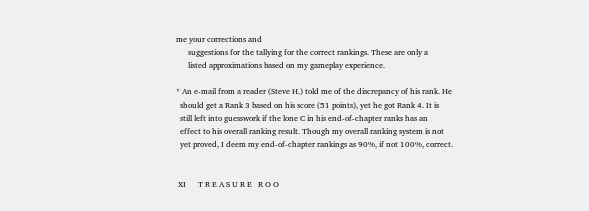me your corrections and
      suggestions for the tallying for the correct rankings. These are only a
      listed approximations based on my gameplay experience.

* An e-mail from a reader (Steve H.) told me of the discrepancy of his rank. He
  should get a Rank 3 based on his score (51 points), yet he got Rank 4. It is
  still left into guesswork if the lone C in his end-of-chapter ranks has an
  effect to his overall ranking result. Though my overall ranking system is not
  yet proved, I deem my end-of-chapter rankings as 90%, if not 100%, correct.


 XI      T R E A S U R E   R O O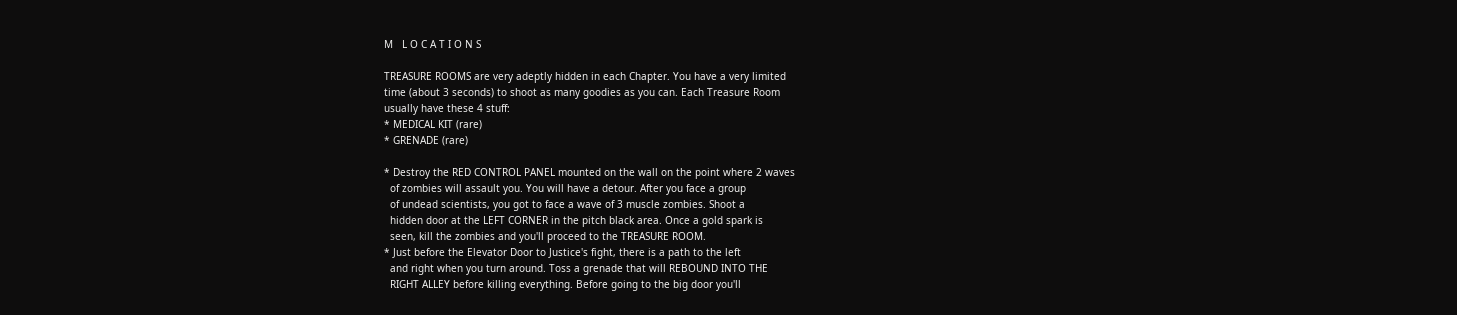M   L O C A T I O N S

TREASURE ROOMS are very adeptly hidden in each Chapter. You have a very limited
time (about 3 seconds) to shoot as many goodies as you can. Each Treasure Room
usually have these 4 stuff:
* MEDICAL KIT (rare)
* GRENADE (rare)

* Destroy the RED CONTROL PANEL mounted on the wall on the point where 2 waves
  of zombies will assault you. You will have a detour. After you face a group
  of undead scientists, you got to face a wave of 3 muscle zombies. Shoot a
  hidden door at the LEFT CORNER in the pitch black area. Once a gold spark is
  seen, kill the zombies and you'll proceed to the TREASURE ROOM.
* Just before the Elevator Door to Justice's fight, there is a path to the left
  and right when you turn around. Toss a grenade that will REBOUND INTO THE
  RIGHT ALLEY before killing everything. Before going to the big door you'll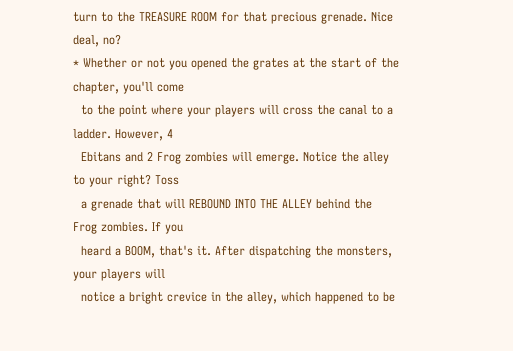turn to the TREASURE ROOM for that precious grenade. Nice deal, no?
* Whether or not you opened the grates at the start of the chapter, you'll come
  to the point where your players will cross the canal to a ladder. However, 4
  Ebitans and 2 Frog zombies will emerge. Notice the alley to your right? Toss
  a grenade that will REBOUND INTO THE ALLEY behind the Frog zombies. If you
  heard a BOOM, that's it. After dispatching the monsters, your players will
  notice a bright crevice in the alley, which happened to be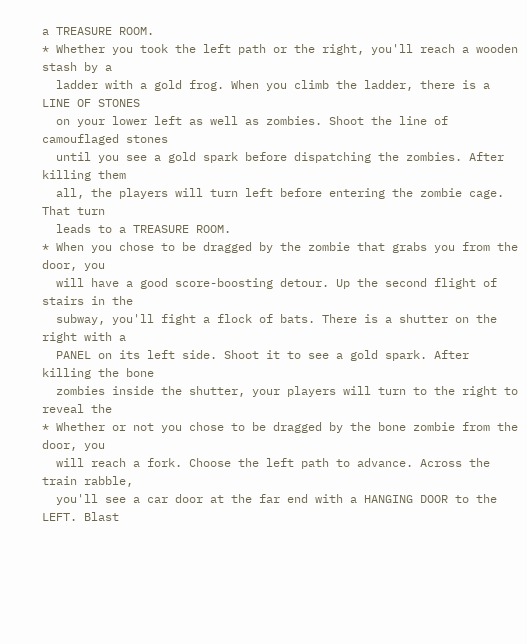a TREASURE ROOM.
* Whether you took the left path or the right, you'll reach a wooden stash by a
  ladder with a gold frog. When you climb the ladder, there is a LINE OF STONES
  on your lower left as well as zombies. Shoot the line of camouflaged stones
  until you see a gold spark before dispatching the zombies. After killing them
  all, the players will turn left before entering the zombie cage. That turn
  leads to a TREASURE ROOM.
* When you chose to be dragged by the zombie that grabs you from the door, you
  will have a good score-boosting detour. Up the second flight of stairs in the
  subway, you'll fight a flock of bats. There is a shutter on the right with a
  PANEL on its left side. Shoot it to see a gold spark. After killing the bone
  zombies inside the shutter, your players will turn to the right to reveal the
* Whether or not you chose to be dragged by the bone zombie from the door, you
  will reach a fork. Choose the left path to advance. Across the train rabble,
  you'll see a car door at the far end with a HANGING DOOR to the LEFT. Blast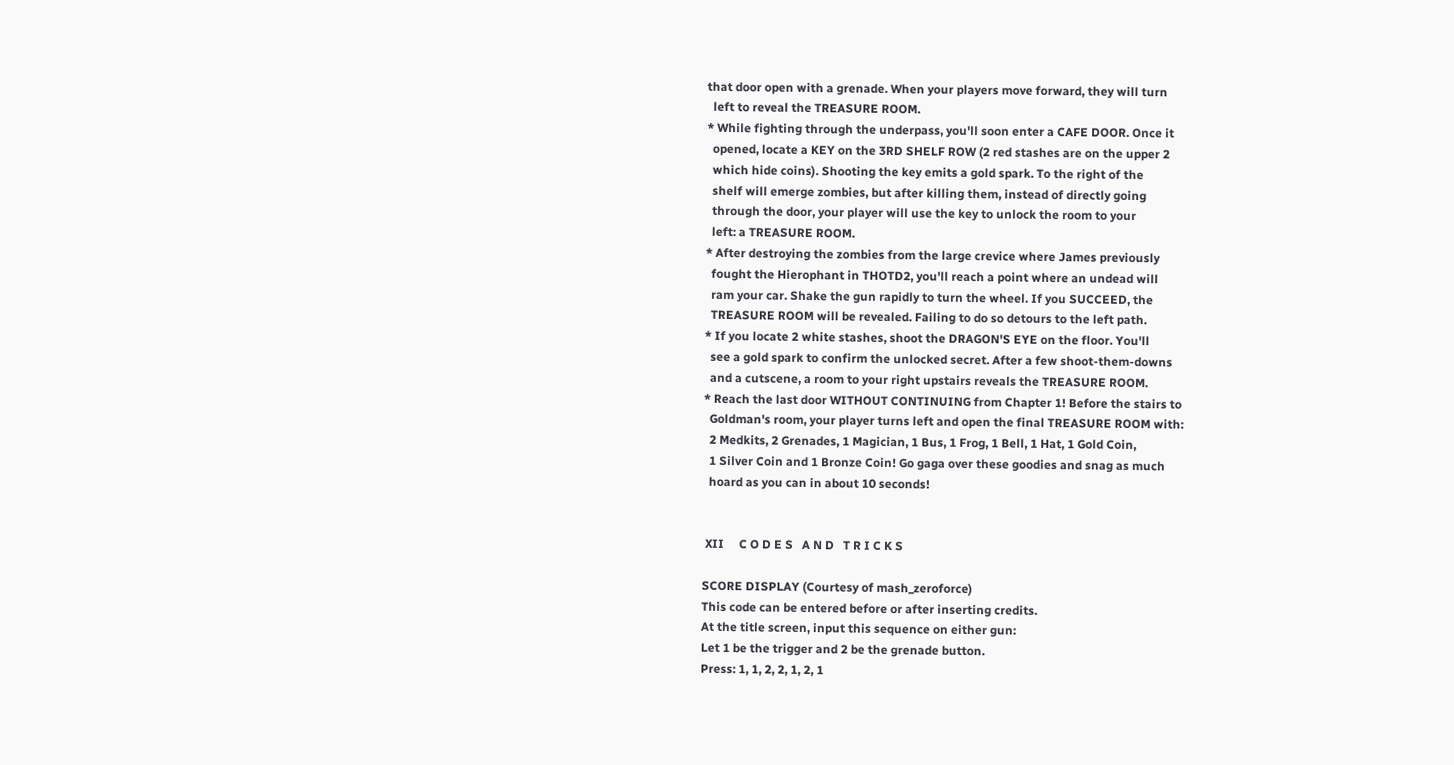that door open with a grenade. When your players move forward, they will turn
  left to reveal the TREASURE ROOM.
* While fighting through the underpass, you'll soon enter a CAFE DOOR. Once it
  opened, locate a KEY on the 3RD SHELF ROW (2 red stashes are on the upper 2
  which hide coins). Shooting the key emits a gold spark. To the right of the
  shelf will emerge zombies, but after killing them, instead of directly going
  through the door, your player will use the key to unlock the room to your
  left: a TREASURE ROOM.
* After destroying the zombies from the large crevice where James previously
  fought the Hierophant in THOTD2, you'll reach a point where an undead will
  ram your car. Shake the gun rapidly to turn the wheel. If you SUCCEED, the
  TREASURE ROOM will be revealed. Failing to do so detours to the left path.
* If you locate 2 white stashes, shoot the DRAGON'S EYE on the floor. You'll
  see a gold spark to confirm the unlocked secret. After a few shoot-them-downs
  and a cutscene, a room to your right upstairs reveals the TREASURE ROOM.
* Reach the last door WITHOUT CONTINUING from Chapter 1! Before the stairs to
  Goldman's room, your player turns left and open the final TREASURE ROOM with:
  2 Medkits, 2 Grenades, 1 Magician, 1 Bus, 1 Frog, 1 Bell, 1 Hat, 1 Gold Coin,
  1 Silver Coin and 1 Bronze Coin! Go gaga over these goodies and snag as much
  hoard as you can in about 10 seconds!


 XII     C O D E S   A N D   T R I C K S

SCORE DISPLAY (Courtesy of mash_zeroforce)
This code can be entered before or after inserting credits.
At the title screen, input this sequence on either gun:
Let 1 be the trigger and 2 be the grenade button.
Press: 1, 1, 2, 2, 1, 2, 1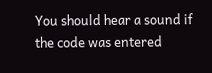You should hear a sound if the code was entered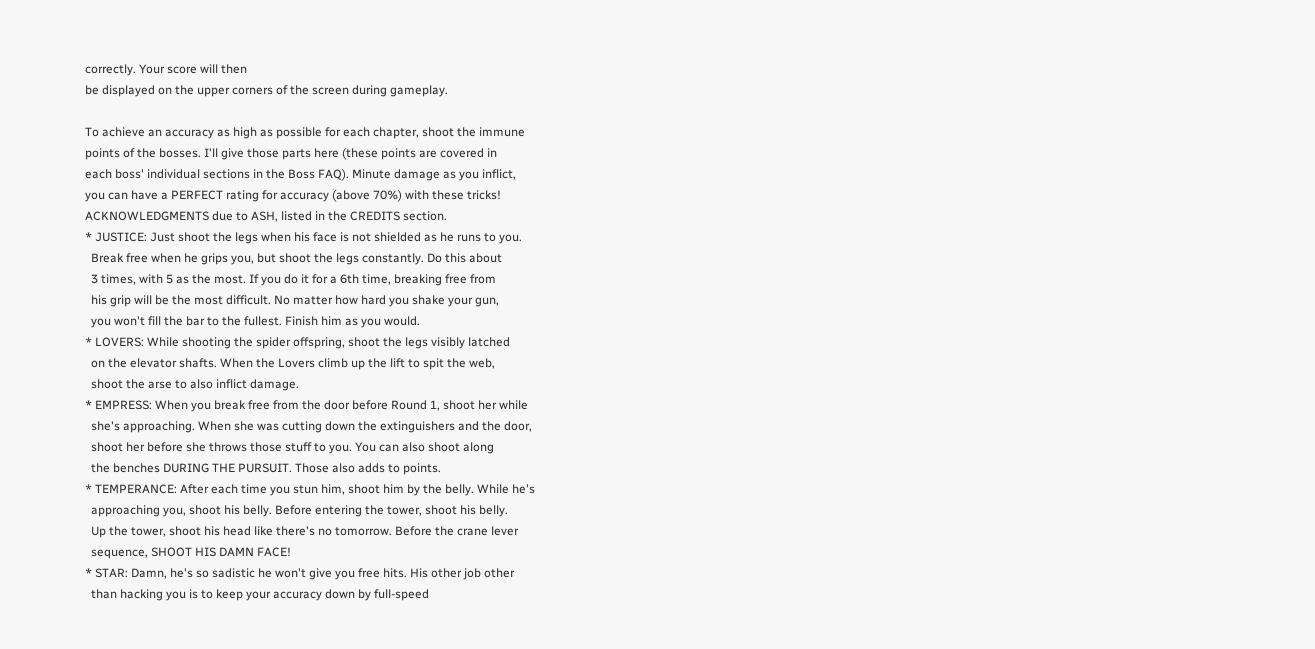correctly. Your score will then
be displayed on the upper corners of the screen during gameplay.

To achieve an accuracy as high as possible for each chapter, shoot the immune
points of the bosses. I'll give those parts here (these points are covered in
each boss' individual sections in the Boss FAQ). Minute damage as you inflict,
you can have a PERFECT rating for accuracy (above 70%) with these tricks!
ACKNOWLEDGMENTS due to ASH, listed in the CREDITS section.
* JUSTICE: Just shoot the legs when his face is not shielded as he runs to you.
  Break free when he grips you, but shoot the legs constantly. Do this about
  3 times, with 5 as the most. If you do it for a 6th time, breaking free from
  his grip will be the most difficult. No matter how hard you shake your gun,
  you won't fill the bar to the fullest. Finish him as you would.
* LOVERS: While shooting the spider offspring, shoot the legs visibly latched
  on the elevator shafts. When the Lovers climb up the lift to spit the web,
  shoot the arse to also inflict damage.
* EMPRESS: When you break free from the door before Round 1, shoot her while
  she's approaching. When she was cutting down the extinguishers and the door,
  shoot her before she throws those stuff to you. You can also shoot along
  the benches DURING THE PURSUIT. Those also adds to points.
* TEMPERANCE: After each time you stun him, shoot him by the belly. While he's
  approaching you, shoot his belly. Before entering the tower, shoot his belly.
  Up the tower, shoot his head like there's no tomorrow. Before the crane lever
  sequence, SHOOT HIS DAMN FACE!
* STAR: Damn, he's so sadistic he won't give you free hits. His other job other
  than hacking you is to keep your accuracy down by full-speed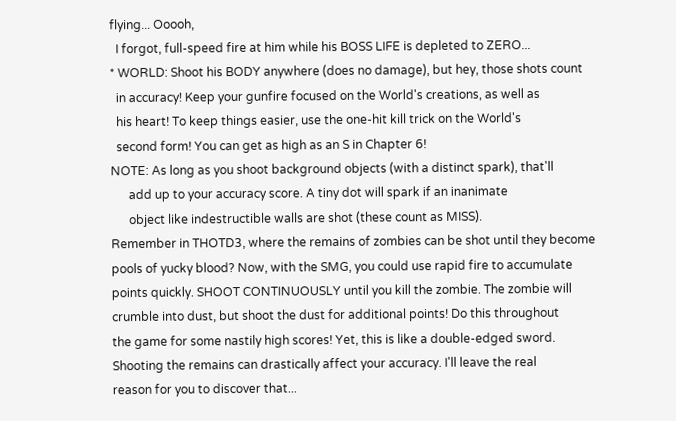flying... Ooooh,
  I forgot, full-speed fire at him while his BOSS LIFE is depleted to ZERO...
* WORLD: Shoot his BODY anywhere (does no damage), but hey, those shots count
  in accuracy! Keep your gunfire focused on the World's creations, as well as
  his heart! To keep things easier, use the one-hit kill trick on the World's
  second form! You can get as high as an S in Chapter 6!
NOTE: As long as you shoot background objects (with a distinct spark), that'll
      add up to your accuracy score. A tiny dot will spark if an inanimate
      object like indestructible walls are shot (these count as MISS).
Remember in THOTD3, where the remains of zombies can be shot until they become
pools of yucky blood? Now, with the SMG, you could use rapid fire to accumulate
points quickly. SHOOT CONTINUOUSLY until you kill the zombie. The zombie will
crumble into dust, but shoot the dust for additional points! Do this throughout
the game for some nastily high scores! Yet, this is like a double-edged sword.
Shooting the remains can drastically affect your accuracy. I'll leave the real
reason for you to discover that...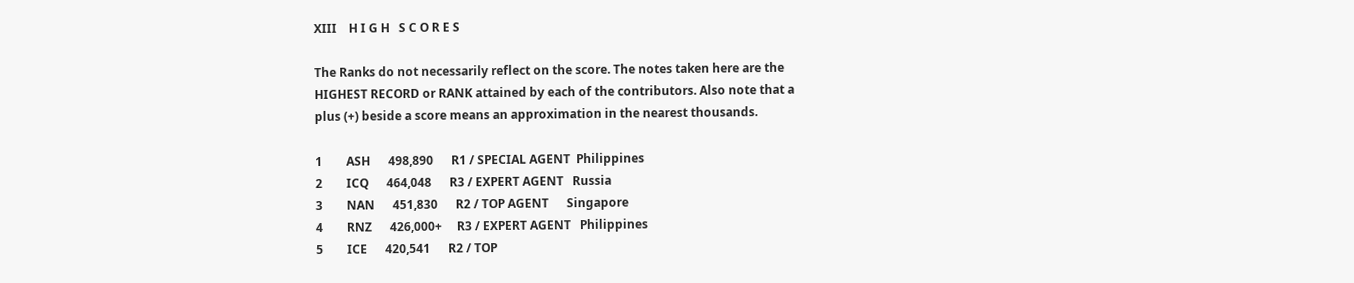XIII    H I G H   S C O R E S

The Ranks do not necessarily reflect on the score. The notes taken here are the
HIGHEST RECORD or RANK attained by each of the contributors. Also note that a
plus (+) beside a score means an approximation in the nearest thousands.

1        ASH      498,890      R1 / SPECIAL AGENT  Philippines
2        ICQ      464,048      R3 / EXPERT AGENT   Russia
3        NAN      451,830      R2 / TOP AGENT      Singapore
4        RNZ      426,000+     R3 / EXPERT AGENT   Philippines
5        ICE      420,541      R2 / TOP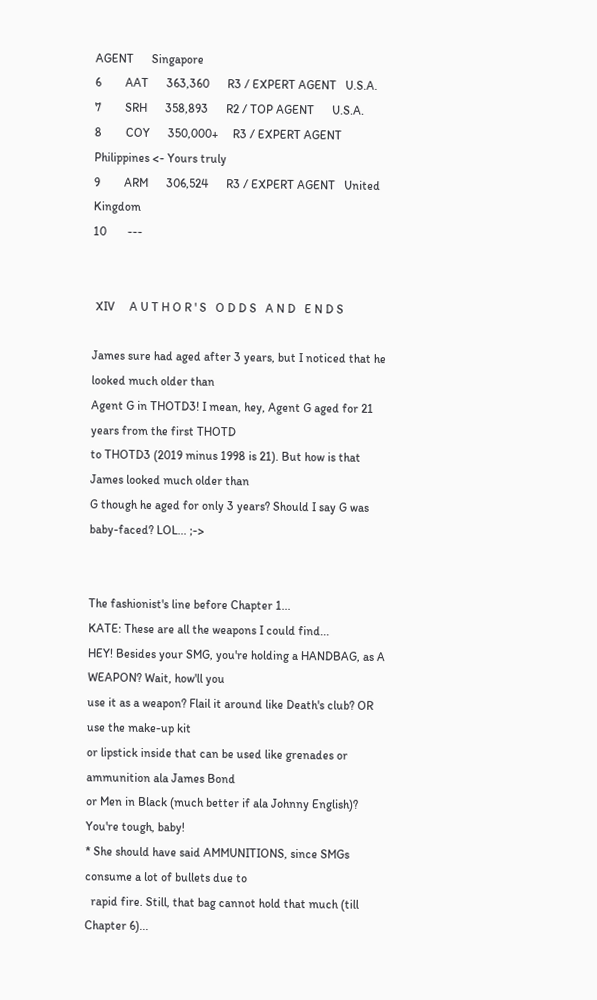AGENT      Singapore
6        AAT      363,360      R3 / EXPERT AGENT   U.S.A.
7        SRH      358,893      R2 / TOP AGENT      U.S.A.
8        COY      350,000+     R3 / EXPERT AGENT   Philippines <- Yours truly
9        ARM      306,524      R3 / EXPERT AGENT   United Kingdom
10       ---


 XIV     A U T H O R ' S   O D D S   A N D   E N D S

James sure had aged after 3 years, but I noticed that he looked much older than
Agent G in THOTD3! I mean, hey, Agent G aged for 21 years from the first THOTD
to THOTD3 (2019 minus 1998 is 21). But how is that James looked much older than
G though he aged for only 3 years? Should I say G was baby-faced? LOL... ;->


The fashionist's line before Chapter 1...
KATE: These are all the weapons I could find...
HEY! Besides your SMG, you're holding a HANDBAG, as A WEAPON? Wait, how'll you
use it as a weapon? Flail it around like Death's club? OR use the make-up kit
or lipstick inside that can be used like grenades or ammunition ala James Bond
or Men in Black (much better if ala Johnny English)? You're tough, baby!
* She should have said AMMUNITIONS, since SMGs consume a lot of bullets due to
  rapid fire. Still, that bag cannot hold that much (till Chapter 6)...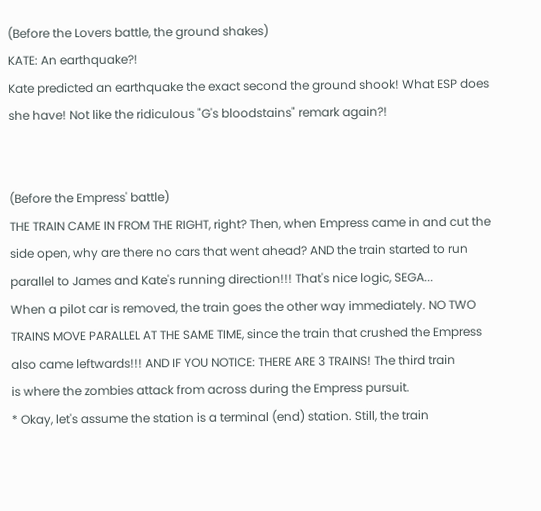(Before the Lovers battle, the ground shakes)
KATE: An earthquake?!
Kate predicted an earthquake the exact second the ground shook! What ESP does
she have! Not like the ridiculous "G's bloodstains" remark again?!


(Before the Empress' battle)
THE TRAIN CAME IN FROM THE RIGHT, right? Then, when Empress came in and cut the
side open, why are there no cars that went ahead? AND the train started to run
parallel to James and Kate's running direction!!! That's nice logic, SEGA...
When a pilot car is removed, the train goes the other way immediately. NO TWO
TRAINS MOVE PARALLEL AT THE SAME TIME, since the train that crushed the Empress
also came leftwards!!! AND IF YOU NOTICE: THERE ARE 3 TRAINS! The third train
is where the zombies attack from across during the Empress pursuit.
* Okay, let's assume the station is a terminal (end) station. Still, the train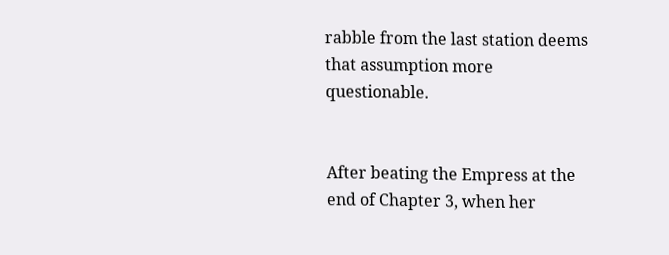rabble from the last station deems that assumption more questionable.


After beating the Empress at the end of Chapter 3, when her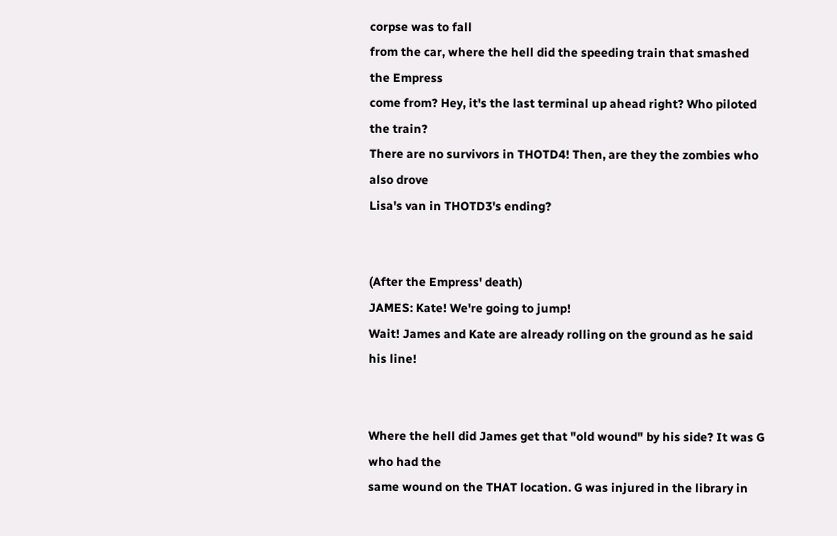corpse was to fall
from the car, where the hell did the speeding train that smashed the Empress
come from? Hey, it's the last terminal up ahead right? Who piloted the train?
There are no survivors in THOTD4! Then, are they the zombies who also drove
Lisa's van in THOTD3's ending?


(After the Empress' death)
JAMES: Kate! We're going to jump!
Wait! James and Kate are already rolling on the ground as he said his line!


Where the hell did James get that "old wound" by his side? It was G who had the
same wound on the THAT location. G was injured in the library in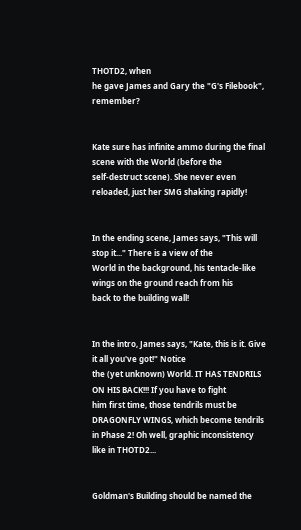THOTD2, when
he gave James and Gary the "G's Filebook", remember?


Kate sure has infinite ammo during the final scene with the World (before the
self-destruct scene). She never even reloaded, just her SMG shaking rapidly!


In the ending scene, James says, "This will stop it..." There is a view of the
World in the background, his tentacle-like wings on the ground reach from his
back to the building wall!


In the intro, James says, "Kate, this is it. Give it all you've got!" Notice
the (yet unknown) World. IT HAS TENDRILS ON HIS BACK!!! If you have to fight
him first time, those tendrils must be DRAGONFLY WINGS, which become tendrils
in Phase 2! Oh well, graphic inconsistency like in THOTD2...


Goldman's Building should be named the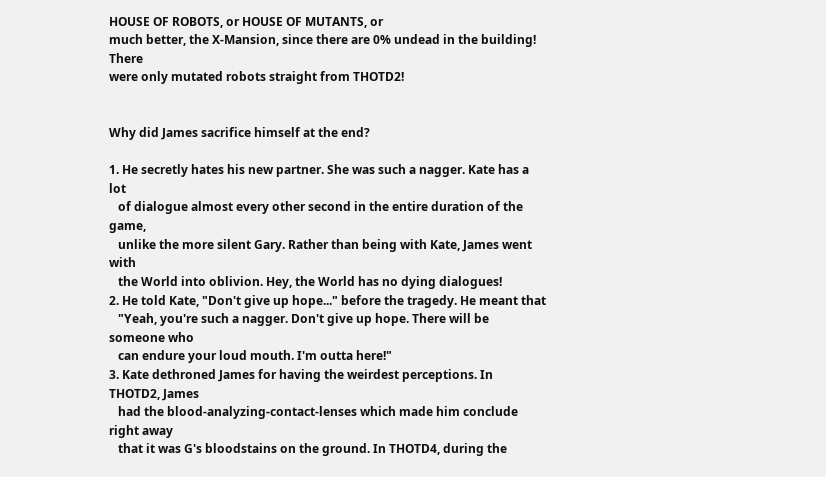HOUSE OF ROBOTS, or HOUSE OF MUTANTS, or
much better, the X-Mansion, since there are 0% undead in the building! There
were only mutated robots straight from THOTD2!


Why did James sacrifice himself at the end?

1. He secretly hates his new partner. She was such a nagger. Kate has a lot
   of dialogue almost every other second in the entire duration of the game,
   unlike the more silent Gary. Rather than being with Kate, James went with
   the World into oblivion. Hey, the World has no dying dialogues!
2. He told Kate, "Don't give up hope..." before the tragedy. He meant that
   "Yeah, you're such a nagger. Don't give up hope. There will be someone who
   can endure your loud mouth. I'm outta here!"
3. Kate dethroned James for having the weirdest perceptions. In THOTD2, James
   had the blood-analyzing-contact-lenses which made him conclude right away
   that it was G's bloodstains on the ground. In THOTD4, during the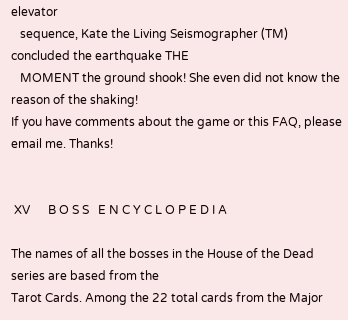elevator
   sequence, Kate the Living Seismographer (TM) concluded the earthquake THE
   MOMENT the ground shook! She even did not know the reason of the shaking!
If you have comments about the game or this FAQ, please email me. Thanks!


 XV      B O S S   E N C Y C L O P E D I A

The names of all the bosses in the House of the Dead series are based from the
Tarot Cards. Among the 22 total cards from the Major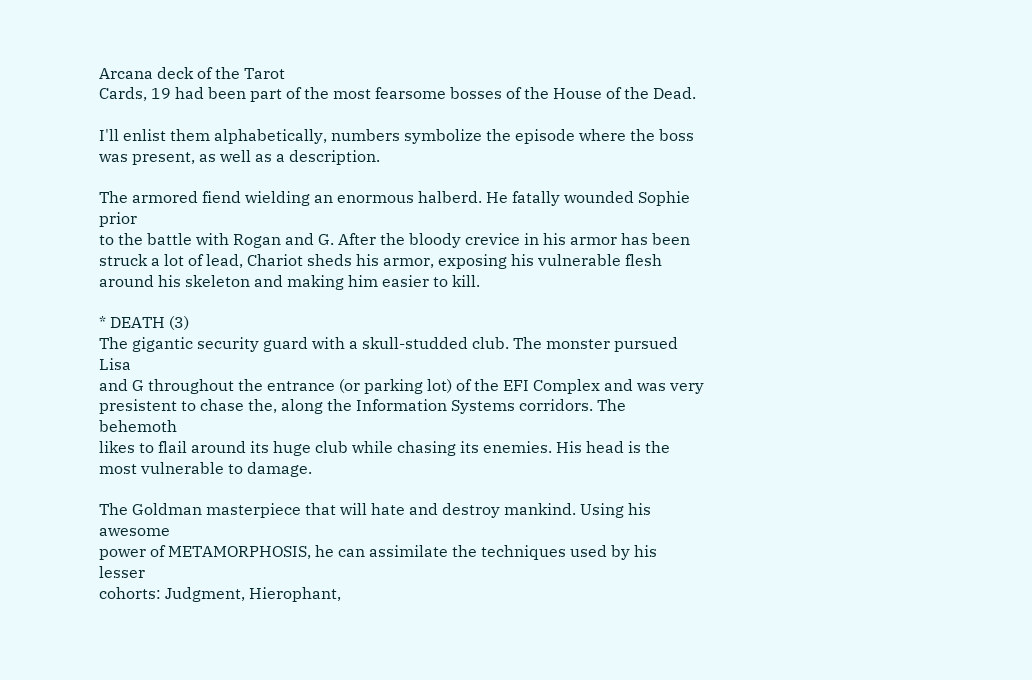Arcana deck of the Tarot
Cards, 19 had been part of the most fearsome bosses of the House of the Dead.

I'll enlist them alphabetically, numbers symbolize the episode where the boss
was present, as well as a description.

The armored fiend wielding an enormous halberd. He fatally wounded Sophie prior
to the battle with Rogan and G. After the bloody crevice in his armor has been
struck a lot of lead, Chariot sheds his armor, exposing his vulnerable flesh
around his skeleton and making him easier to kill.

* DEATH (3)
The gigantic security guard with a skull-studded club. The monster pursued Lisa
and G throughout the entrance (or parking lot) of the EFI Complex and was very
presistent to chase the, along the Information Systems corridors. The behemoth
likes to flail around its huge club while chasing its enemies. His head is the
most vulnerable to damage.

The Goldman masterpiece that will hate and destroy mankind. Using his awesome
power of METAMORPHOSIS, he can assimilate the techniques used by his lesser
cohorts: Judgment, Hierophant,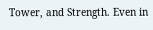Tower, and Strength. Even in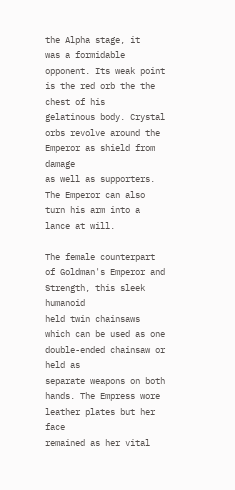the Alpha stage, it
was a formidable opponent. Its weak point is the red orb the the chest of his
gelatinous body. Crystal orbs revolve around the Emperor as shield from damage
as well as supporters. The Emperor can also turn his arm into a lance at will.

The female counterpart of Goldman's Emperor and Strength, this sleek humanoid
held twin chainsaws which can be used as one double-ended chainsaw or held as
separate weapons on both hands. The Empress wore leather plates but her face
remained as her vital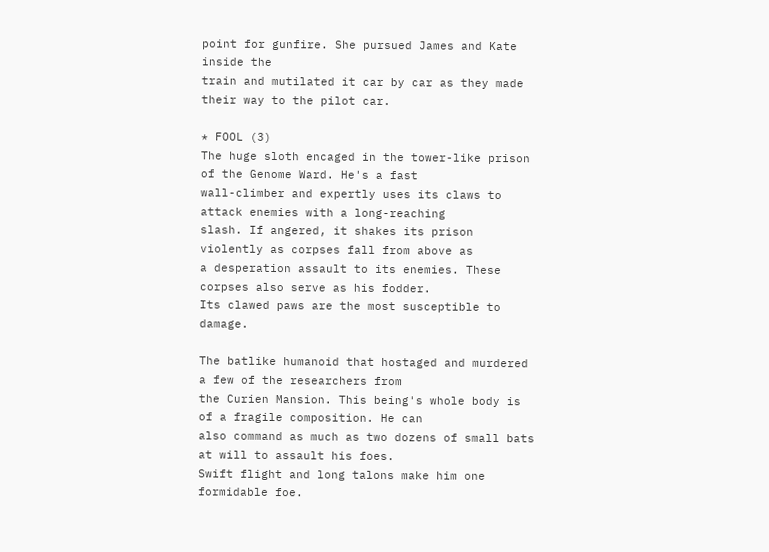point for gunfire. She pursued James and Kate inside the
train and mutilated it car by car as they made their way to the pilot car.

* FOOL (3)
The huge sloth encaged in the tower-like prison of the Genome Ward. He's a fast
wall-climber and expertly uses its claws to attack enemies with a long-reaching
slash. If angered, it shakes its prison violently as corpses fall from above as
a desperation assault to its enemies. These corpses also serve as his fodder.
Its clawed paws are the most susceptible to damage.

The batlike humanoid that hostaged and murdered a few of the researchers from
the Curien Mansion. This being's whole body is of a fragile composition. He can
also command as much as two dozens of small bats at will to assault his foes.
Swift flight and long talons make him one formidable foe.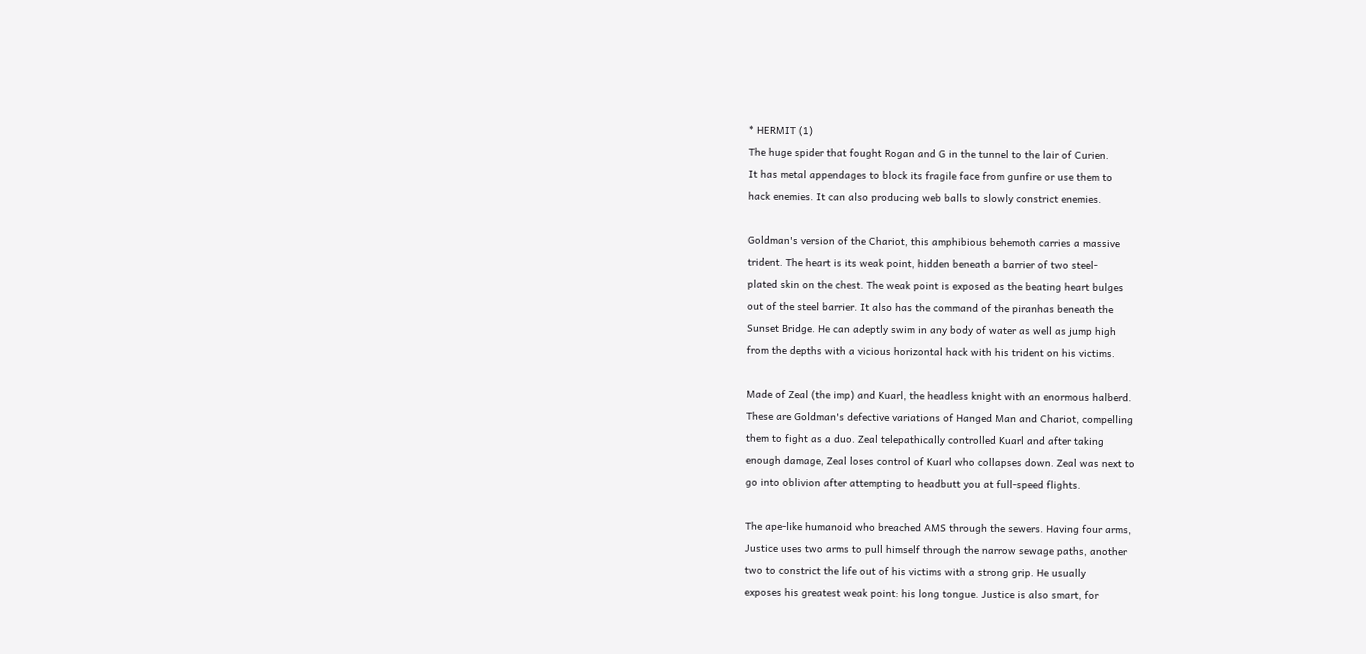* HERMIT (1)
The huge spider that fought Rogan and G in the tunnel to the lair of Curien.
It has metal appendages to block its fragile face from gunfire or use them to
hack enemies. It can also producing web balls to slowly constrict enemies.

Goldman's version of the Chariot, this amphibious behemoth carries a massive
trident. The heart is its weak point, hidden beneath a barrier of two steel-
plated skin on the chest. The weak point is exposed as the beating heart bulges
out of the steel barrier. It also has the command of the piranhas beneath the
Sunset Bridge. He can adeptly swim in any body of water as well as jump high
from the depths with a vicious horizontal hack with his trident on his victims.

Made of Zeal (the imp) and Kuarl, the headless knight with an enormous halberd.
These are Goldman's defective variations of Hanged Man and Chariot, compelling
them to fight as a duo. Zeal telepathically controlled Kuarl and after taking
enough damage, Zeal loses control of Kuarl who collapses down. Zeal was next to
go into oblivion after attempting to headbutt you at full-speed flights.

The ape-like humanoid who breached AMS through the sewers. Having four arms,
Justice uses two arms to pull himself through the narrow sewage paths, another
two to constrict the life out of his victims with a strong grip. He usually
exposes his greatest weak point: his long tongue. Justice is also smart, for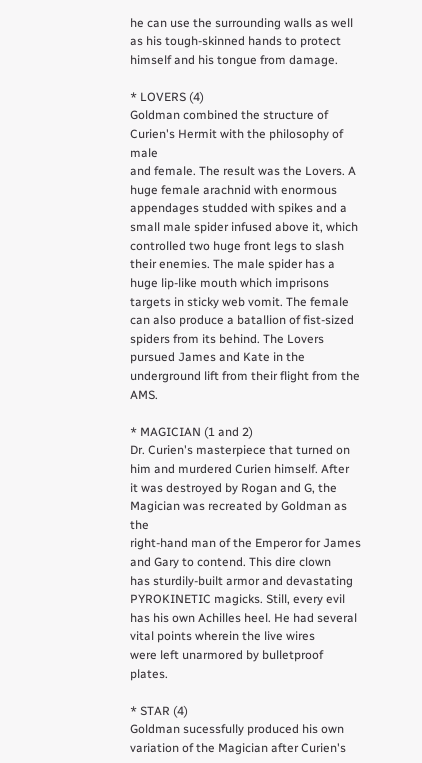he can use the surrounding walls as well as his tough-skinned hands to protect
himself and his tongue from damage.

* LOVERS (4)
Goldman combined the structure of Curien's Hermit with the philosophy of male
and female. The result was the Lovers. A huge female arachnid with enormous
appendages studded with spikes and a small male spider infused above it, which
controlled two huge front legs to slash their enemies. The male spider has a
huge lip-like mouth which imprisons targets in sticky web vomit. The female
can also produce a batallion of fist-sized spiders from its behind. The Lovers
pursued James and Kate in the underground lift from their flight from the AMS.

* MAGICIAN (1 and 2)
Dr. Curien's masterpiece that turned on him and murdered Curien himself. After
it was destroyed by Rogan and G, the Magician was recreated by Goldman as the
right-hand man of the Emperor for James and Gary to contend. This dire clown
has sturdily-built armor and devastating PYROKINETIC magicks. Still, every evil
has his own Achilles heel. He had several vital points wherein the live wires
were left unarmored by bulletproof plates.

* STAR (4)
Goldman sucessfully produced his own variation of the Magician after Curien's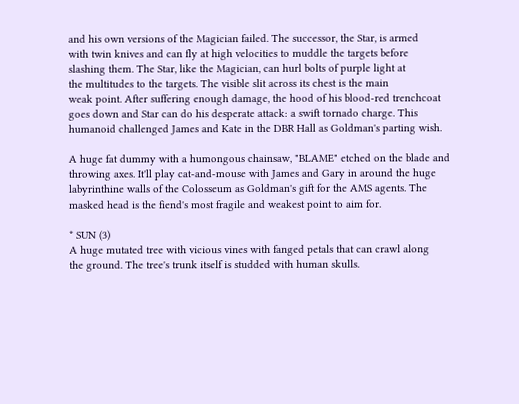and his own versions of the Magician failed. The successor, the Star, is armed
with twin knives and can fly at high velocities to muddle the targets before
slashing them. The Star, like the Magician, can hurl bolts of purple light at
the multitudes to the targets. The visible slit across its chest is the main
weak point. After suffering enough damage, the hood of his blood-red trenchcoat
goes down and Star can do his desperate attack: a swift tornado charge. This
humanoid challenged James and Kate in the DBR Hall as Goldman's parting wish.

A huge fat dummy with a humongous chainsaw, "BLAME" etched on the blade and
throwing axes. It'll play cat-and-mouse with James and Gary in around the huge
labyrinthine walls of the Colosseum as Goldman's gift for the AMS agents. The
masked head is the fiend's most fragile and weakest point to aim for.

* SUN (3)
A huge mutated tree with vicious vines with fanged petals that can crawl along
the ground. The tree's trunk itself is studded with human skulls.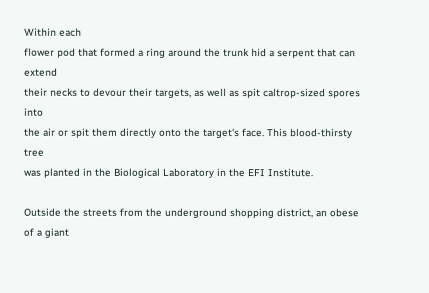Within each
flower pod that formed a ring around the trunk hid a serpent that can extend
their necks to devour their targets, as well as spit caltrop-sized spores into
the air or spit them directly onto the target's face. This blood-thirsty tree
was planted in the Biological Laboratory in the EFI Institute.

Outside the streets from the underground shopping district, an obese of a giant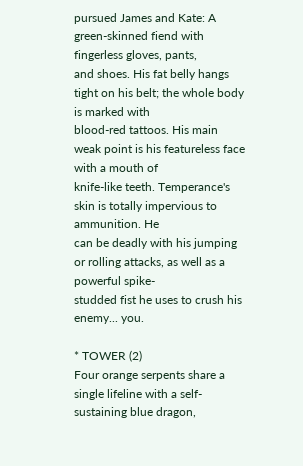pursued James and Kate: A green-skinned fiend with fingerless gloves, pants,
and shoes. His fat belly hangs tight on his belt; the whole body is marked with
blood-red tattoos. His main weak point is his featureless face with a mouth of
knife-like teeth. Temperance's skin is totally impervious to ammunition. He
can be deadly with his jumping or rolling attacks, as well as a powerful spike-
studded fist he uses to crush his enemy... you.

* TOWER (2)
Four orange serpents share a single lifeline with a self-sustaining blue dragon,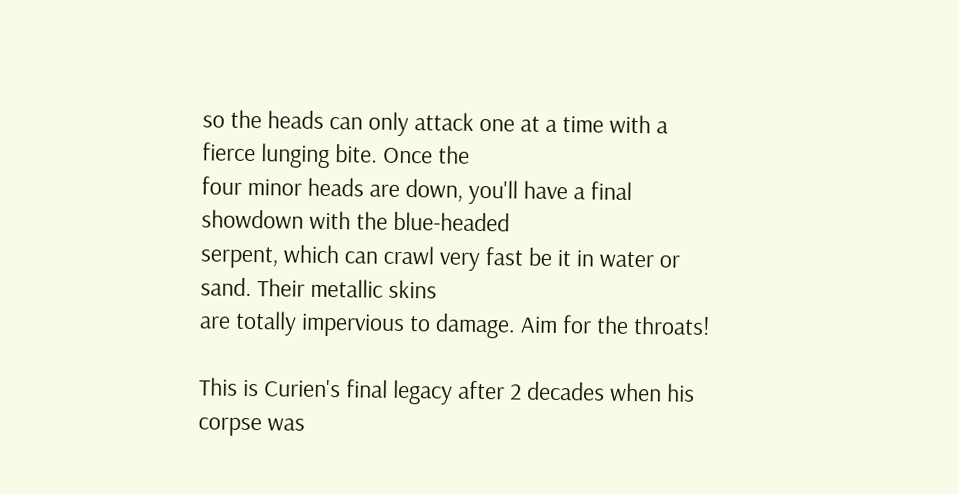so the heads can only attack one at a time with a fierce lunging bite. Once the
four minor heads are down, you'll have a final showdown with the blue-headed
serpent, which can crawl very fast be it in water or sand. Their metallic skins
are totally impervious to damage. Aim for the throats!

This is Curien's final legacy after 2 decades when his corpse was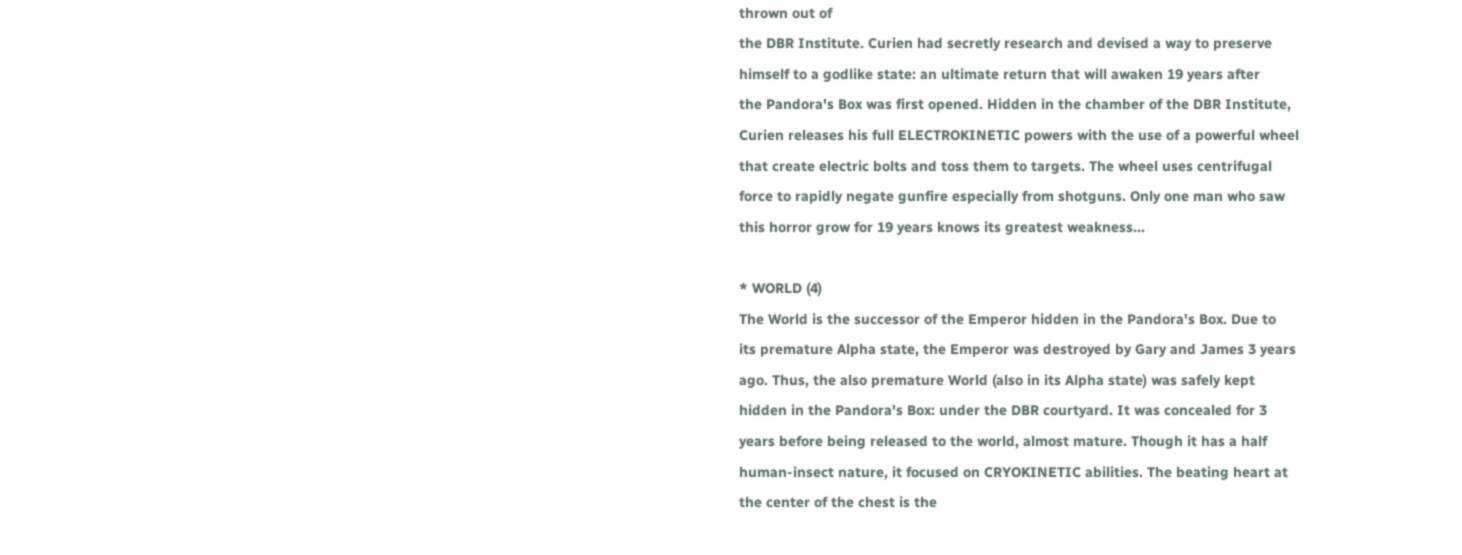thrown out of
the DBR Institute. Curien had secretly research and devised a way to preserve
himself to a godlike state: an ultimate return that will awaken 19 years after
the Pandora's Box was first opened. Hidden in the chamber of the DBR Institute,
Curien releases his full ELECTROKINETIC powers with the use of a powerful wheel
that create electric bolts and toss them to targets. The wheel uses centrifugal
force to rapidly negate gunfire especially from shotguns. Only one man who saw
this horror grow for 19 years knows its greatest weakness...

* WORLD (4)
The World is the successor of the Emperor hidden in the Pandora's Box. Due to
its premature Alpha state, the Emperor was destroyed by Gary and James 3 years
ago. Thus, the also premature World (also in its Alpha state) was safely kept
hidden in the Pandora's Box: under the DBR courtyard. It was concealed for 3
years before being released to the world, almost mature. Though it has a half
human-insect nature, it focused on CRYOKINETIC abilities. The beating heart at
the center of the chest is the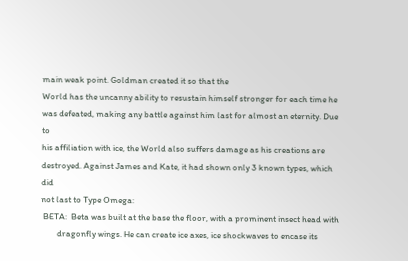main weak point. Goldman created it so that the
World has the uncanny ability to resustain himself stronger for each time he
was defeated, making any battle against him last for almost an eternity. Due to
his affiliation with ice, the World also suffers damage as his creations are
destroyed. Against James and Kate, it had shown only 3 known types, which did
not last to Type Omega:
 BETA:  Beta was built at the base the floor, with a prominent insect head with
        dragonfly wings. He can create ice axes, ice shockwaves to encase its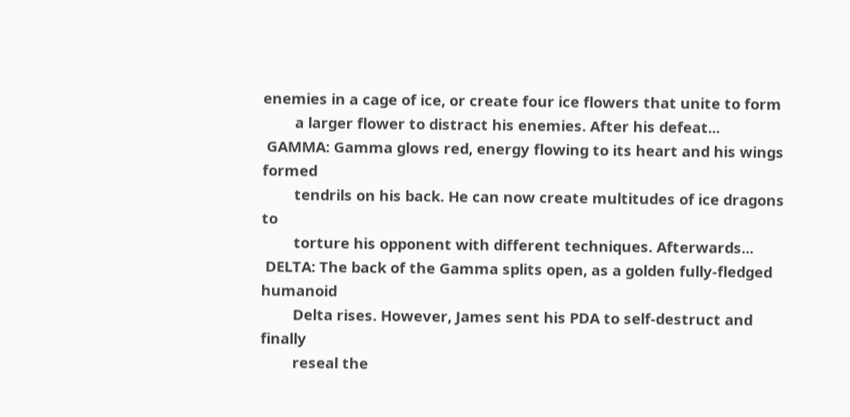enemies in a cage of ice, or create four ice flowers that unite to form
        a larger flower to distract his enemies. After his defeat...
 GAMMA: Gamma glows red, energy flowing to its heart and his wings formed
        tendrils on his back. He can now create multitudes of ice dragons to
        torture his opponent with different techniques. Afterwards...
 DELTA: The back of the Gamma splits open, as a golden fully-fledged humanoid
        Delta rises. However, James sent his PDA to self-destruct and finally
        reseal the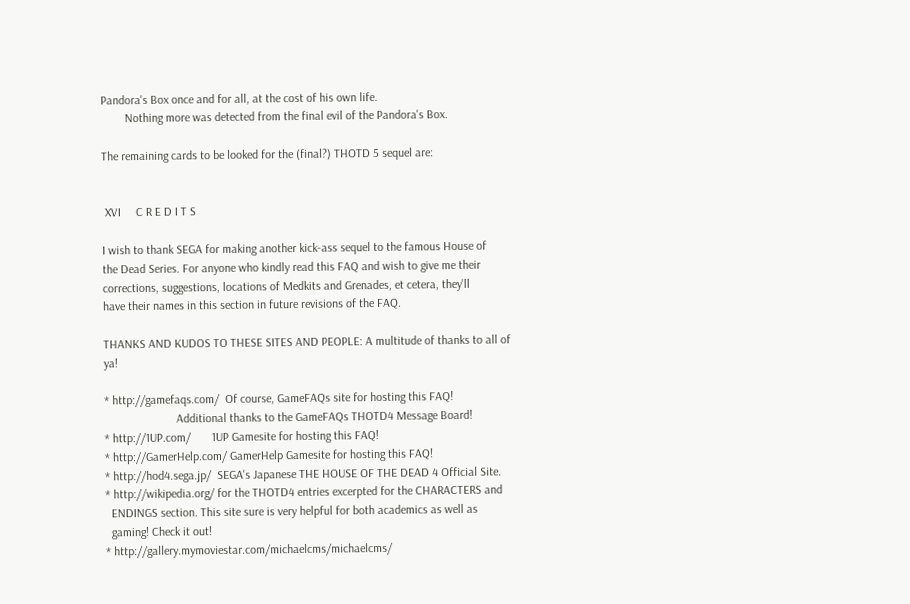Pandora's Box once and for all, at the cost of his own life.
        Nothing more was detected from the final evil of the Pandora's Box.

The remaining cards to be looked for the (final?) THOTD 5 sequel are:


 XVI     C R E D I T S

I wish to thank SEGA for making another kick-ass sequel to the famous House of
the Dead Series. For anyone who kindly read this FAQ and wish to give me their
corrections, suggestions, locations of Medkits and Grenades, et cetera, they'll
have their names in this section in future revisions of the FAQ.

THANKS AND KUDOS TO THESE SITES AND PEOPLE: A multitude of thanks to all of ya!

* http://gamefaqs.com/  Of course, GameFAQs site for hosting this FAQ!
                        Additional thanks to the GameFAQs THOTD4 Message Board!
* http://1UP.com/       1UP Gamesite for hosting this FAQ!
* http://GamerHelp.com/ GamerHelp Gamesite for hosting this FAQ!
* http://hod4.sega.jp/  SEGA's Japanese THE HOUSE OF THE DEAD 4 Official Site.
* http://wikipedia.org/ for the THOTD4 entries excerpted for the CHARACTERS and
  ENDINGS section. This site sure is very helpful for both academics as well as
  gaming! Check it out!
* http://gallery.mymoviestar.com/michaelcms/michaelcms/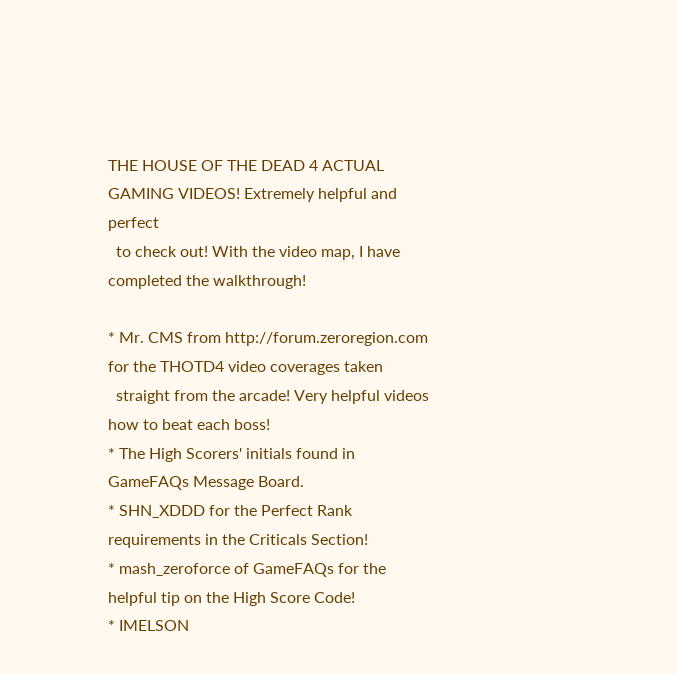THE HOUSE OF THE DEAD 4 ACTUAL GAMING VIDEOS! Extremely helpful and perfect
  to check out! With the video map, I have completed the walkthrough!

* Mr. CMS from http://forum.zeroregion.com for the THOTD4 video coverages taken
  straight from the arcade! Very helpful videos how to beat each boss!
* The High Scorers' initials found in GameFAQs Message Board.
* SHN_XDDD for the Perfect Rank requirements in the Criticals Section!
* mash_zeroforce of GameFAQs for the helpful tip on the High Score Code!
* IMELSON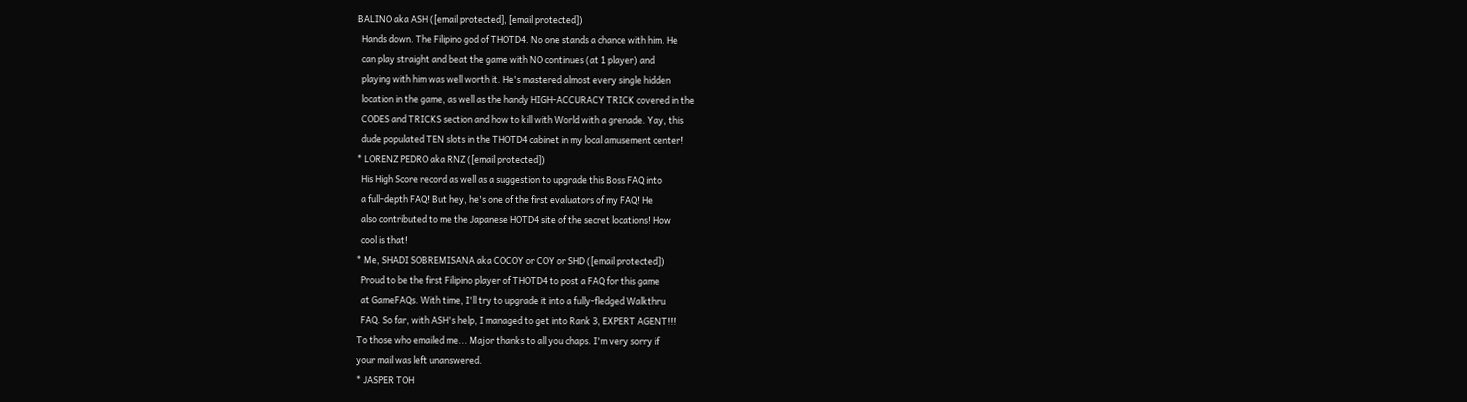BALINO aka ASH ([email protected], [email protected])
  Hands down. The Filipino god of THOTD4. No one stands a chance with him. He
  can play straight and beat the game with NO continues (at 1 player) and
  playing with him was well worth it. He's mastered almost every single hidden
  location in the game, as well as the handy HIGH-ACCURACY TRICK covered in the
  CODES and TRICKS section and how to kill with World with a grenade. Yay, this
  dude populated TEN slots in the THOTD4 cabinet in my local amusement center!
* LORENZ PEDRO aka RNZ ([email protected])
  His High Score record as well as a suggestion to upgrade this Boss FAQ into
  a full-depth FAQ! But hey, he's one of the first evaluators of my FAQ! He
  also contributed to me the Japanese HOTD4 site of the secret locations! How
  cool is that!
* Me, SHADI SOBREMISANA aka COCOY or COY or SHD ([email protected])
  Proud to be the first Filipino player of THOTD4 to post a FAQ for this game
  at GameFAQs. With time, I'll try to upgrade it into a fully-fledged Walkthru
  FAQ. So far, with ASH's help, I managed to get into Rank 3, EXPERT AGENT!!!
To those who emailed me... Major thanks to all you chaps. I'm very sorry if
your mail was left unanswered.
* JASPER TOH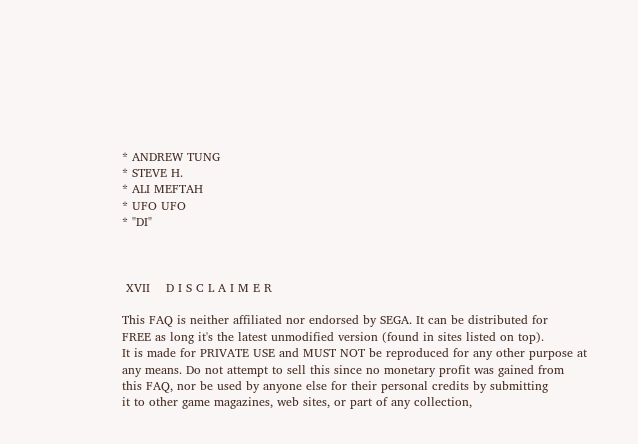* ANDREW TUNG
* STEVE H.
* ALI MEFTAH
* UFO UFO
* "DI"



 XVII    D I S C L A I M E R

This FAQ is neither affiliated nor endorsed by SEGA. It can be distributed for
FREE as long it's the latest unmodified version (found in sites listed on top).
It is made for PRIVATE USE and MUST NOT be reproduced for any other purpose at
any means. Do not attempt to sell this since no monetary profit was gained from
this FAQ, nor be used by anyone else for their personal credits by submitting
it to other game magazines, web sites, or part of any collection,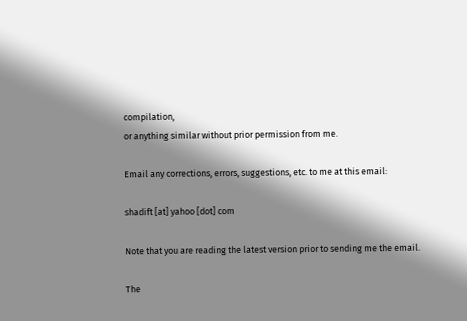compilation,
or anything similar without prior permission from me.

Email any corrections, errors, suggestions, etc. to me at this email:

shadift [at] yahoo [dot] com

Note that you are reading the latest version prior to sending me the email.

The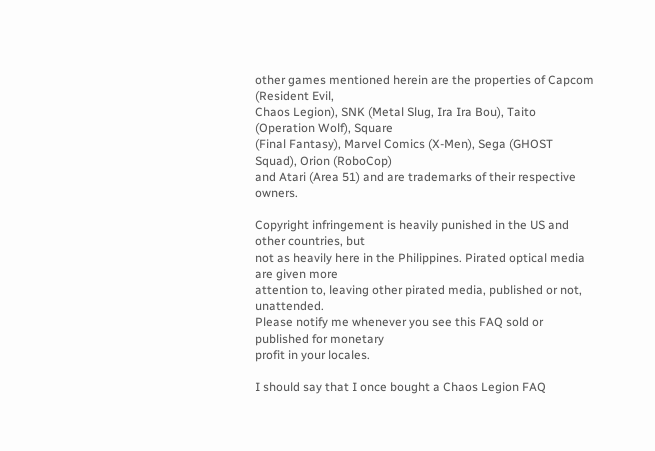other games mentioned herein are the properties of Capcom (Resident Evil,
Chaos Legion), SNK (Metal Slug, Ira Ira Bou), Taito (Operation Wolf), Square
(Final Fantasy), Marvel Comics (X-Men), Sega (GHOST Squad), Orion (RoboCop)
and Atari (Area 51) and are trademarks of their respective owners.

Copyright infringement is heavily punished in the US and other countries, but
not as heavily here in the Philippines. Pirated optical media are given more
attention to, leaving other pirated media, published or not, unattended.
Please notify me whenever you see this FAQ sold or published for monetary
profit in your locales.

I should say that I once bought a Chaos Legion FAQ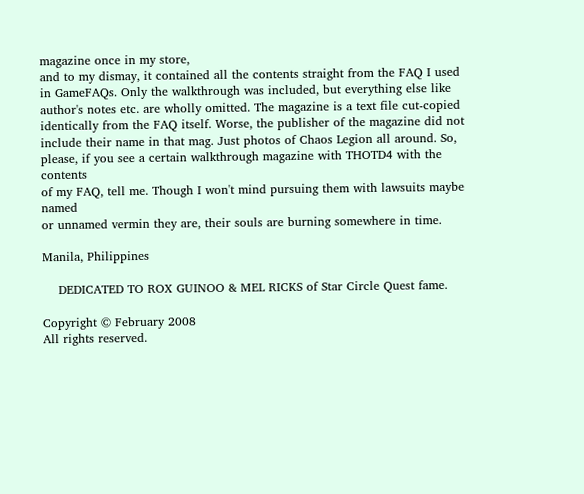magazine once in my store,
and to my dismay, it contained all the contents straight from the FAQ I used
in GameFAQs. Only the walkthrough was included, but everything else like
author's notes etc. are wholly omitted. The magazine is a text file cut-copied
identically from the FAQ itself. Worse, the publisher of the magazine did not
include their name in that mag. Just photos of Chaos Legion all around. So,
please, if you see a certain walkthrough magazine with THOTD4 with the contents
of my FAQ, tell me. Though I won't mind pursuing them with lawsuits maybe named
or unnamed vermin they are, their souls are burning somewhere in time.

Manila, Philippines

    DEDICATED TO ROX GUINOO & MEL RICKS of Star Circle Quest fame.

Copyright © February 2008
All rights reserved.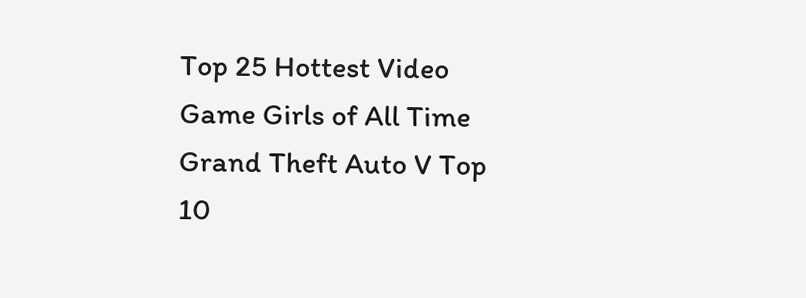Top 25 Hottest Video Game Girls of All Time
Grand Theft Auto V Top 10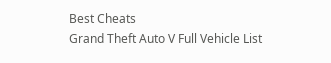Best Cheats
Grand Theft Auto V Full Vehicle List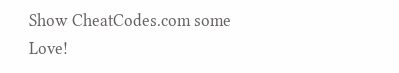Show CheatCodes.com some Love!